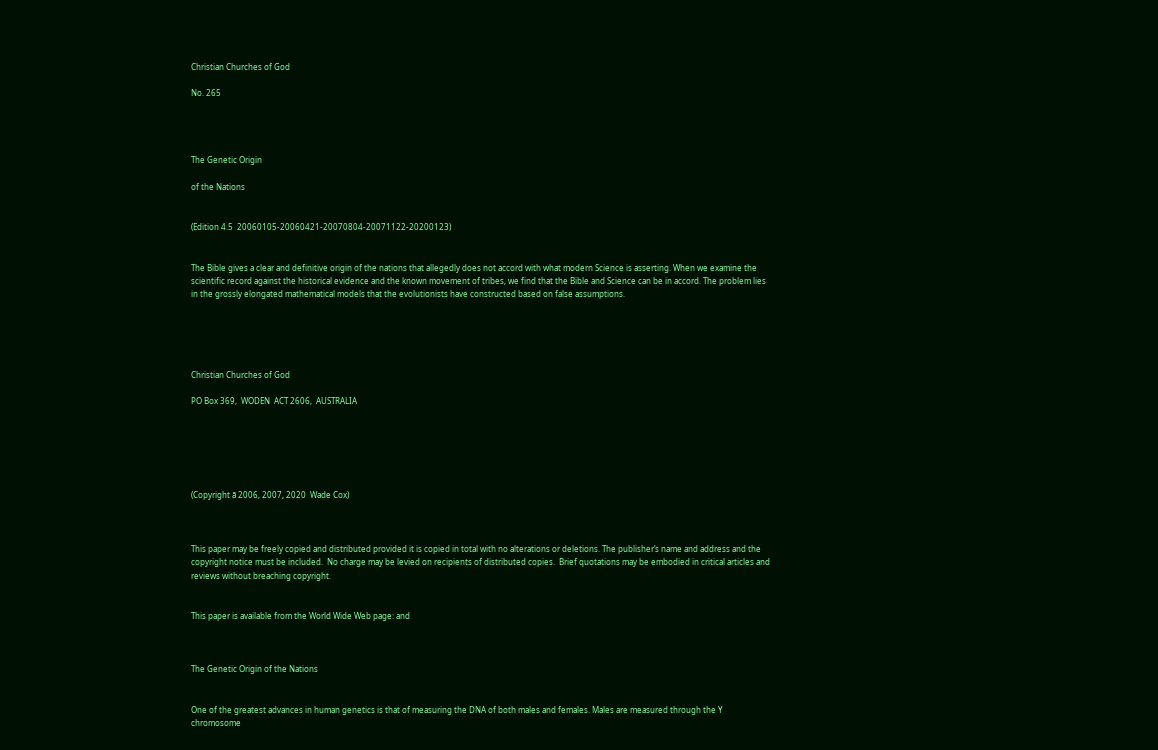Christian Churches of God

No. 265




The Genetic Origin

of the Nations


(Edition 4.5  20060105-20060421-20070804-20071122-20200123)


The Bible gives a clear and definitive origin of the nations that allegedly does not accord with what modern Science is asserting. When we examine the scientific record against the historical evidence and the known movement of tribes, we find that the Bible and Science can be in accord. The problem lies in the grossly elongated mathematical models that the evolutionists have constructed based on false assumptions.





Christian Churches of God

PO Box 369,  WODEN  ACT 2606,  AUSTRALIA






(Copyright ã 2006, 2007, 2020  Wade Cox)



This paper may be freely copied and distributed provided it is copied in total with no alterations or deletions. The publisher’s name and address and the copyright notice must be included.  No charge may be levied on recipients of distributed copies.  Brief quotations may be embodied in critical articles and reviews without breaching copyright.


This paper is available from the World Wide Web page: and



The Genetic Origin of the Nations


One of the greatest advances in human genetics is that of measuring the DNA of both males and females. Males are measured through the Y chromosome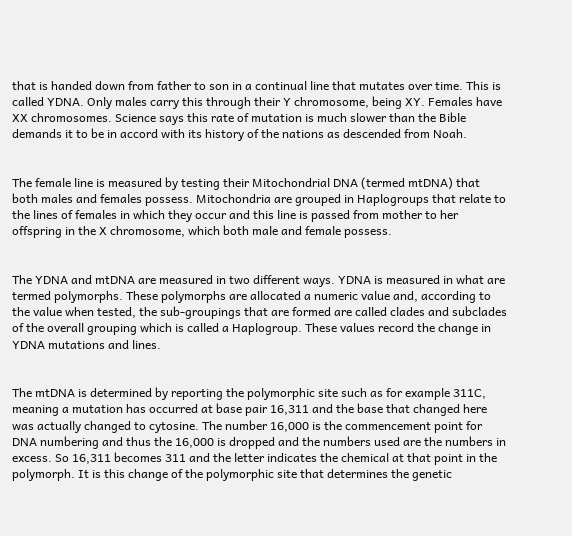that is handed down from father to son in a continual line that mutates over time. This is called YDNA. Only males carry this through their Y chromosome, being XY. Females have XX chromosomes. Science says this rate of mutation is much slower than the Bible demands it to be in accord with its history of the nations as descended from Noah.


The female line is measured by testing their Mitochondrial DNA (termed mtDNA) that both males and females possess. Mitochondria are grouped in Haplogroups that relate to the lines of females in which they occur and this line is passed from mother to her offspring in the X chromosome, which both male and female possess.


The YDNA and mtDNA are measured in two different ways. YDNA is measured in what are termed polymorphs. These polymorphs are allocated a numeric value and, according to the value when tested, the sub-groupings that are formed are called clades and subclades of the overall grouping which is called a Haplogroup. These values record the change in YDNA mutations and lines.


The mtDNA is determined by reporting the polymorphic site such as for example 311C, meaning a mutation has occurred at base pair 16,311 and the base that changed here was actually changed to cytosine. The number 16,000 is the commencement point for DNA numbering and thus the 16,000 is dropped and the numbers used are the numbers in excess. So 16,311 becomes 311 and the letter indicates the chemical at that point in the polymorph. It is this change of the polymorphic site that determines the genetic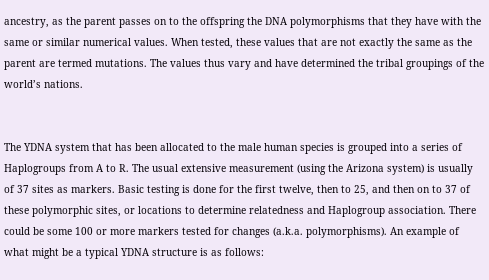ancestry, as the parent passes on to the offspring the DNA polymorphisms that they have with the same or similar numerical values. When tested, these values that are not exactly the same as the parent are termed mutations. The values thus vary and have determined the tribal groupings of the world’s nations.


The YDNA system that has been allocated to the male human species is grouped into a series of Haplogroups from A to R. The usual extensive measurement (using the Arizona system) is usually of 37 sites as markers. Basic testing is done for the first twelve, then to 25, and then on to 37 of these polymorphic sites, or locations to determine relatedness and Haplogroup association. There could be some 100 or more markers tested for changes (a.k.a. polymorphisms). An example of what might be a typical YDNA structure is as follows: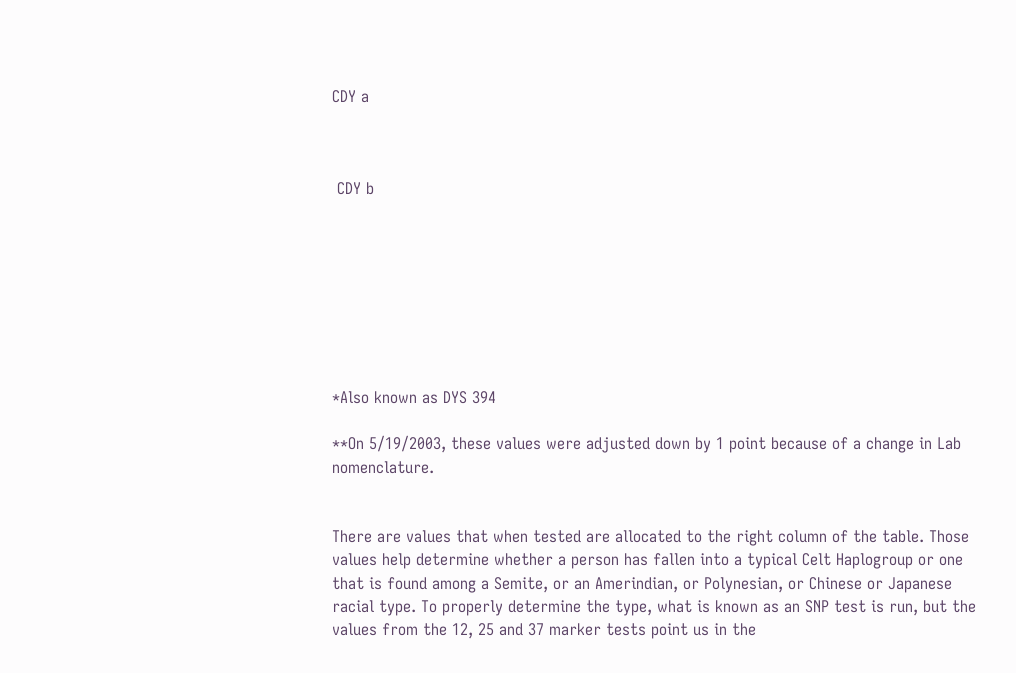CDY a



 CDY b








*Also known as DYS 394

**On 5/19/2003, these values were adjusted down by 1 point because of a change in Lab nomenclature.


There are values that when tested are allocated to the right column of the table. Those values help determine whether a person has fallen into a typical Celt Haplogroup or one that is found among a Semite, or an Amerindian, or Polynesian, or Chinese or Japanese racial type. To properly determine the type, what is known as an SNP test is run, but the values from the 12, 25 and 37 marker tests point us in the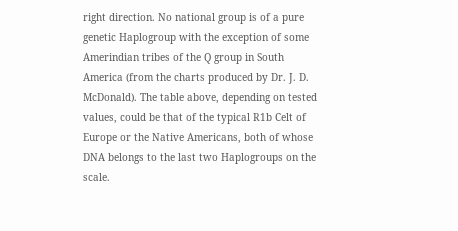right direction. No national group is of a pure genetic Haplogroup with the exception of some Amerindian tribes of the Q group in South America (from the charts produced by Dr. J. D. McDonald). The table above, depending on tested values, could be that of the typical R1b Celt of Europe or the Native Americans, both of whose DNA belongs to the last two Haplogroups on the scale.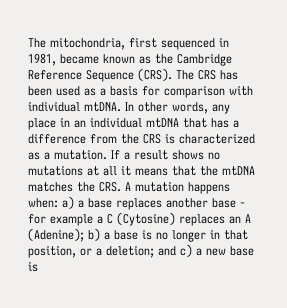The mitochondria, first sequenced in 1981, became known as the Cambridge Reference Sequence (CRS). The CRS has been used as a basis for comparison with individual mtDNA. In other words, any place in an individual mtDNA that has a difference from the CRS is characterized as a mutation. If a result shows no mutations at all it means that the mtDNA matches the CRS. A mutation happens when: a) a base replaces another base - for example a C (Cytosine) replaces an A (Adenine); b) a base is no longer in that position, or a deletion; and c) a new base is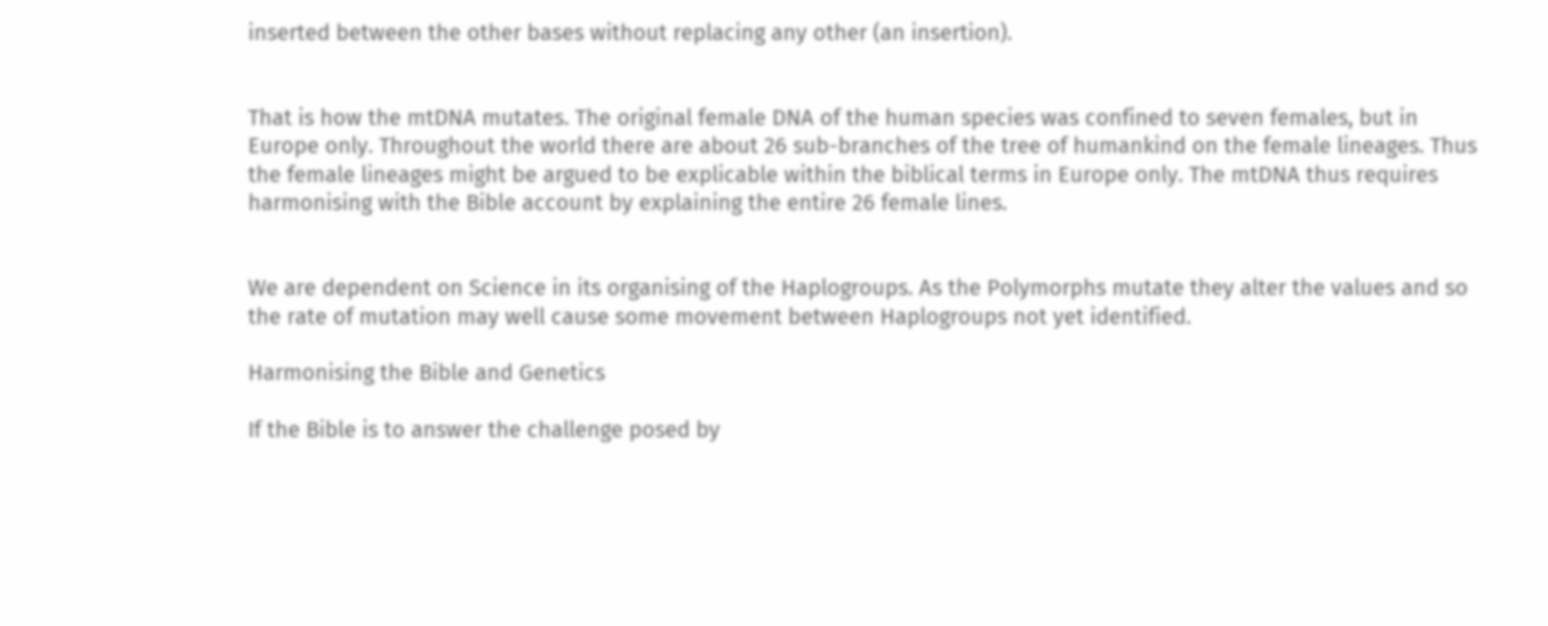inserted between the other bases without replacing any other (an insertion).


That is how the mtDNA mutates. The original female DNA of the human species was confined to seven females, but in Europe only. Throughout the world there are about 26 sub-branches of the tree of humankind on the female lineages. Thus the female lineages might be argued to be explicable within the biblical terms in Europe only. The mtDNA thus requires harmonising with the Bible account by explaining the entire 26 female lines.


We are dependent on Science in its organising of the Haplogroups. As the Polymorphs mutate they alter the values and so the rate of mutation may well cause some movement between Haplogroups not yet identified.

Harmonising the Bible and Genetics

If the Bible is to answer the challenge posed by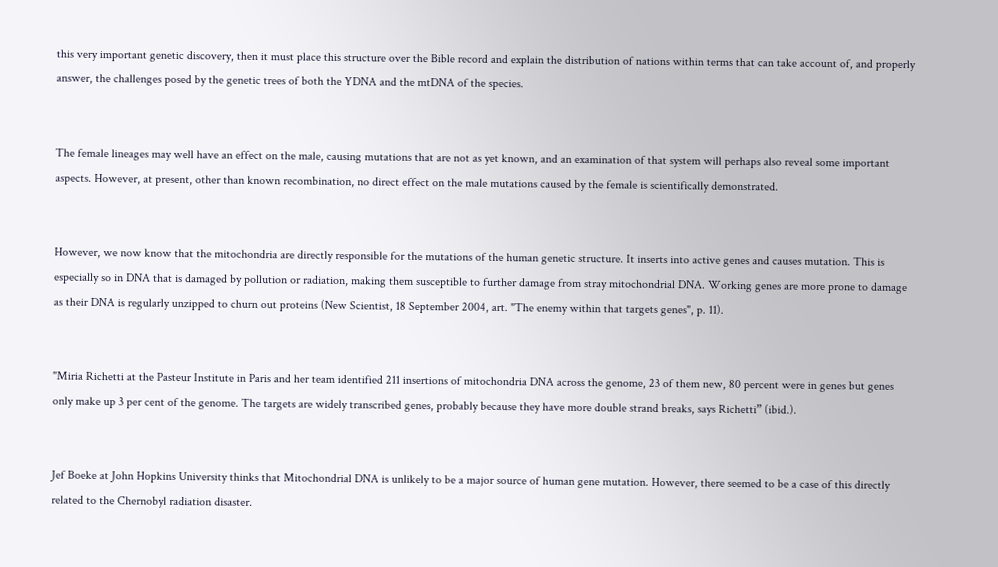this very important genetic discovery, then it must place this structure over the Bible record and explain the distribution of nations within terms that can take account of, and properly answer, the challenges posed by the genetic trees of both the YDNA and the mtDNA of the species.


The female lineages may well have an effect on the male, causing mutations that are not as yet known, and an examination of that system will perhaps also reveal some important aspects. However, at present, other than known recombination, no direct effect on the male mutations caused by the female is scientifically demonstrated.


However, we now know that the mitochondria are directly responsible for the mutations of the human genetic structure. It inserts into active genes and causes mutation. This is especially so in DNA that is damaged by pollution or radiation, making them susceptible to further damage from stray mitochondrial DNA. Working genes are more prone to damage as their DNA is regularly unzipped to churn out proteins (New Scientist, 18 September 2004, art. "The enemy within that targets genes", p. 11).


"Miria Richetti at the Pasteur Institute in Paris and her team identified 211 insertions of mitochondria DNA across the genome, 23 of them new, 80 percent were in genes but genes only make up 3 per cent of the genome. The targets are widely transcribed genes, probably because they have more double strand breaks, says Richetti” (ibid.).


Jef Boeke at John Hopkins University thinks that Mitochondrial DNA is unlikely to be a major source of human gene mutation. However, there seemed to be a case of this directly related to the Chernobyl radiation disaster.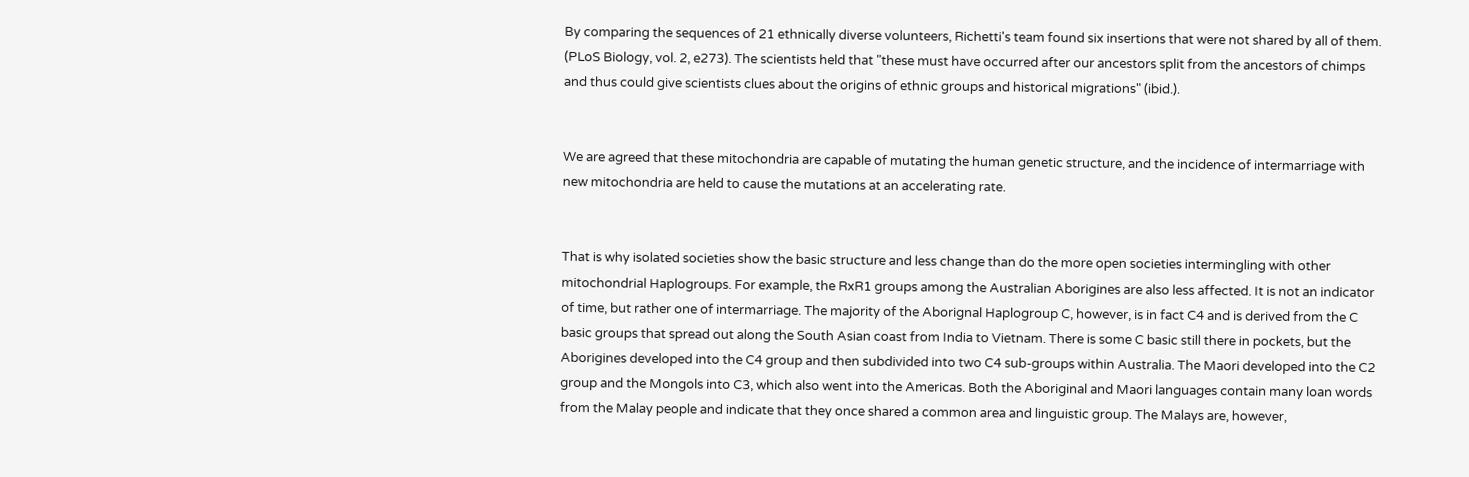By comparing the sequences of 21 ethnically diverse volunteers, Richetti's team found six insertions that were not shared by all of them. (PLoS Biology, vol. 2, e273). The scientists held that "these must have occurred after our ancestors split from the ancestors of chimps and thus could give scientists clues about the origins of ethnic groups and historical migrations" (ibid.).


We are agreed that these mitochondria are capable of mutating the human genetic structure, and the incidence of intermarriage with new mitochondria are held to cause the mutations at an accelerating rate.


That is why isolated societies show the basic structure and less change than do the more open societies intermingling with other mitochondrial Haplogroups. For example, the RxR1 groups among the Australian Aborigines are also less affected. It is not an indicator of time, but rather one of intermarriage. The majority of the Aborignal Haplogroup C, however, is in fact C4 and is derived from the C basic groups that spread out along the South Asian coast from India to Vietnam. There is some C basic still there in pockets, but the Aborigines developed into the C4 group and then subdivided into two C4 sub-groups within Australia. The Maori developed into the C2 group and the Mongols into C3, which also went into the Americas. Both the Aboriginal and Maori languages contain many loan words from the Malay people and indicate that they once shared a common area and linguistic group. The Malays are, however,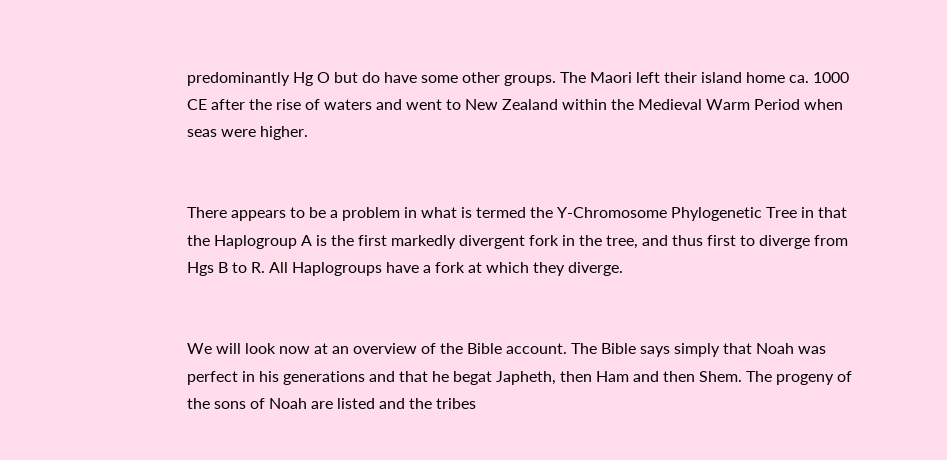predominantly Hg O but do have some other groups. The Maori left their island home ca. 1000 CE after the rise of waters and went to New Zealand within the Medieval Warm Period when seas were higher.


There appears to be a problem in what is termed the Y-Chromosome Phylogenetic Tree in that the Haplogroup A is the first markedly divergent fork in the tree, and thus first to diverge from Hgs B to R. All Haplogroups have a fork at which they diverge.


We will look now at an overview of the Bible account. The Bible says simply that Noah was perfect in his generations and that he begat Japheth, then Ham and then Shem. The progeny of the sons of Noah are listed and the tribes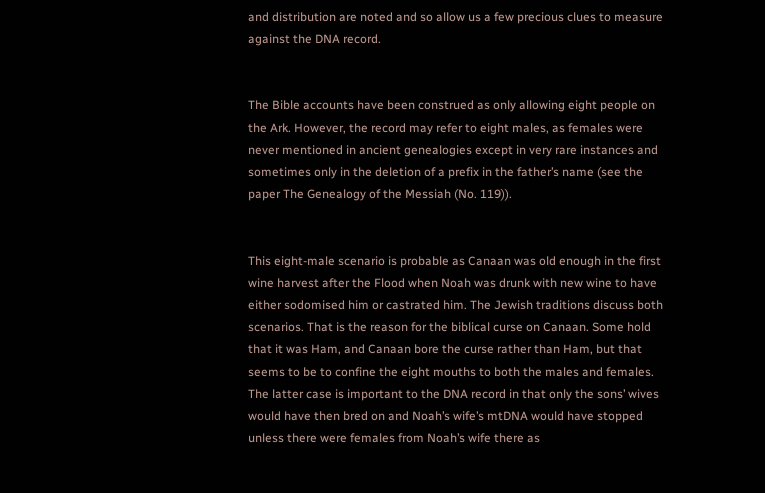and distribution are noted and so allow us a few precious clues to measure against the DNA record.


The Bible accounts have been construed as only allowing eight people on the Ark. However, the record may refer to eight males, as females were never mentioned in ancient genealogies except in very rare instances and sometimes only in the deletion of a prefix in the father’s name (see the paper The Genealogy of the Messiah (No. 119)).


This eight-male scenario is probable as Canaan was old enough in the first wine harvest after the Flood when Noah was drunk with new wine to have either sodomised him or castrated him. The Jewish traditions discuss both scenarios. That is the reason for the biblical curse on Canaan. Some hold that it was Ham, and Canaan bore the curse rather than Ham, but that seems to be to confine the eight mouths to both the males and females. The latter case is important to the DNA record in that only the sons’ wives would have then bred on and Noah’s wife’s mtDNA would have stopped unless there were females from Noah’s wife there as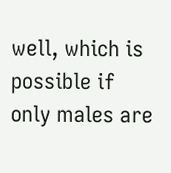well, which is possible if only males are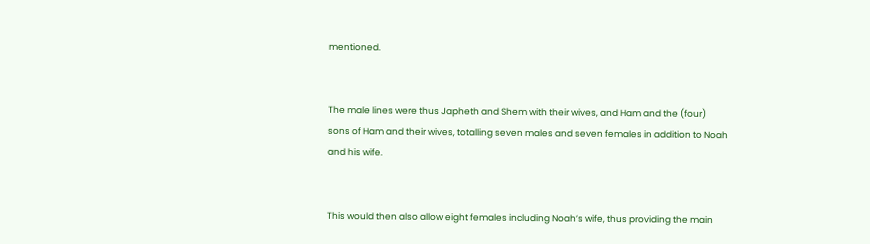mentioned.


The male lines were thus Japheth and Shem with their wives, and Ham and the (four) sons of Ham and their wives, totalling seven males and seven females in addition to Noah and his wife.


This would then also allow eight females including Noah’s wife, thus providing the main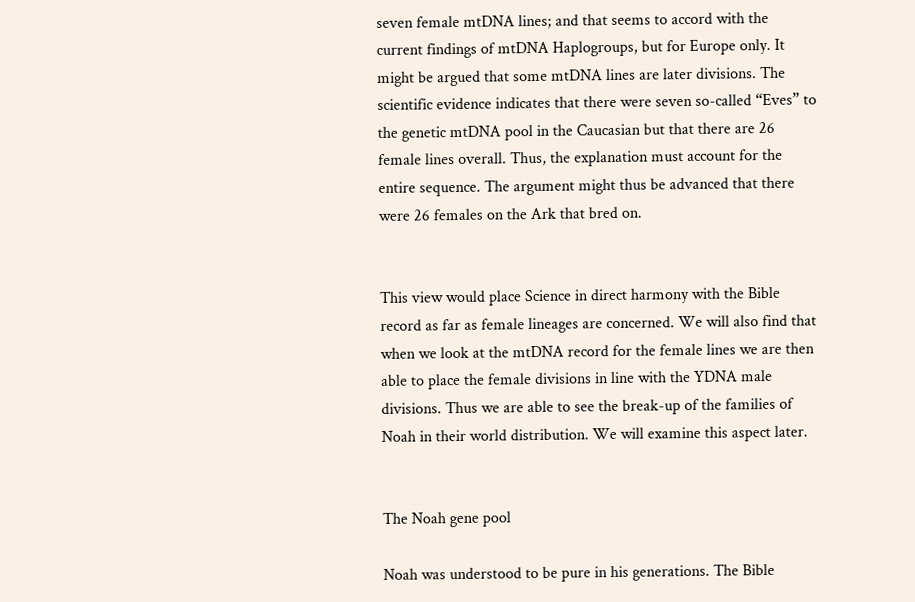seven female mtDNA lines; and that seems to accord with the current findings of mtDNA Haplogroups, but for Europe only. It might be argued that some mtDNA lines are later divisions. The scientific evidence indicates that there were seven so-called “Eves” to the genetic mtDNA pool in the Caucasian but that there are 26 female lines overall. Thus, the explanation must account for the entire sequence. The argument might thus be advanced that there were 26 females on the Ark that bred on.


This view would place Science in direct harmony with the Bible record as far as female lineages are concerned. We will also find that when we look at the mtDNA record for the female lines we are then able to place the female divisions in line with the YDNA male divisions. Thus we are able to see the break-up of the families of Noah in their world distribution. We will examine this aspect later.


The Noah gene pool

Noah was understood to be pure in his generations. The Bible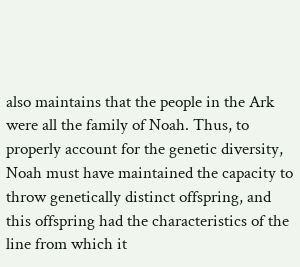also maintains that the people in the Ark were all the family of Noah. Thus, to properly account for the genetic diversity, Noah must have maintained the capacity to throw genetically distinct offspring, and this offspring had the characteristics of the line from which it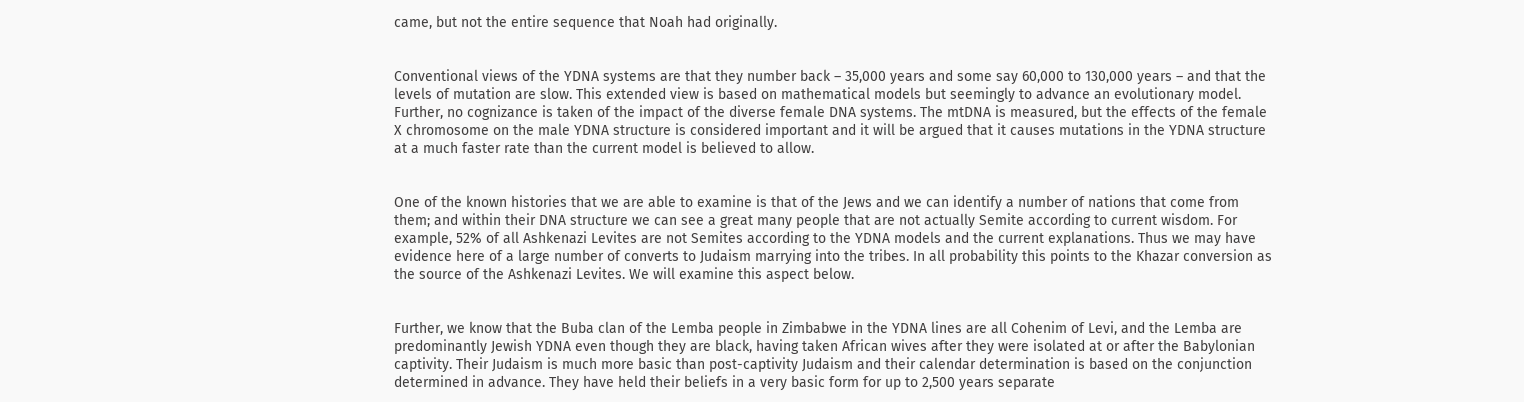came, but not the entire sequence that Noah had originally.


Conventional views of the YDNA systems are that they number back – 35,000 years and some say 60,000 to 130,000 years – and that the levels of mutation are slow. This extended view is based on mathematical models but seemingly to advance an evolutionary model. Further, no cognizance is taken of the impact of the diverse female DNA systems. The mtDNA is measured, but the effects of the female X chromosome on the male YDNA structure is considered important and it will be argued that it causes mutations in the YDNA structure at a much faster rate than the current model is believed to allow.


One of the known histories that we are able to examine is that of the Jews and we can identify a number of nations that come from them; and within their DNA structure we can see a great many people that are not actually Semite according to current wisdom. For example, 52% of all Ashkenazi Levites are not Semites according to the YDNA models and the current explanations. Thus we may have evidence here of a large number of converts to Judaism marrying into the tribes. In all probability this points to the Khazar conversion as the source of the Ashkenazi Levites. We will examine this aspect below.


Further, we know that the Buba clan of the Lemba people in Zimbabwe in the YDNA lines are all Cohenim of Levi, and the Lemba are predominantly Jewish YDNA even though they are black, having taken African wives after they were isolated at or after the Babylonian captivity. Their Judaism is much more basic than post-captivity Judaism and their calendar determination is based on the conjunction determined in advance. They have held their beliefs in a very basic form for up to 2,500 years separate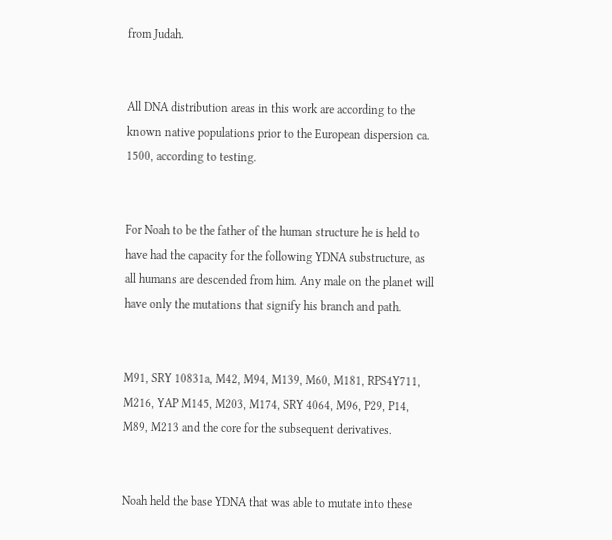from Judah.


All DNA distribution areas in this work are according to the known native populations prior to the European dispersion ca. 1500, according to testing.


For Noah to be the father of the human structure he is held to have had the capacity for the following YDNA substructure, as all humans are descended from him. Any male on the planet will have only the mutations that signify his branch and path.


M91, SRY 10831a, M42, M94, M139, M60, M181, RPS4Y711, M216, YAP M145, M203, M174, SRY 4064, M96, P29, P14, M89, M213 and the core for the subsequent derivatives.


Noah held the base YDNA that was able to mutate into these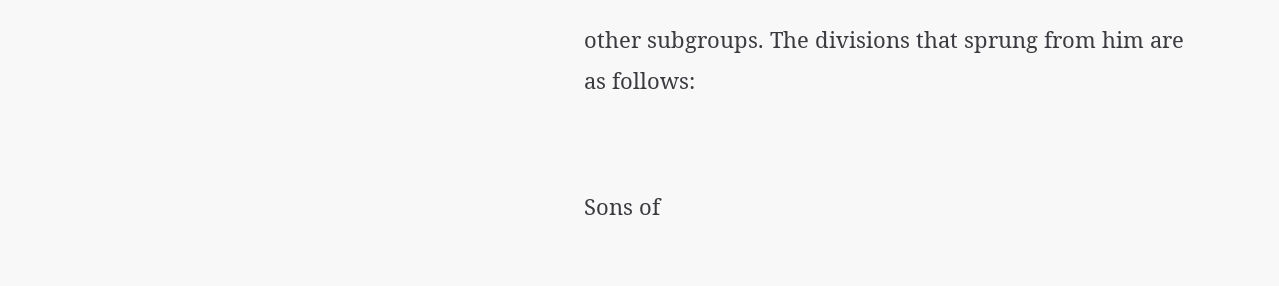other subgroups. The divisions that sprung from him are as follows:


Sons of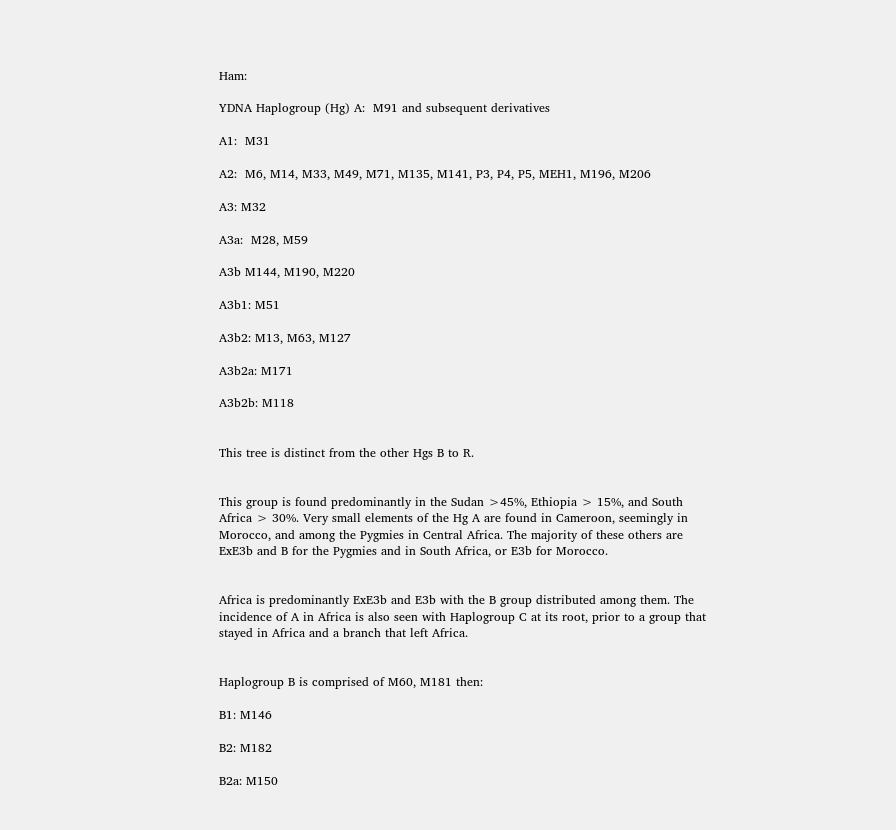Ham:

YDNA Haplogroup (Hg) A:  M91 and subsequent derivatives

A1:  M31

A2:  M6, M14, M33, M49, M71, M135, M141, P3, P4, P5, MEH1, M196, M206

A3: M32

A3a:  M28, M59

A3b M144, M190, M220

A3b1: M51

A3b2: M13, M63, M127

A3b2a: M171

A3b2b: M118


This tree is distinct from the other Hgs B to R.


This group is found predominantly in the Sudan >45%, Ethiopia > 15%, and South Africa > 30%. Very small elements of the Hg A are found in Cameroon, seemingly in Morocco, and among the Pygmies in Central Africa. The majority of these others are ExE3b and B for the Pygmies and in South Africa, or E3b for Morocco.


Africa is predominantly ExE3b and E3b with the B group distributed among them. The incidence of A in Africa is also seen with Haplogroup C at its root, prior to a group that stayed in Africa and a branch that left Africa.


Haplogroup B is comprised of M60, M181 then:

B1: M146

B2: M182

B2a: M150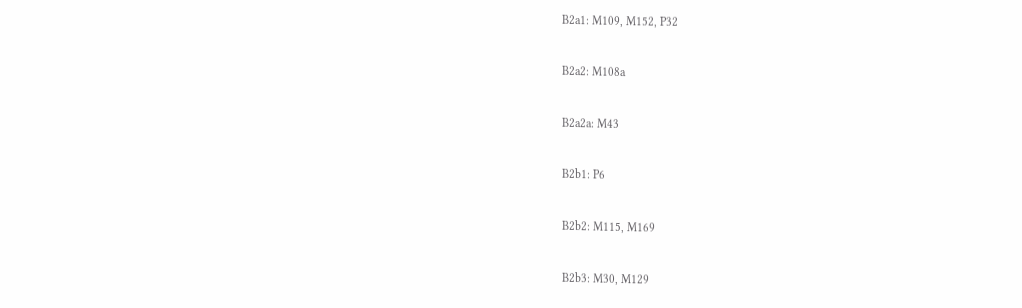B2a1: M109, M152, P32

B2a2: M108a

B2a2a: M43

B2b1: P6

B2b2: M115, M169

B2b3: M30, M129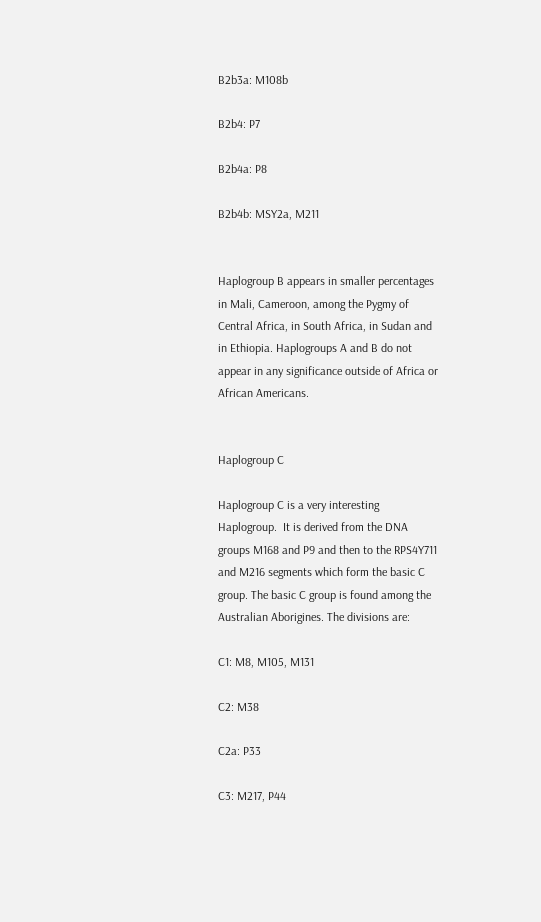B2b3a: M108b

B2b4: P7

B2b4a: P8

B2b4b: MSY2a, M211


Haplogroup B appears in smaller percentages in Mali, Cameroon, among the Pygmy of Central Africa, in South Africa, in Sudan and in Ethiopia. Haplogroups A and B do not appear in any significance outside of Africa or African Americans.


Haplogroup C

Haplogroup C is a very interesting Haplogroup.  It is derived from the DNA groups M168 and P9 and then to the RPS4Y711 and M216 segments which form the basic C group. The basic C group is found among the Australian Aborigines. The divisions are:

C1: M8, M105, M131

C2: M38

C2a: P33

C3: M217, P44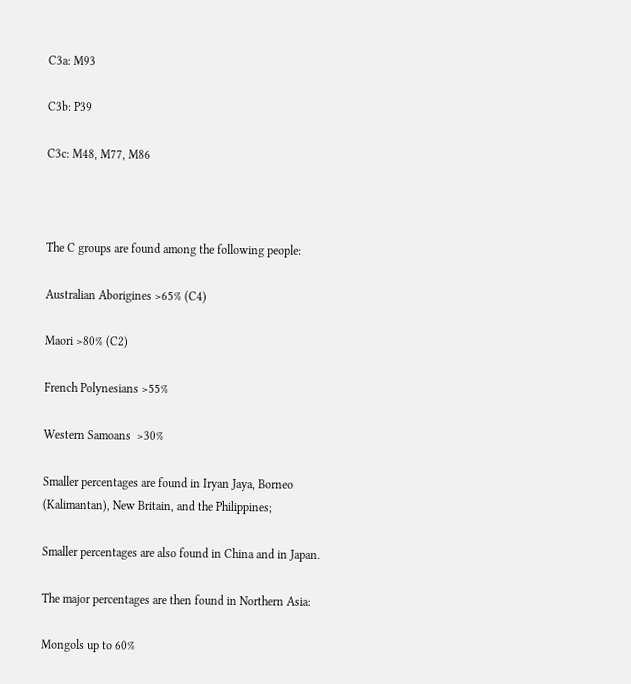C3a: M93

C3b: P39

C3c: M48, M77, M86



The C groups are found among the following people:

Australian Aborigines >65% (C4)

Maori >80% (C2)

French Polynesians >55%

Western Samoans  >30%

Smaller percentages are found in Iryan Jaya, Borneo (Kalimantan), New Britain, and the Philippines;

Smaller percentages are also found in China and in Japan.

The major percentages are then found in Northern Asia:

Mongols up to 60%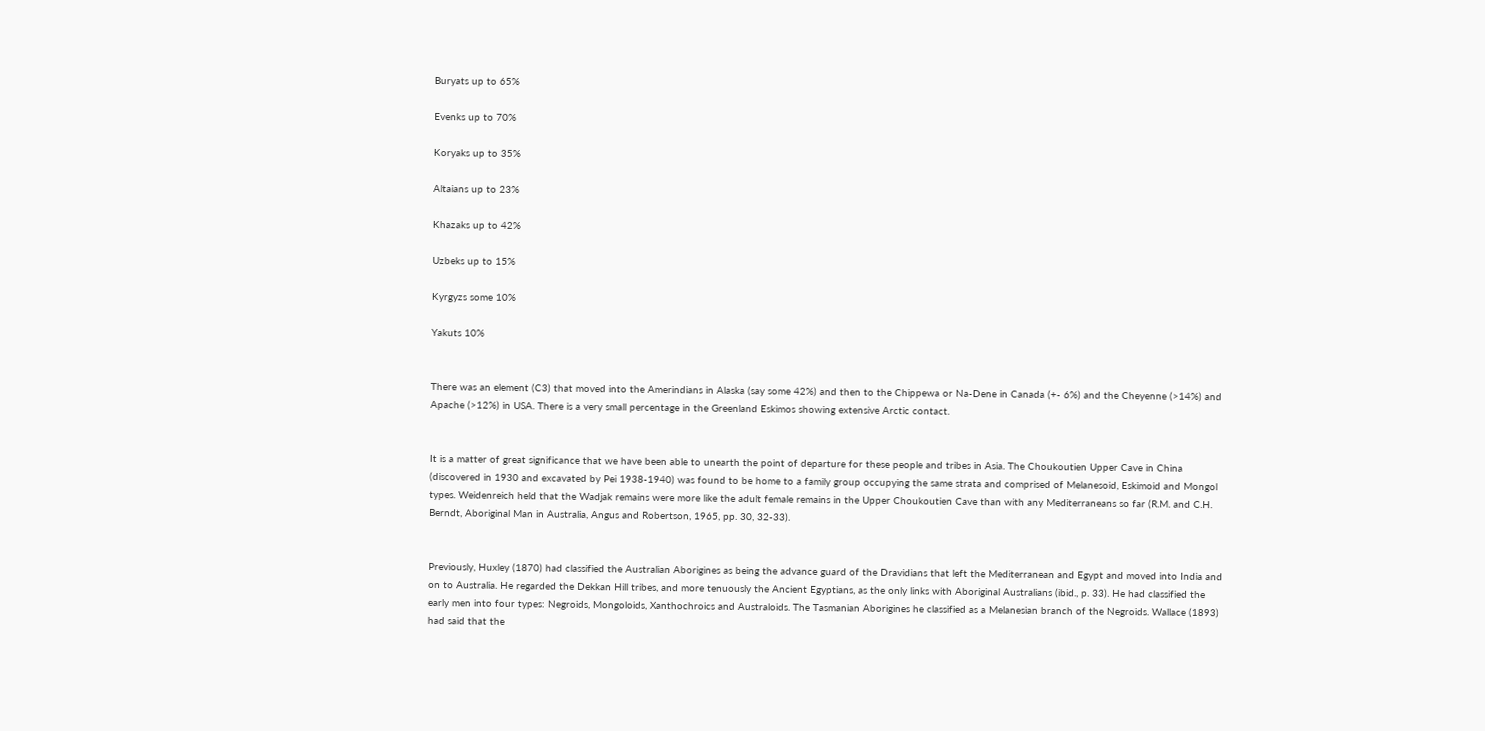Buryats up to 65%

Evenks up to 70%

Koryaks up to 35%

Altaians up to 23%

Khazaks up to 42%

Uzbeks up to 15%

Kyrgyzs some 10%

Yakuts 10%


There was an element (C3) that moved into the Amerindians in Alaska (say some 42%) and then to the Chippewa or Na-Dene in Canada (+- 6%) and the Cheyenne (>14%) and Apache (>12%) in USA. There is a very small percentage in the Greenland Eskimos showing extensive Arctic contact.


It is a matter of great significance that we have been able to unearth the point of departure for these people and tribes in Asia. The Choukoutien Upper Cave in China (discovered in 1930 and excavated by Pei 1938-1940) was found to be home to a family group occupying the same strata and comprised of Melanesoid, Eskimoid and Mongol types. Weidenreich held that the Wadjak remains were more like the adult female remains in the Upper Choukoutien Cave than with any Mediterraneans so far (R.M. and C.H. Berndt, Aboriginal Man in Australia, Angus and Robertson, 1965, pp. 30, 32-33).


Previously, Huxley (1870) had classified the Australian Aborigines as being the advance guard of the Dravidians that left the Mediterranean and Egypt and moved into India and on to Australia. He regarded the Dekkan Hill tribes, and more tenuously the Ancient Egyptians, as the only links with Aboriginal Australians (ibid., p. 33). He had classified the early men into four types: Negroids, Mongoloids, Xanthochroics and Australoids. The Tasmanian Aborigines he classified as a Melanesian branch of the Negroids. Wallace (1893) had said that the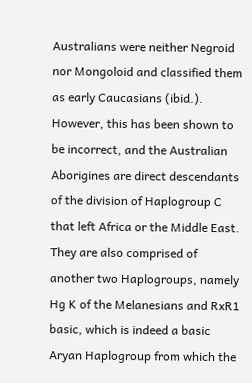Australians were neither Negroid nor Mongoloid and classified them as early Caucasians (ibid.). However, this has been shown to be incorrect, and the Australian Aborigines are direct descendants of the division of Haplogroup C that left Africa or the Middle East. They are also comprised of another two Haplogroups, namely Hg K of the Melanesians and RxR1 basic, which is indeed a basic Aryan Haplogroup from which the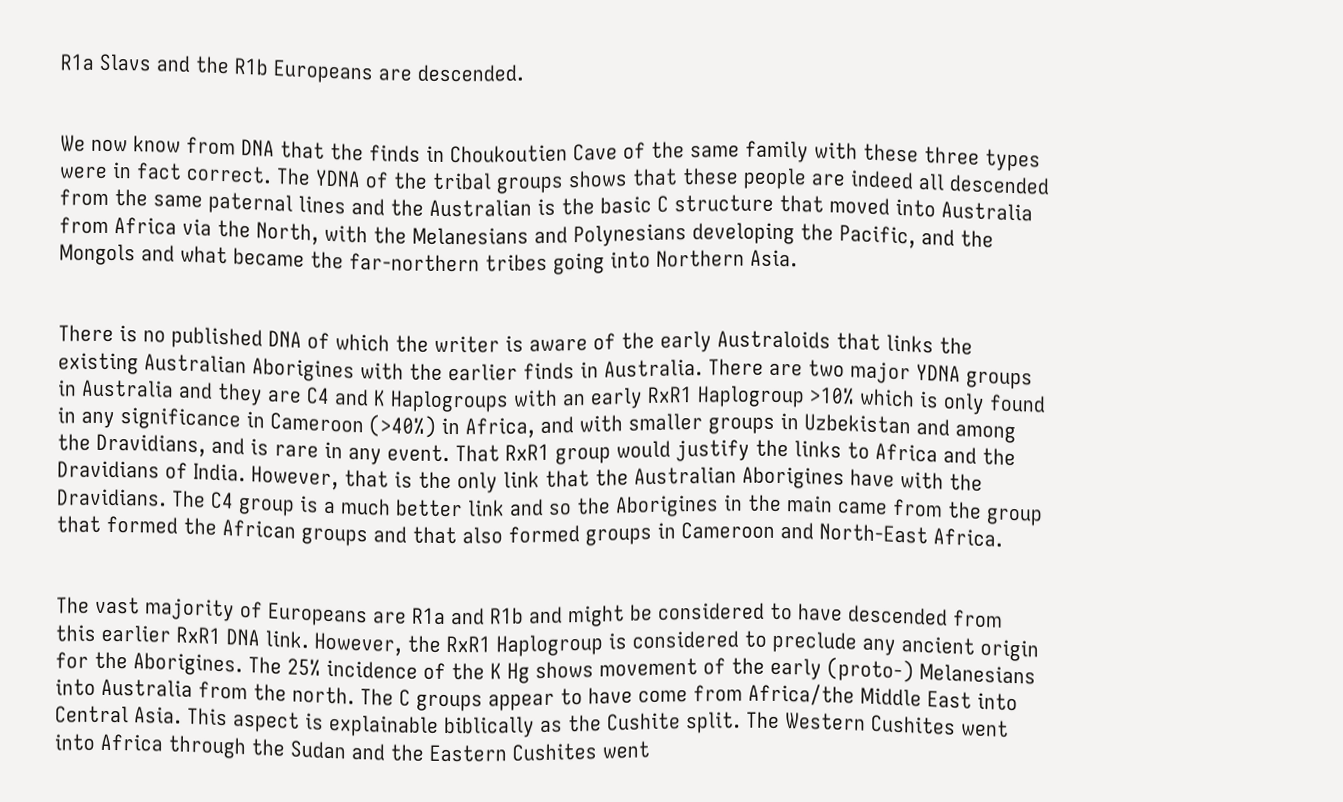R1a Slavs and the R1b Europeans are descended.


We now know from DNA that the finds in Choukoutien Cave of the same family with these three types were in fact correct. The YDNA of the tribal groups shows that these people are indeed all descended from the same paternal lines and the Australian is the basic C structure that moved into Australia from Africa via the North, with the Melanesians and Polynesians developing the Pacific, and the Mongols and what became the far-northern tribes going into Northern Asia.


There is no published DNA of which the writer is aware of the early Australoids that links the existing Australian Aborigines with the earlier finds in Australia. There are two major YDNA groups in Australia and they are C4 and K Haplogroups with an early RxR1 Haplogroup >10% which is only found in any significance in Cameroon (>40%) in Africa, and with smaller groups in Uzbekistan and among the Dravidians, and is rare in any event. That RxR1 group would justify the links to Africa and the Dravidians of India. However, that is the only link that the Australian Aborigines have with the Dravidians. The C4 group is a much better link and so the Aborigines in the main came from the group that formed the African groups and that also formed groups in Cameroon and North-East Africa.


The vast majority of Europeans are R1a and R1b and might be considered to have descended from this earlier RxR1 DNA link. However, the RxR1 Haplogroup is considered to preclude any ancient origin for the Aborigines. The 25% incidence of the K Hg shows movement of the early (proto-) Melanesians into Australia from the north. The C groups appear to have come from Africa/the Middle East into Central Asia. This aspect is explainable biblically as the Cushite split. The Western Cushites went into Africa through the Sudan and the Eastern Cushites went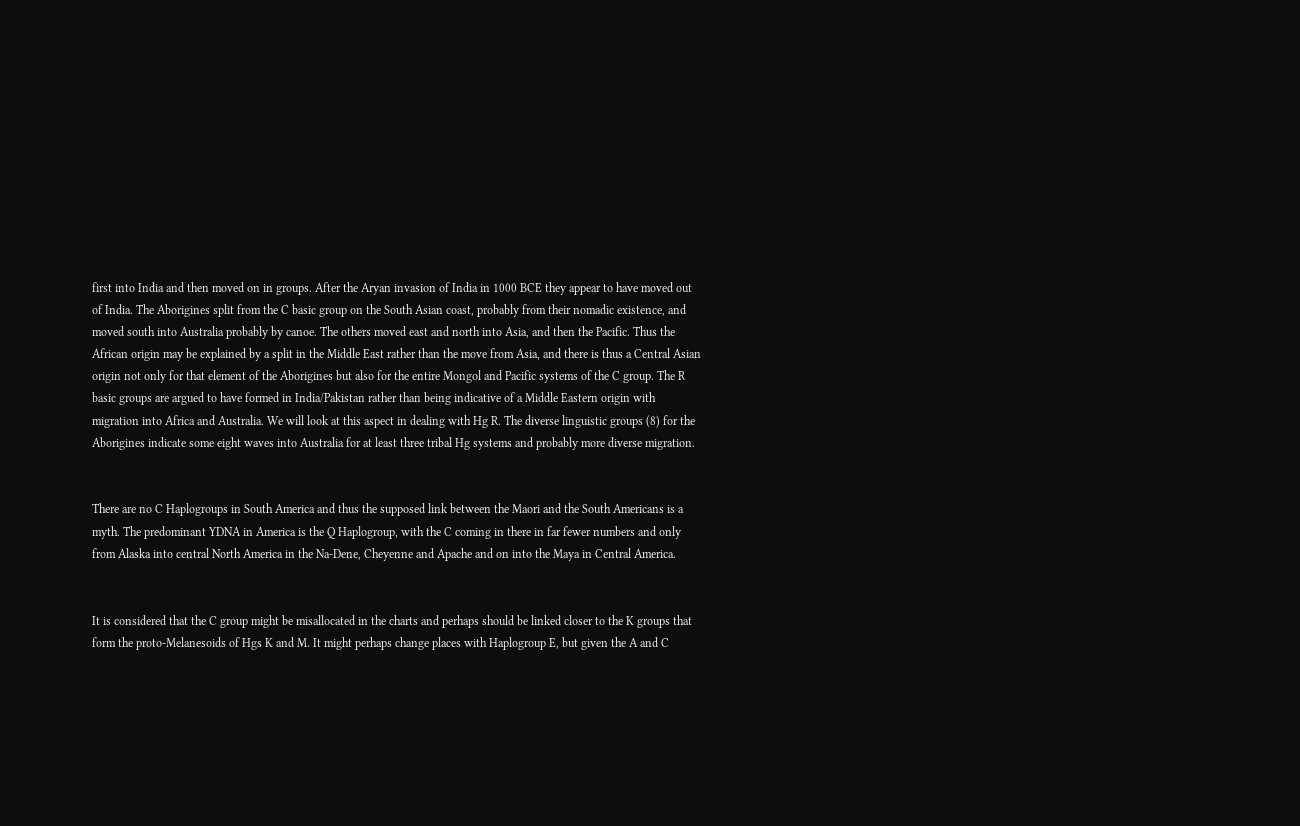first into India and then moved on in groups. After the Aryan invasion of India in 1000 BCE they appear to have moved out of India. The Aborigines split from the C basic group on the South Asian coast, probably from their nomadic existence, and moved south into Australia probably by canoe. The others moved east and north into Asia, and then the Pacific. Thus the African origin may be explained by a split in the Middle East rather than the move from Asia, and there is thus a Central Asian origin not only for that element of the Aborigines but also for the entire Mongol and Pacific systems of the C group. The R basic groups are argued to have formed in India/Pakistan rather than being indicative of a Middle Eastern origin with migration into Africa and Australia. We will look at this aspect in dealing with Hg R. The diverse linguistic groups (8) for the Aborigines indicate some eight waves into Australia for at least three tribal Hg systems and probably more diverse migration.


There are no C Haplogroups in South America and thus the supposed link between the Maori and the South Americans is a myth. The predominant YDNA in America is the Q Haplogroup, with the C coming in there in far fewer numbers and only from Alaska into central North America in the Na-Dene, Cheyenne and Apache and on into the Maya in Central America.


It is considered that the C group might be misallocated in the charts and perhaps should be linked closer to the K groups that form the proto-Melanesoids of Hgs K and M. It might perhaps change places with Haplogroup E, but given the A and C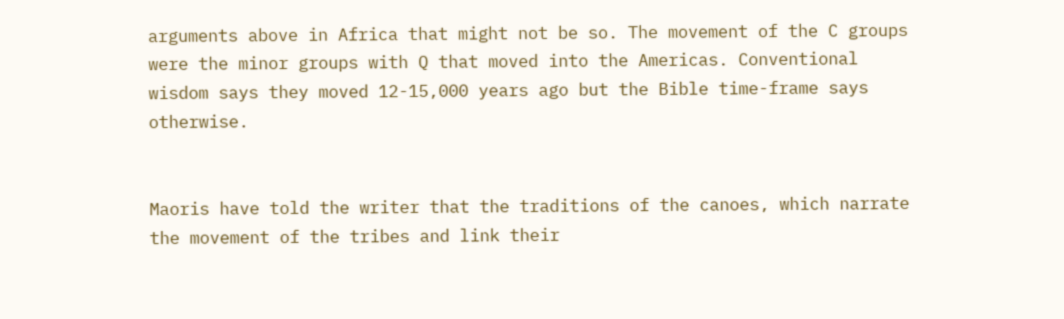arguments above in Africa that might not be so. The movement of the C groups were the minor groups with Q that moved into the Americas. Conventional wisdom says they moved 12-15,000 years ago but the Bible time-frame says otherwise.


Maoris have told the writer that the traditions of the canoes, which narrate the movement of the tribes and link their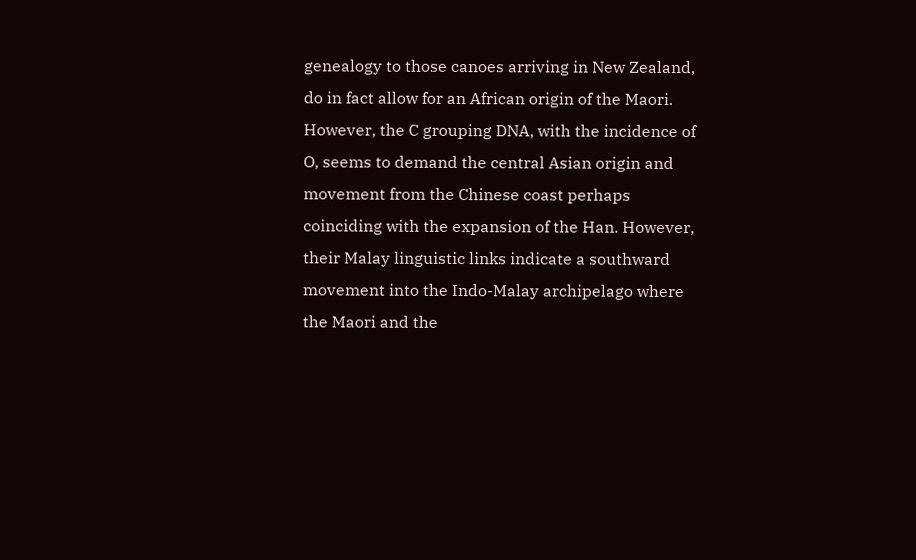genealogy to those canoes arriving in New Zealand, do in fact allow for an African origin of the Maori. However, the C grouping DNA, with the incidence of O, seems to demand the central Asian origin and movement from the Chinese coast perhaps coinciding with the expansion of the Han. However, their Malay linguistic links indicate a southward movement into the Indo-Malay archipelago where the Maori and the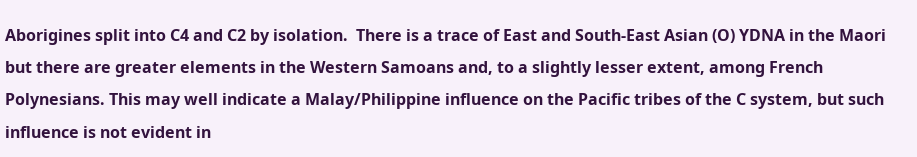Aborigines split into C4 and C2 by isolation.  There is a trace of East and South-East Asian (O) YDNA in the Maori but there are greater elements in the Western Samoans and, to a slightly lesser extent, among French Polynesians. This may well indicate a Malay/Philippine influence on the Pacific tribes of the C system, but such influence is not evident in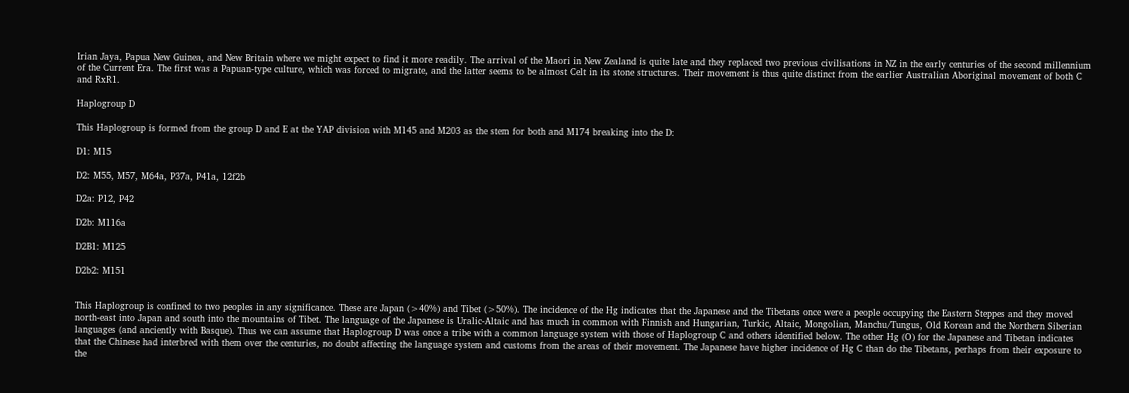Irian Jaya, Papua New Guinea, and New Britain where we might expect to find it more readily. The arrival of the Maori in New Zealand is quite late and they replaced two previous civilisations in NZ in the early centuries of the second millennium of the Current Era. The first was a Papuan-type culture, which was forced to migrate, and the latter seems to be almost Celt in its stone structures. Their movement is thus quite distinct from the earlier Australian Aboriginal movement of both C and RxR1.

Haplogroup D

This Haplogroup is formed from the group D and E at the YAP division with M145 and M203 as the stem for both and M174 breaking into the D:

D1: M15

D2: M55, M57, M64a, P37a, P41a, 12f2b

D2a: P12, P42

D2b: M116a

D2B1: M125

D2b2: M151


This Haplogroup is confined to two peoples in any significance. These are Japan (>40%) and Tibet (>50%). The incidence of the Hg indicates that the Japanese and the Tibetans once were a people occupying the Eastern Steppes and they moved north-east into Japan and south into the mountains of Tibet. The language of the Japanese is Uralic-Altaic and has much in common with Finnish and Hungarian, Turkic, Altaic, Mongolian, Manchu/Tungus, Old Korean and the Northern Siberian languages (and anciently with Basque). Thus we can assume that Haplogroup D was once a tribe with a common language system with those of Haplogroup C and others identified below. The other Hg (O) for the Japanese and Tibetan indicates that the Chinese had interbred with them over the centuries, no doubt affecting the language system and customs from the areas of their movement. The Japanese have higher incidence of Hg C than do the Tibetans, perhaps from their exposure to the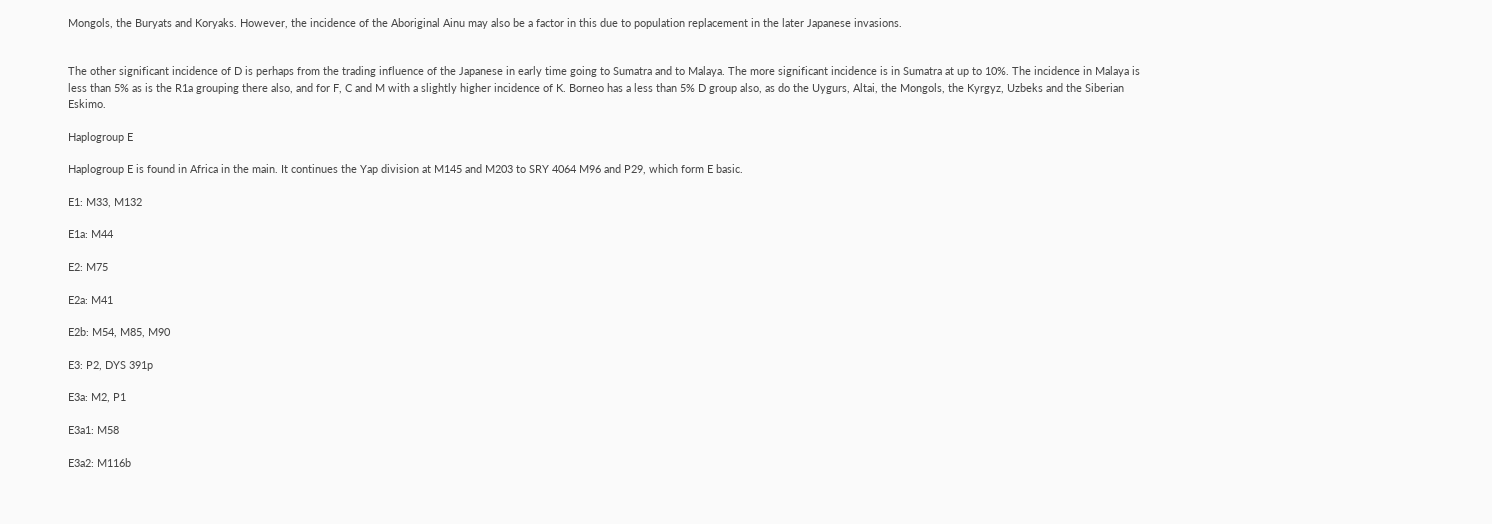Mongols, the Buryats and Koryaks. However, the incidence of the Aboriginal Ainu may also be a factor in this due to population replacement in the later Japanese invasions.


The other significant incidence of D is perhaps from the trading influence of the Japanese in early time going to Sumatra and to Malaya. The more significant incidence is in Sumatra at up to 10%. The incidence in Malaya is less than 5% as is the R1a grouping there also, and for F, C and M with a slightly higher incidence of K. Borneo has a less than 5% D group also, as do the Uygurs, Altai, the Mongols, the Kyrgyz, Uzbeks and the Siberian Eskimo.

Haplogroup E

Haplogroup E is found in Africa in the main. It continues the Yap division at M145 and M203 to SRY 4064 M96 and P29, which form E basic.

E1: M33, M132

E1a: M44

E2: M75

E2a: M41

E2b: M54, M85, M90

E3: P2, DYS 391p

E3a: M2, P1

E3a1: M58

E3a2: M116b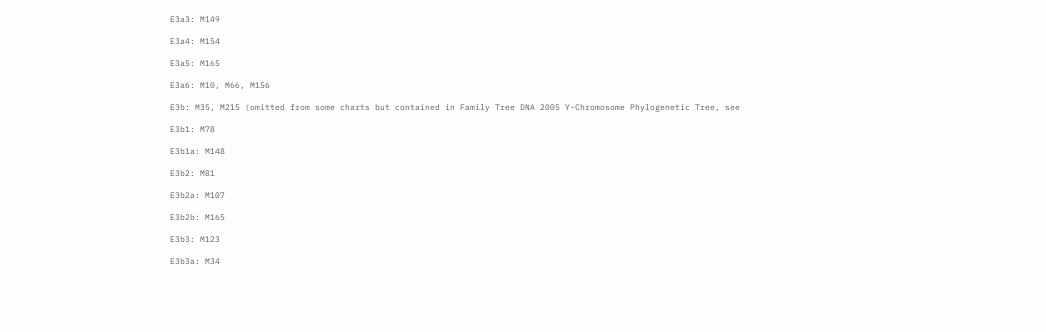E3a3: M149

E3a4: M154

E3a5: M165

E3a6: M10, M66, M156

E3b: M35, M215 (omitted from some charts but contained in Family Tree DNA 2005 Y-Chromosome Phylogenetic Tree, see

E3b1: M78

E3b1a: M148

E3b2: M81

E3b2a: M107

E3b2b: M165

E3b3: M123

E3b3a: M34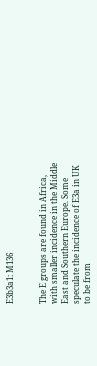E3b3a1: M136


The E groups are found in Africa, with smaller incidence in the Middle East and Southern Europe. Some speculate the incidence of E3a in UK to be from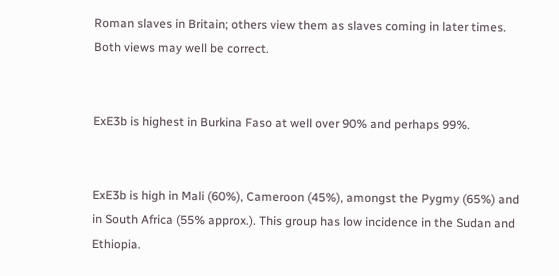Roman slaves in Britain; others view them as slaves coming in later times. Both views may well be correct.


ExE3b is highest in Burkina Faso at well over 90% and perhaps 99%.


ExE3b is high in Mali (60%), Cameroon (45%), amongst the Pygmy (65%) and in South Africa (55% approx.). This group has low incidence in the Sudan and Ethiopia.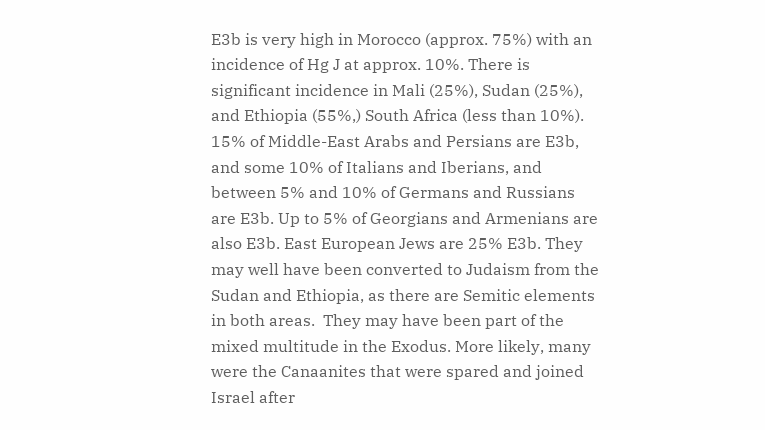E3b is very high in Morocco (approx. 75%) with an incidence of Hg J at approx. 10%. There is significant incidence in Mali (25%), Sudan (25%), and Ethiopia (55%,) South Africa (less than 10%). 15% of Middle-East Arabs and Persians are E3b, and some 10% of Italians and Iberians, and between 5% and 10% of Germans and Russians are E3b. Up to 5% of Georgians and Armenians are also E3b. East European Jews are 25% E3b. They may well have been converted to Judaism from the Sudan and Ethiopia, as there are Semitic elements in both areas.  They may have been part of the mixed multitude in the Exodus. More likely, many were the Canaanites that were spared and joined Israel after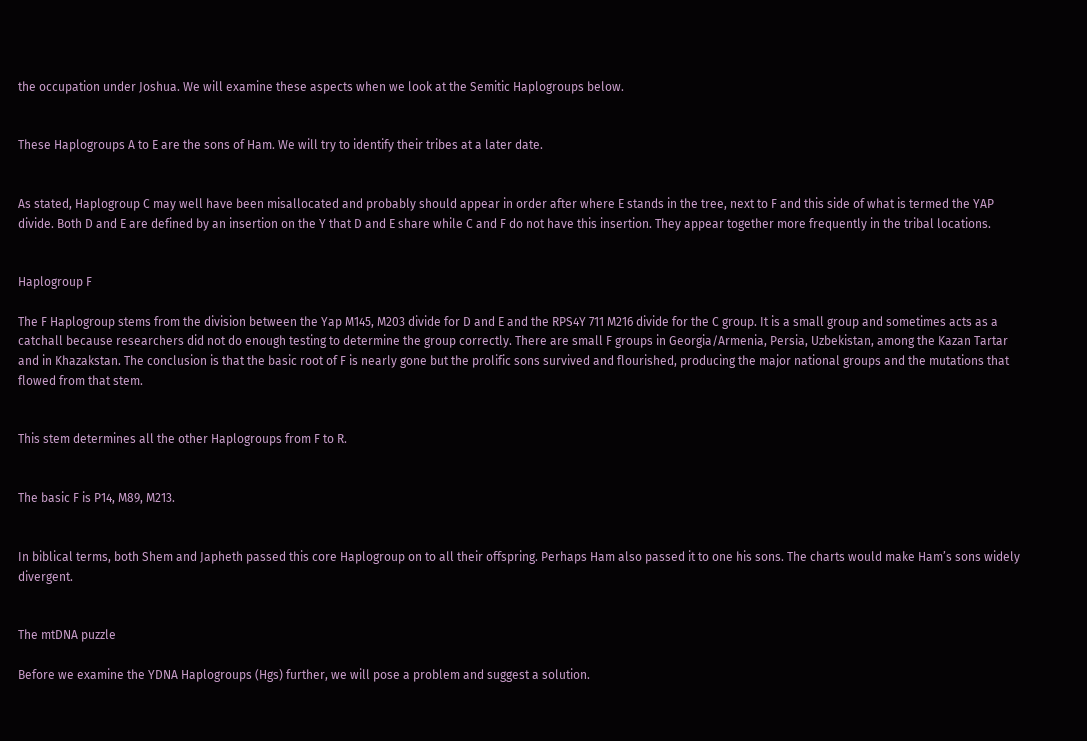the occupation under Joshua. We will examine these aspects when we look at the Semitic Haplogroups below.


These Haplogroups A to E are the sons of Ham. We will try to identify their tribes at a later date.


As stated, Haplogroup C may well have been misallocated and probably should appear in order after where E stands in the tree, next to F and this side of what is termed the YAP divide. Both D and E are defined by an insertion on the Y that D and E share while C and F do not have this insertion. They appear together more frequently in the tribal locations.


Haplogroup F

The F Haplogroup stems from the division between the Yap M145, M203 divide for D and E and the RPS4Y 711 M216 divide for the C group. It is a small group and sometimes acts as a catchall because researchers did not do enough testing to determine the group correctly. There are small F groups in Georgia/Armenia, Persia, Uzbekistan, among the Kazan Tartar and in Khazakstan. The conclusion is that the basic root of F is nearly gone but the prolific sons survived and flourished, producing the major national groups and the mutations that flowed from that stem.


This stem determines all the other Haplogroups from F to R.


The basic F is P14, M89, M213.


In biblical terms, both Shem and Japheth passed this core Haplogroup on to all their offspring. Perhaps Ham also passed it to one his sons. The charts would make Ham’s sons widely divergent.


The mtDNA puzzle

Before we examine the YDNA Haplogroups (Hgs) further, we will pose a problem and suggest a solution.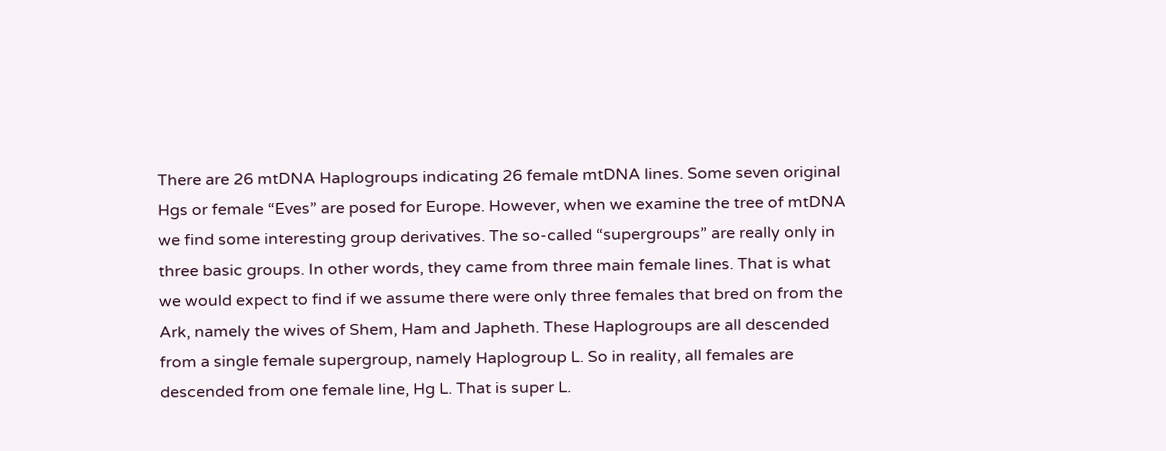There are 26 mtDNA Haplogroups indicating 26 female mtDNA lines. Some seven original Hgs or female “Eves” are posed for Europe. However, when we examine the tree of mtDNA we find some interesting group derivatives. The so-called “supergroups” are really only in three basic groups. In other words, they came from three main female lines. That is what we would expect to find if we assume there were only three females that bred on from the Ark, namely the wives of Shem, Ham and Japheth. These Haplogroups are all descended from a single female supergroup, namely Haplogroup L. So in reality, all females are descended from one female line, Hg L. That is super L.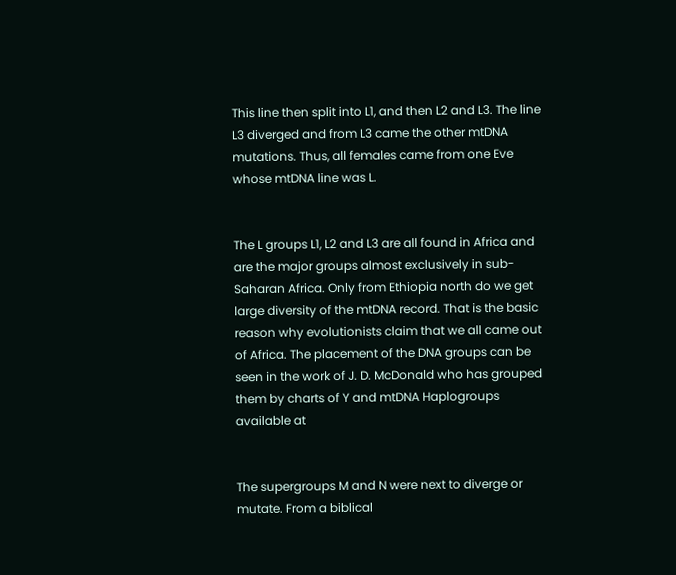This line then split into L1, and then L2 and L3. The line L3 diverged and from L3 came the other mtDNA mutations. Thus, all females came from one Eve whose mtDNA line was L.


The L groups L1, L2 and L3 are all found in Africa and are the major groups almost exclusively in sub-Saharan Africa. Only from Ethiopia north do we get large diversity of the mtDNA record. That is the basic reason why evolutionists claim that we all came out of Africa. The placement of the DNA groups can be seen in the work of J. D. McDonald who has grouped them by charts of Y and mtDNA Haplogroups available at


The supergroups M and N were next to diverge or mutate. From a biblical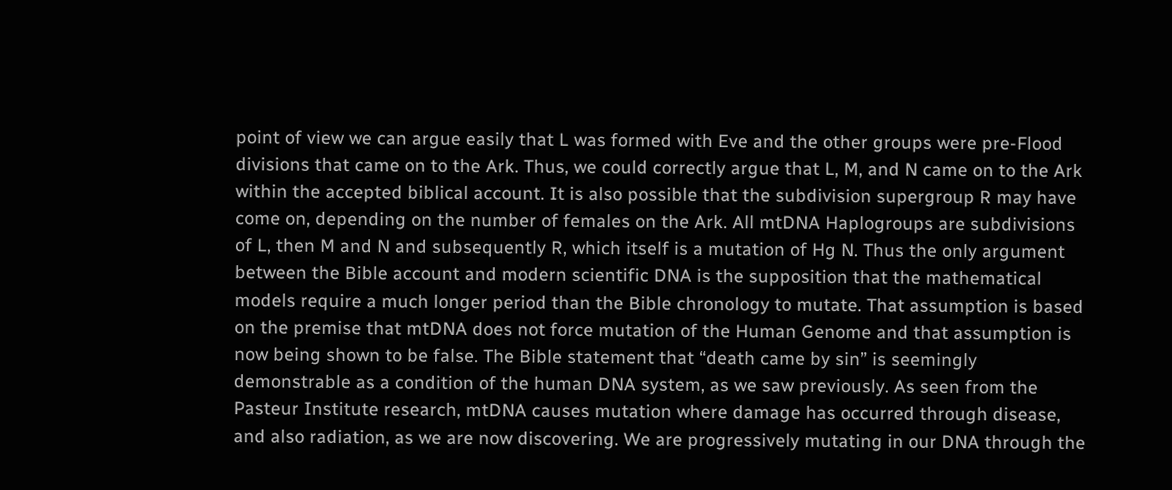point of view we can argue easily that L was formed with Eve and the other groups were pre-Flood divisions that came on to the Ark. Thus, we could correctly argue that L, M, and N came on to the Ark within the accepted biblical account. It is also possible that the subdivision supergroup R may have come on, depending on the number of females on the Ark. All mtDNA Haplogroups are subdivisions of L, then M and N and subsequently R, which itself is a mutation of Hg N. Thus the only argument between the Bible account and modern scientific DNA is the supposition that the mathematical models require a much longer period than the Bible chronology to mutate. That assumption is based on the premise that mtDNA does not force mutation of the Human Genome and that assumption is now being shown to be false. The Bible statement that “death came by sin” is seemingly demonstrable as a condition of the human DNA system, as we saw previously. As seen from the Pasteur Institute research, mtDNA causes mutation where damage has occurred through disease, and also radiation, as we are now discovering. We are progressively mutating in our DNA through the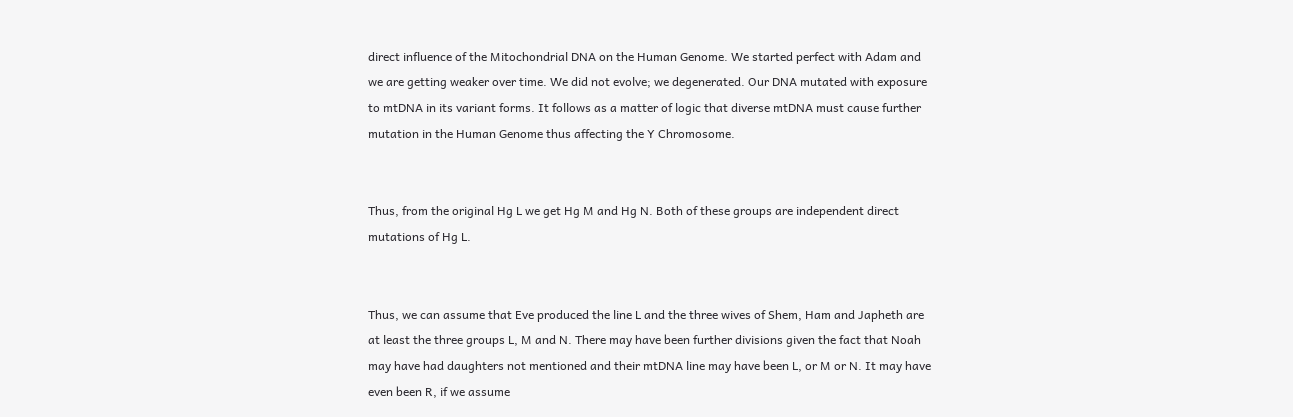direct influence of the Mitochondrial DNA on the Human Genome. We started perfect with Adam and we are getting weaker over time. We did not evolve; we degenerated. Our DNA mutated with exposure to mtDNA in its variant forms. It follows as a matter of logic that diverse mtDNA must cause further mutation in the Human Genome thus affecting the Y Chromosome.


Thus, from the original Hg L we get Hg M and Hg N. Both of these groups are independent direct mutations of Hg L.


Thus, we can assume that Eve produced the line L and the three wives of Shem, Ham and Japheth are at least the three groups L, M and N. There may have been further divisions given the fact that Noah may have had daughters not mentioned and their mtDNA line may have been L, or M or N. It may have even been R, if we assume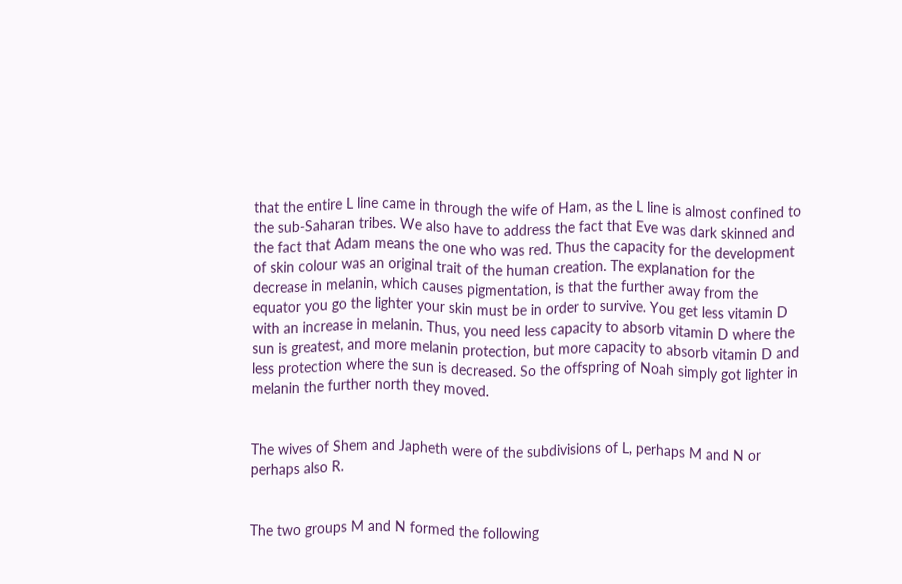that the entire L line came in through the wife of Ham, as the L line is almost confined to the sub-Saharan tribes. We also have to address the fact that Eve was dark skinned and the fact that Adam means the one who was red. Thus the capacity for the development of skin colour was an original trait of the human creation. The explanation for the decrease in melanin, which causes pigmentation, is that the further away from the equator you go the lighter your skin must be in order to survive. You get less vitamin D with an increase in melanin. Thus, you need less capacity to absorb vitamin D where the sun is greatest, and more melanin protection, but more capacity to absorb vitamin D and less protection where the sun is decreased. So the offspring of Noah simply got lighter in melanin the further north they moved.


The wives of Shem and Japheth were of the subdivisions of L, perhaps M and N or perhaps also R.


The two groups M and N formed the following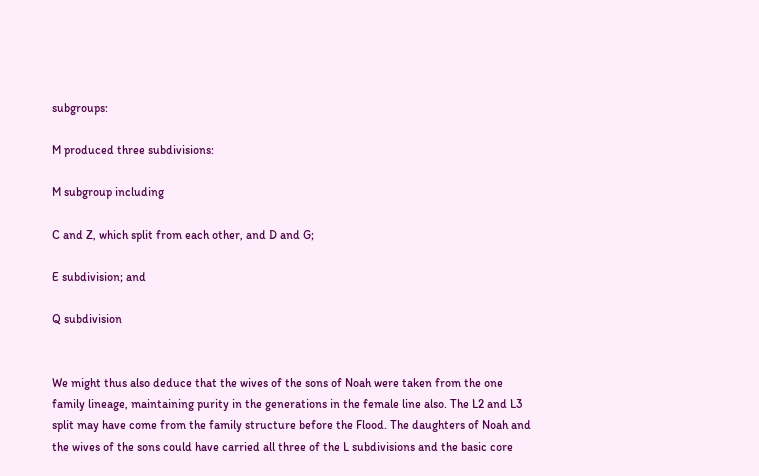subgroups:

M produced three subdivisions:

M subgroup including

C and Z, which split from each other, and D and G;

E subdivision; and

Q subdivision


We might thus also deduce that the wives of the sons of Noah were taken from the one family lineage, maintaining purity in the generations in the female line also. The L2 and L3 split may have come from the family structure before the Flood. The daughters of Noah and the wives of the sons could have carried all three of the L subdivisions and the basic core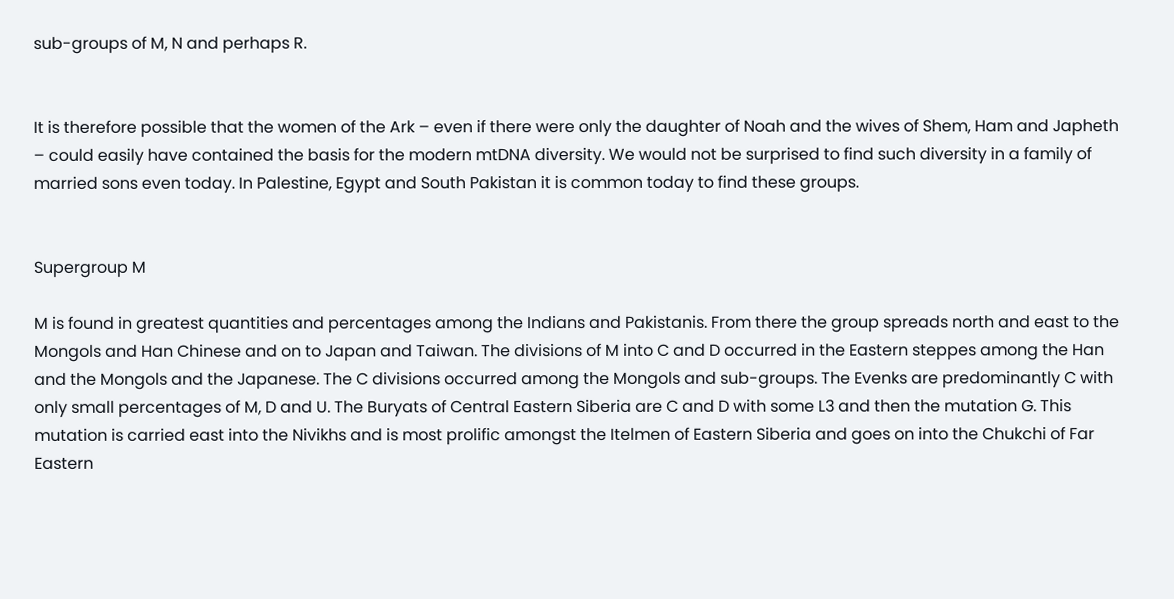sub-groups of M, N and perhaps R.


It is therefore possible that the women of the Ark – even if there were only the daughter of Noah and the wives of Shem, Ham and Japheth – could easily have contained the basis for the modern mtDNA diversity. We would not be surprised to find such diversity in a family of married sons even today. In Palestine, Egypt and South Pakistan it is common today to find these groups.


Supergroup M

M is found in greatest quantities and percentages among the Indians and Pakistanis. From there the group spreads north and east to the Mongols and Han Chinese and on to Japan and Taiwan. The divisions of M into C and D occurred in the Eastern steppes among the Han and the Mongols and the Japanese. The C divisions occurred among the Mongols and sub-groups. The Evenks are predominantly C with only small percentages of M, D and U. The Buryats of Central Eastern Siberia are C and D with some L3 and then the mutation G. This mutation is carried east into the Nivikhs and is most prolific amongst the Itelmen of Eastern Siberia and goes on into the Chukchi of Far Eastern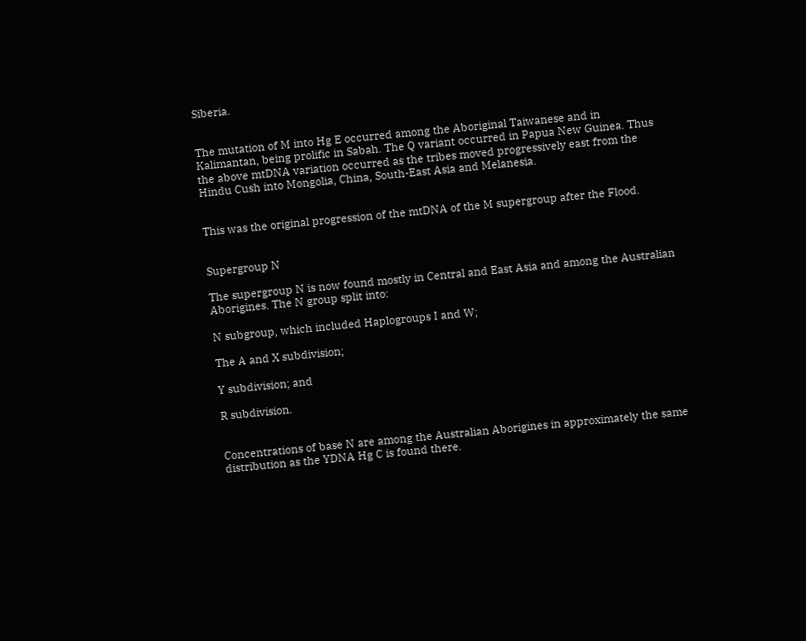Siberia.


The mutation of M into Hg E occurred among the Aboriginal Taiwanese and in Kalimantan, being prolific in Sabah. The Q variant occurred in Papua New Guinea. Thus the above mtDNA variation occurred as the tribes moved progressively east from the Hindu Cush into Mongolia, China, South-East Asia and Melanesia.


This was the original progression of the mtDNA of the M supergroup after the Flood.


Supergroup N

The supergroup N is now found mostly in Central and East Asia and among the Australian Aborigines. The N group split into:

N subgroup, which included Haplogroups I and W;

The A and X subdivision;

Y subdivision; and

R subdivision.


Concentrations of base N are among the Australian Aborigines in approximately the same distribution as the YDNA Hg C is found there.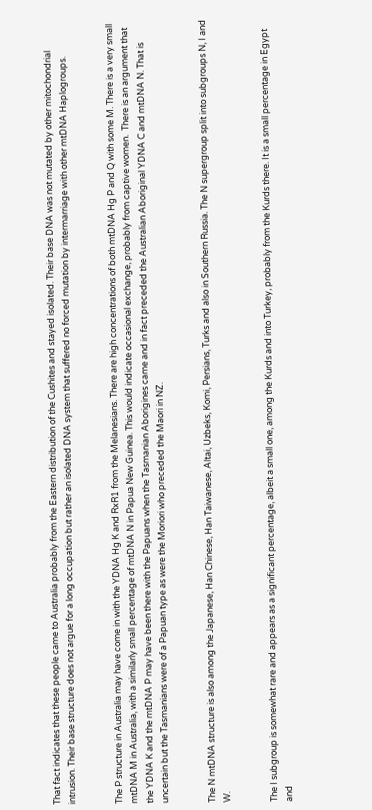That fact indicates that these people came to Australia probably from the Eastern distribution of the Cushites and stayed isolated. Their base DNA was not mutated by other mitochondrial intrusion. Their base structure does not argue for a long occupation but rather an isolated DNA system that suffered no forced mutation by intermarriage with other mtDNA Haplogroups.


The P structure in Australia may have come in with the YDNA Hg K and RxR1 from the Melanesians. There are high concentrations of both mtDNA Hg P and Q with some M. There is a very small mtDNA M in Australia, with a similarly small percentage of mtDNA N in Papua New Guinea. This would indicate occasional exchange, probably from captive women.  There is an argument that the YDNA K and the mtDNA P may have been there with the Papuans when the Tasmanian Aborigines came and in fact preceded the Australian Aboriginal YDNA C and mtDNA N. That is uncertain but the Tasmanians were of a Papuan type as were the Moriori who preceded the Maori in NZ.


The N mtDNA structure is also among the Japanese, Han Chinese, Han Taiwanese, Altai, Uzbeks, Komi, Persians, Turks and also in Southern Russia. The N supergroup split into subgroups N, I and W.


The I subgroup is somewhat rare and appears as a significant percentage, albeit a small one, among the Kurds and into Turkey, probably from the Kurds there. It is a small percentage in Egypt and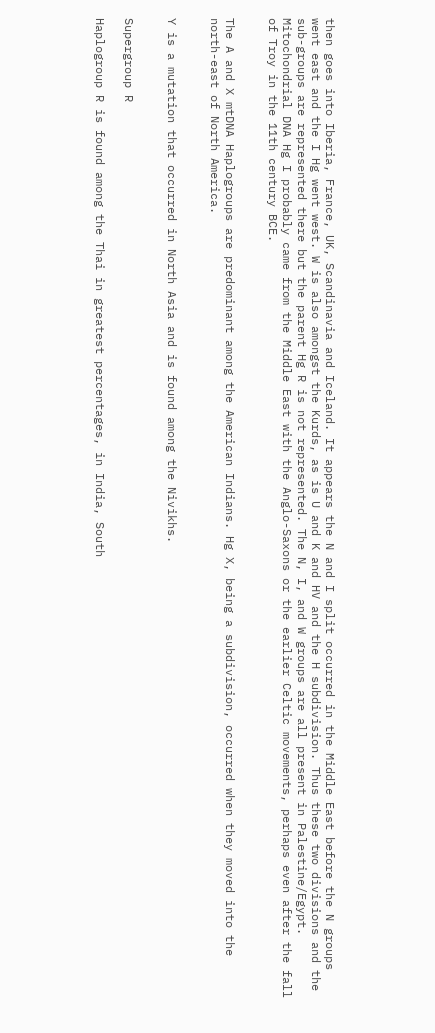then goes into Iberia, France, UK, Scandinavia and Iceland. It appears the N and I split occurred in the Middle East before the N groups went east and the I Hg went west. W is also amongst the Kurds, as is U and K and HV and the H subdivision. Thus these two divisions and the sub-groups are represented there but the parent Hg R is not represented. The N, I, and W groups are all present in Palestine/Egypt. Mitochondrial DNA Hg I probably came from the Middle East with the Anglo-Saxons or the earlier Celtic movements, perhaps even after the fall of Troy in the 11th century BCE.


The A and X mtDNA Haplogroups are predominant among the American Indians. Hg X, being a subdivision, occurred when they moved into the north-east of North America.


Y is a mutation that occurred in North Asia and is found among the Nivikhs.


Supergroup R

Haplogroup R is found among the Thai in greatest percentages, in India, South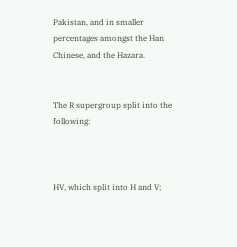Pakistan, and in smaller percentages amongst the Han Chinese, and the Hazara.


The R supergroup split into the following:



HV, which split into H and V;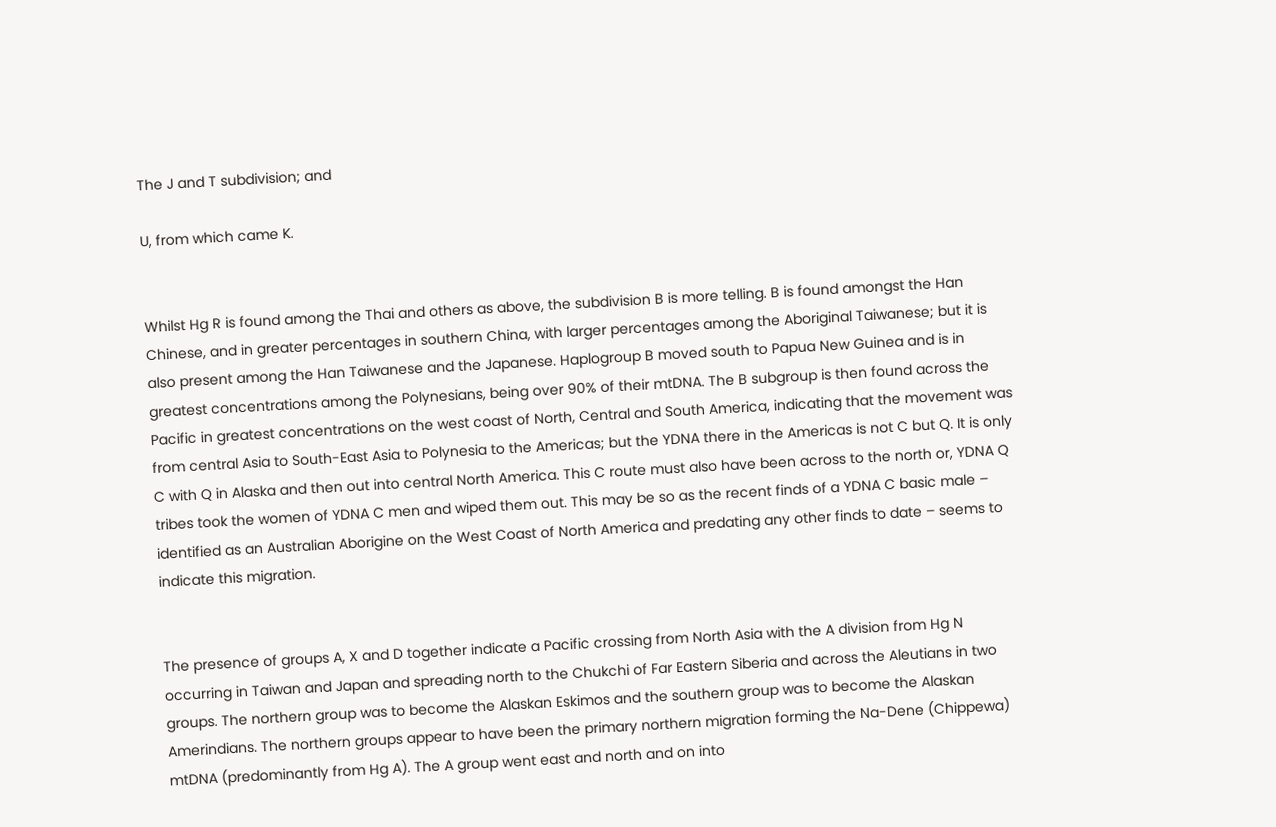The J and T subdivision; and

U, from which came K.


Whilst Hg R is found among the Thai and others as above, the subdivision B is more telling. B is found amongst the Han Chinese, and in greater percentages in southern China, with larger percentages among the Aboriginal Taiwanese; but it is also present among the Han Taiwanese and the Japanese. Haplogroup B moved south to Papua New Guinea and is in greatest concentrations among the Polynesians, being over 90% of their mtDNA. The B subgroup is then found across the Pacific in greatest concentrations on the west coast of North, Central and South America, indicating that the movement was from central Asia to South-East Asia to Polynesia to the Americas; but the YDNA there in the Americas is not C but Q. It is only C with Q in Alaska and then out into central North America. This C route must also have been across to the north or, YDNA Q tribes took the women of YDNA C men and wiped them out. This may be so as the recent finds of a YDNA C basic male – identified as an Australian Aborigine on the West Coast of North America and predating any other finds to date – seems to indicate this migration.


The presence of groups A, X and D together indicate a Pacific crossing from North Asia with the A division from Hg N occurring in Taiwan and Japan and spreading north to the Chukchi of Far Eastern Siberia and across the Aleutians in two groups. The northern group was to become the Alaskan Eskimos and the southern group was to become the Alaskan Amerindians. The northern groups appear to have been the primary northern migration forming the Na-Dene (Chippewa) mtDNA (predominantly from Hg A). The A group went east and north and on into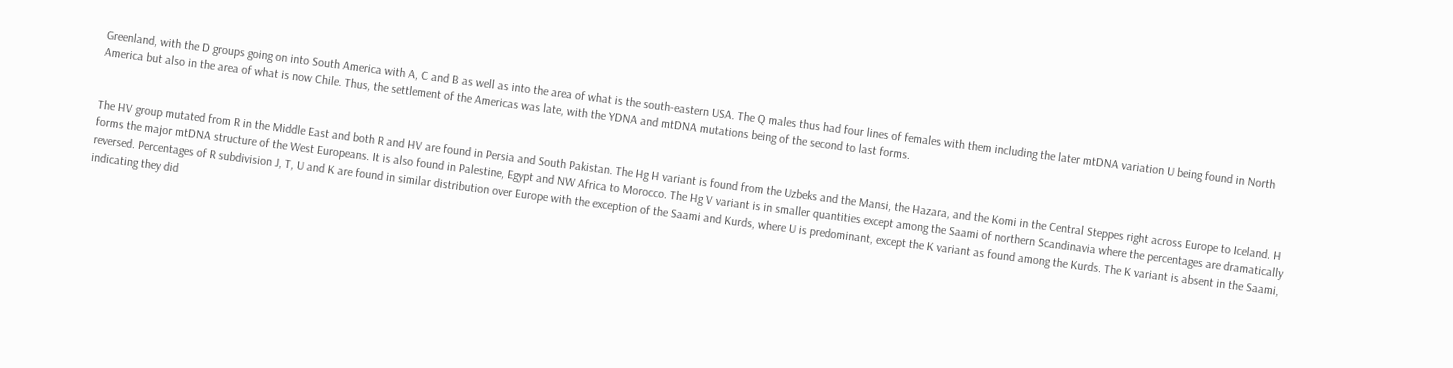Greenland, with the D groups going on into South America with A, C and B as well as into the area of what is the south-eastern USA. The Q males thus had four lines of females with them including the later mtDNA variation U being found in North America but also in the area of what is now Chile. Thus, the settlement of the Americas was late, with the YDNA and mtDNA mutations being of the second to last forms.


The HV group mutated from R in the Middle East and both R and HV are found in Persia and South Pakistan. The Hg H variant is found from the Uzbeks and the Mansi, the Hazara, and the Komi in the Central Steppes right across Europe to Iceland. H forms the major mtDNA structure of the West Europeans. It is also found in Palestine, Egypt and NW Africa to Morocco. The Hg V variant is in smaller quantities except among the Saami of northern Scandinavia where the percentages are dramatically reversed. Percentages of R subdivision J, T, U and K are found in similar distribution over Europe with the exception of the Saami and Kurds, where U is predominant, except the K variant as found among the Kurds. The K variant is absent in the Saami, indicating they did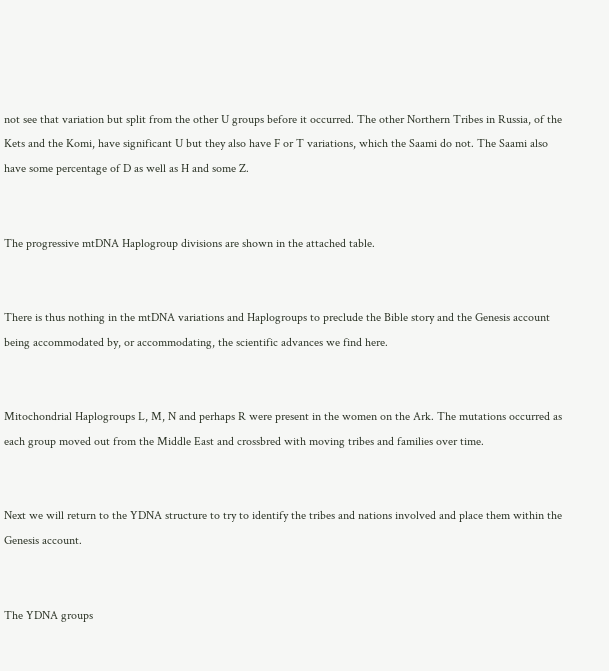not see that variation but split from the other U groups before it occurred. The other Northern Tribes in Russia, of the Kets and the Komi, have significant U but they also have F or T variations, which the Saami do not. The Saami also have some percentage of D as well as H and some Z.


The progressive mtDNA Haplogroup divisions are shown in the attached table.


There is thus nothing in the mtDNA variations and Haplogroups to preclude the Bible story and the Genesis account being accommodated by, or accommodating, the scientific advances we find here.


Mitochondrial Haplogroups L, M, N and perhaps R were present in the women on the Ark. The mutations occurred as each group moved out from the Middle East and crossbred with moving tribes and families over time.


Next we will return to the YDNA structure to try to identify the tribes and nations involved and place them within the Genesis account.


The YDNA groups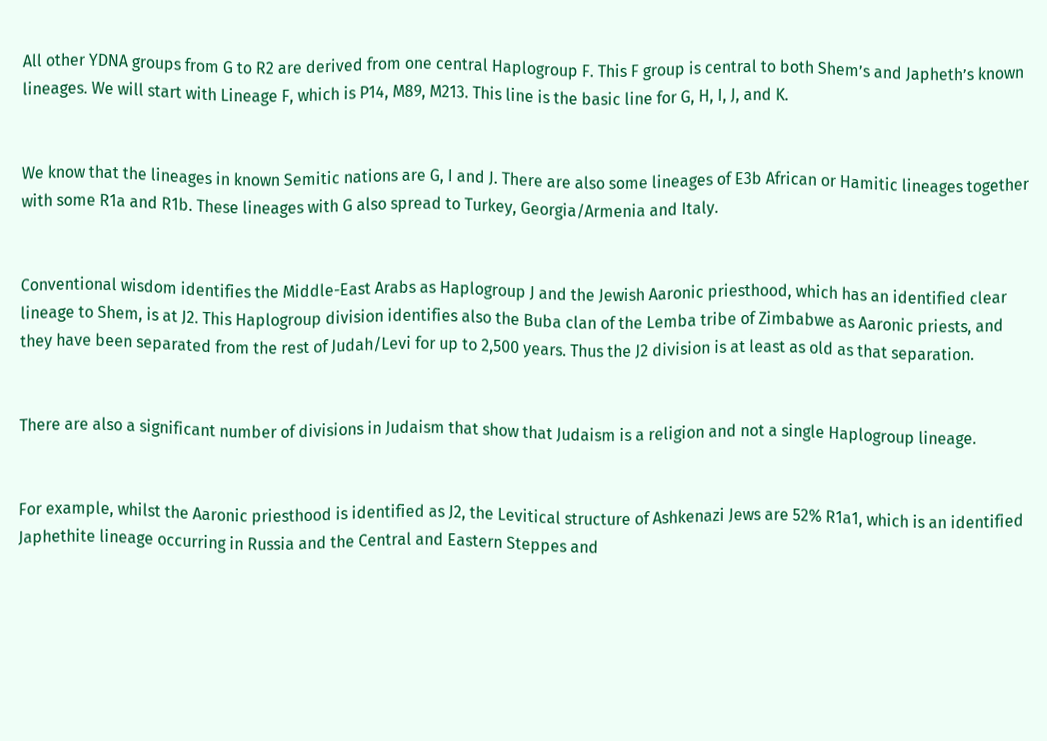All other YDNA groups from G to R2 are derived from one central Haplogroup F. This F group is central to both Shem’s and Japheth’s known lineages. We will start with Lineage F, which is P14, M89, M213. This line is the basic line for G, H, I, J, and K.


We know that the lineages in known Semitic nations are G, I and J. There are also some lineages of E3b African or Hamitic lineages together with some R1a and R1b. These lineages with G also spread to Turkey, Georgia/Armenia and Italy.


Conventional wisdom identifies the Middle-East Arabs as Haplogroup J and the Jewish Aaronic priesthood, which has an identified clear lineage to Shem, is at J2. This Haplogroup division identifies also the Buba clan of the Lemba tribe of Zimbabwe as Aaronic priests, and they have been separated from the rest of Judah/Levi for up to 2,500 years. Thus the J2 division is at least as old as that separation.


There are also a significant number of divisions in Judaism that show that Judaism is a religion and not a single Haplogroup lineage.


For example, whilst the Aaronic priesthood is identified as J2, the Levitical structure of Ashkenazi Jews are 52% R1a1, which is an identified Japhethite lineage occurring in Russia and the Central and Eastern Steppes and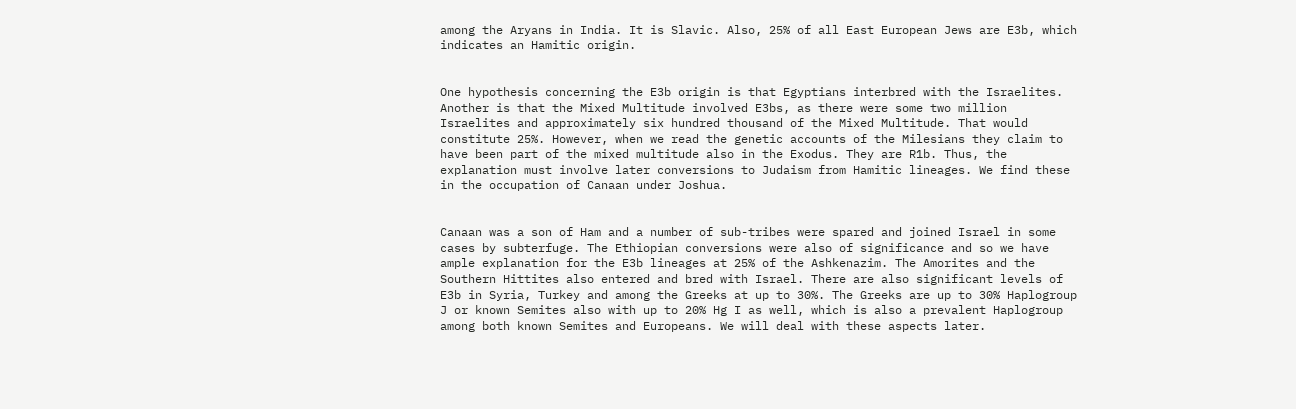among the Aryans in India. It is Slavic. Also, 25% of all East European Jews are E3b, which indicates an Hamitic origin.


One hypothesis concerning the E3b origin is that Egyptians interbred with the Israelites. Another is that the Mixed Multitude involved E3bs, as there were some two million Israelites and approximately six hundred thousand of the Mixed Multitude. That would constitute 25%. However, when we read the genetic accounts of the Milesians they claim to have been part of the mixed multitude also in the Exodus. They are R1b. Thus, the explanation must involve later conversions to Judaism from Hamitic lineages. We find these in the occupation of Canaan under Joshua.


Canaan was a son of Ham and a number of sub-tribes were spared and joined Israel in some cases by subterfuge. The Ethiopian conversions were also of significance and so we have ample explanation for the E3b lineages at 25% of the Ashkenazim. The Amorites and the Southern Hittites also entered and bred with Israel. There are also significant levels of E3b in Syria, Turkey and among the Greeks at up to 30%. The Greeks are up to 30% Haplogroup J or known Semites also with up to 20% Hg I as well, which is also a prevalent Haplogroup among both known Semites and Europeans. We will deal with these aspects later.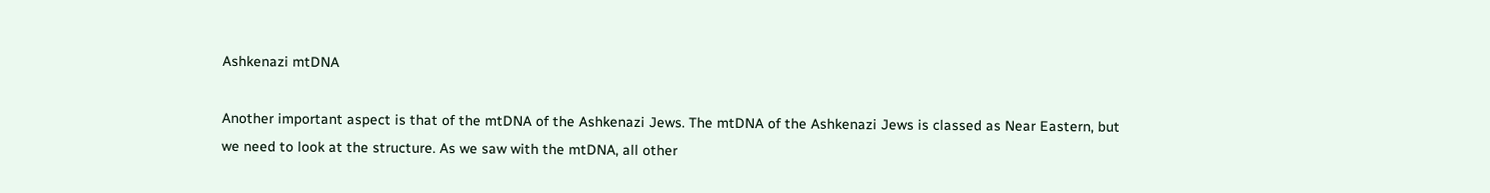Ashkenazi mtDNA

Another important aspect is that of the mtDNA of the Ashkenazi Jews. The mtDNA of the Ashkenazi Jews is classed as Near Eastern, but we need to look at the structure. As we saw with the mtDNA, all other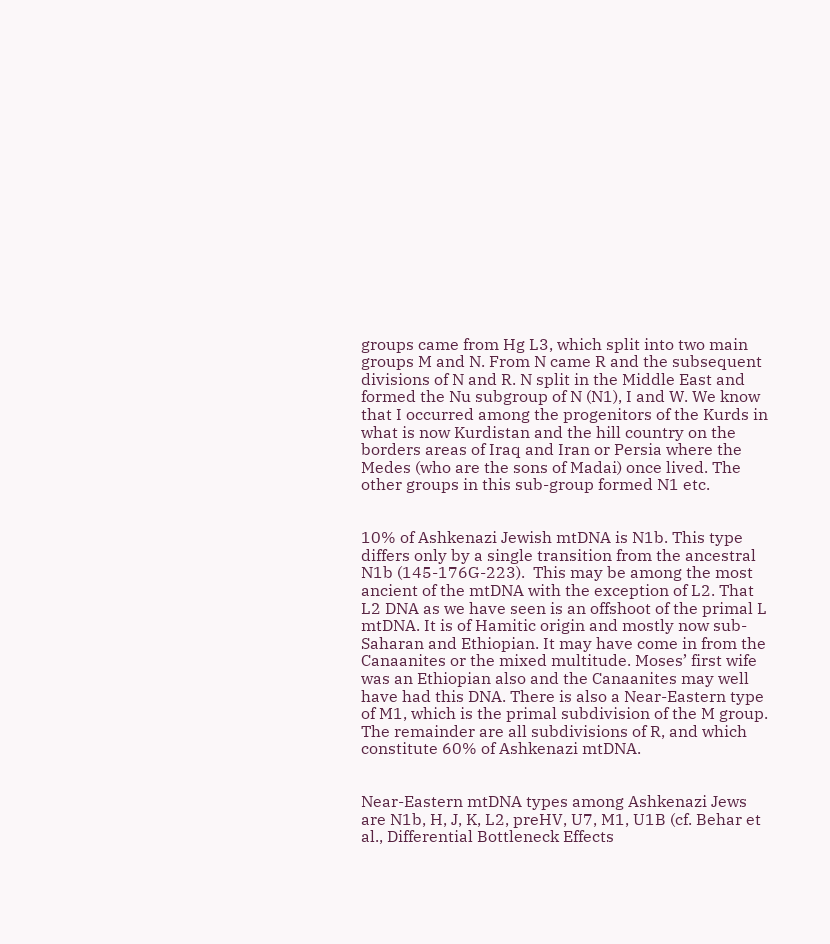groups came from Hg L3, which split into two main groups M and N. From N came R and the subsequent divisions of N and R. N split in the Middle East and formed the Nu subgroup of N (N1), I and W. We know that I occurred among the progenitors of the Kurds in what is now Kurdistan and the hill country on the borders areas of Iraq and Iran or Persia where the Medes (who are the sons of Madai) once lived. The other groups in this sub-group formed N1 etc.


10% of Ashkenazi Jewish mtDNA is N1b. This type differs only by a single transition from the ancestral N1b (145-176G-223).  This may be among the most ancient of the mtDNA with the exception of L2. That L2 DNA as we have seen is an offshoot of the primal L mtDNA. It is of Hamitic origin and mostly now sub-Saharan and Ethiopian. It may have come in from the Canaanites or the mixed multitude. Moses’ first wife was an Ethiopian also and the Canaanites may well have had this DNA. There is also a Near-Eastern type of M1, which is the primal subdivision of the M group. The remainder are all subdivisions of R, and which constitute 60% of Ashkenazi mtDNA.


Near-Eastern mtDNA types among Ashkenazi Jews are N1b, H, J, K, L2, preHV, U7, M1, U1B (cf. Behar et al., Differential Bottleneck Effects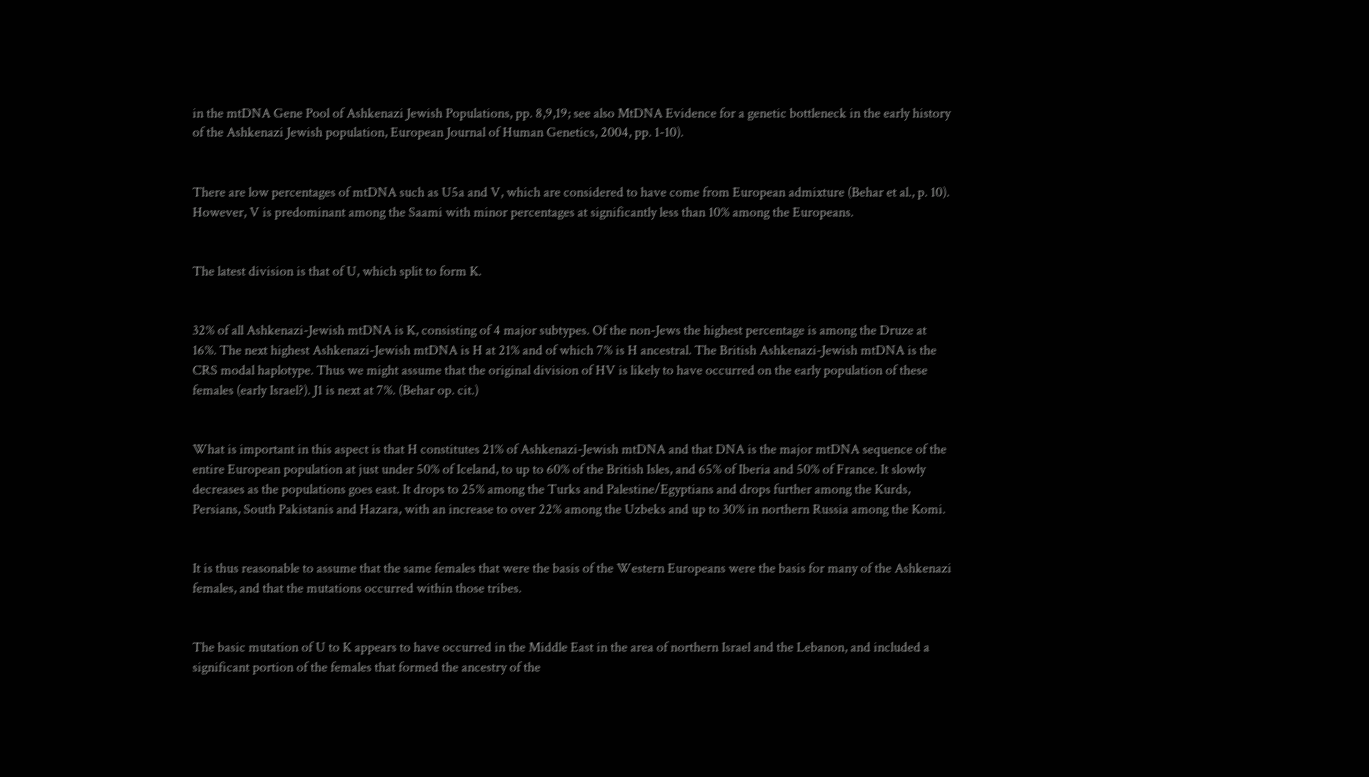in the mtDNA Gene Pool of Ashkenazi Jewish Populations, pp. 8,9,19; see also MtDNA Evidence for a genetic bottleneck in the early history of the Ashkenazi Jewish population, European Journal of Human Genetics, 2004, pp. 1-10).


There are low percentages of mtDNA such as U5a and V, which are considered to have come from European admixture (Behar et al., p. 10). However, V is predominant among the Saami with minor percentages at significantly less than 10% among the Europeans.


The latest division is that of U, which split to form K.


32% of all Ashkenazi-Jewish mtDNA is K, consisting of 4 major subtypes. Of the non-Jews the highest percentage is among the Druze at 16%. The next highest Ashkenazi-Jewish mtDNA is H at 21% and of which 7% is H ancestral. The British Ashkenazi-Jewish mtDNA is the CRS modal haplotype. Thus we might assume that the original division of HV is likely to have occurred on the early population of these females (early Israel?). J1 is next at 7%. (Behar op. cit.)


What is important in this aspect is that H constitutes 21% of Ashkenazi-Jewish mtDNA and that DNA is the major mtDNA sequence of the entire European population at just under 50% of Iceland, to up to 60% of the British Isles, and 65% of Iberia and 50% of France. It slowly decreases as the populations goes east. It drops to 25% among the Turks and Palestine/Egyptians and drops further among the Kurds, Persians, South Pakistanis and Hazara, with an increase to over 22% among the Uzbeks and up to 30% in northern Russia among the Komi.


It is thus reasonable to assume that the same females that were the basis of the Western Europeans were the basis for many of the Ashkenazi females, and that the mutations occurred within those tribes.


The basic mutation of U to K appears to have occurred in the Middle East in the area of northern Israel and the Lebanon, and included a significant portion of the females that formed the ancestry of the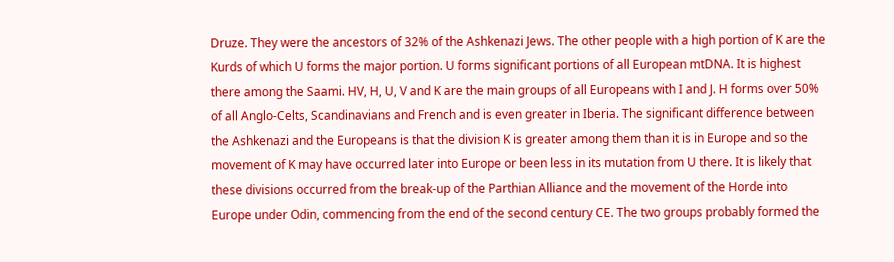Druze. They were the ancestors of 32% of the Ashkenazi Jews. The other people with a high portion of K are the Kurds of which U forms the major portion. U forms significant portions of all European mtDNA. It is highest there among the Saami. HV, H, U, V and K are the main groups of all Europeans with I and J. H forms over 50% of all Anglo-Celts, Scandinavians and French and is even greater in Iberia. The significant difference between the Ashkenazi and the Europeans is that the division K is greater among them than it is in Europe and so the movement of K may have occurred later into Europe or been less in its mutation from U there. It is likely that these divisions occurred from the break-up of the Parthian Alliance and the movement of the Horde into Europe under Odin, commencing from the end of the second century CE. The two groups probably formed the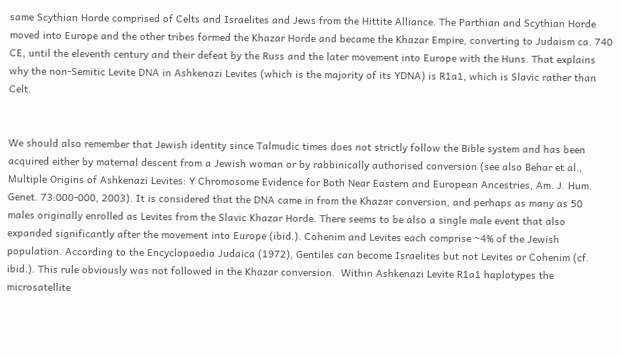same Scythian Horde comprised of Celts and Israelites and Jews from the Hittite Alliance. The Parthian and Scythian Horde moved into Europe and the other tribes formed the Khazar Horde and became the Khazar Empire, converting to Judaism ca. 740 CE, until the eleventh century and their defeat by the Russ and the later movement into Europe with the Huns. That explains why the non-Semitic Levite DNA in Ashkenazi Levites (which is the majority of its YDNA) is R1a1, which is Slavic rather than Celt.


We should also remember that Jewish identity since Talmudic times does not strictly follow the Bible system and has been acquired either by maternal descent from a Jewish woman or by rabbinically authorised conversion (see also Behar et al., Multiple Origins of Ashkenazi Levites: Y Chromosome Evidence for Both Near Eastern and European Ancestries, Am. J. Hum. Genet. 73:000-000, 2003). It is considered that the DNA came in from the Khazar conversion, and perhaps as many as 50 males originally enrolled as Levites from the Slavic Khazar Horde. There seems to be also a single male event that also expanded significantly after the movement into Europe (ibid.). Cohenim and Levites each comprise ~4% of the Jewish population. According to the Encyclopaedia Judaica (1972), Gentiles can become Israelites but not Levites or Cohenim (cf. ibid.). This rule obviously was not followed in the Khazar conversion.  Within Ashkenazi Levite R1a1 haplotypes the microsatellite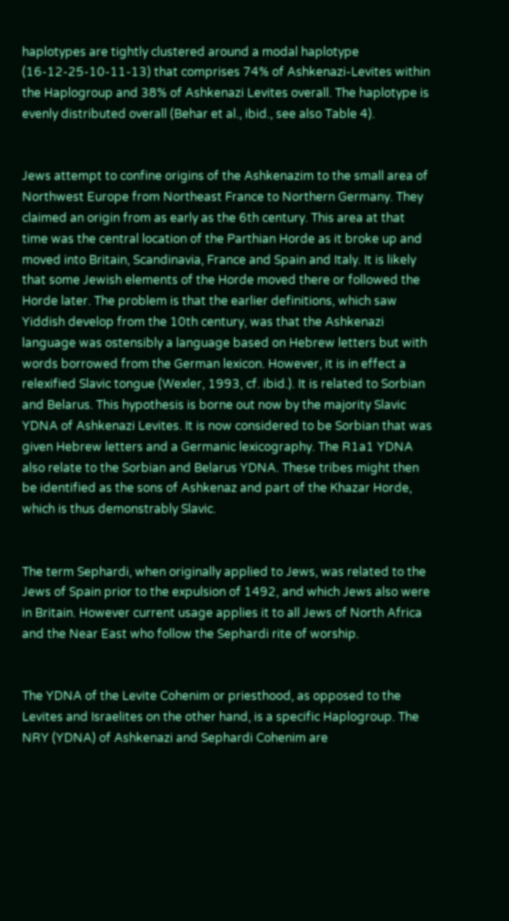haplotypes are tightly clustered around a modal haplotype (16-12-25-10-11-13) that comprises 74% of Ashkenazi-Levites within the Haplogroup and 38% of Ashkenazi Levites overall. The haplotype is evenly distributed overall (Behar et al., ibid., see also Table 4).


Jews attempt to confine origins of the Ashkenazim to the small area of Northwest Europe from Northeast France to Northern Germany. They claimed an origin from as early as the 6th century. This area at that time was the central location of the Parthian Horde as it broke up and moved into Britain, Scandinavia, France and Spain and Italy. It is likely that some Jewish elements of the Horde moved there or followed the Horde later. The problem is that the earlier definitions, which saw Yiddish develop from the 10th century, was that the Ashkenazi language was ostensibly a language based on Hebrew letters but with words borrowed from the German lexicon. However, it is in effect a relexified Slavic tongue (Wexler, 1993, cf. ibid.). It is related to Sorbian and Belarus. This hypothesis is borne out now by the majority Slavic YDNA of Ashkenazi Levites. It is now considered to be Sorbian that was given Hebrew letters and a Germanic lexicography. The R1a1 YDNA also relate to the Sorbian and Belarus YDNA. These tribes might then be identified as the sons of Ashkenaz and part of the Khazar Horde, which is thus demonstrably Slavic.


The term Sephardi, when originally applied to Jews, was related to the Jews of Spain prior to the expulsion of 1492, and which Jews also were in Britain. However current usage applies it to all Jews of North Africa and the Near East who follow the Sephardi rite of worship.


The YDNA of the Levite Cohenim or priesthood, as opposed to the Levites and Israelites on the other hand, is a specific Haplogroup. The NRY (YDNA) of Ashkenazi and Sephardi Cohenim are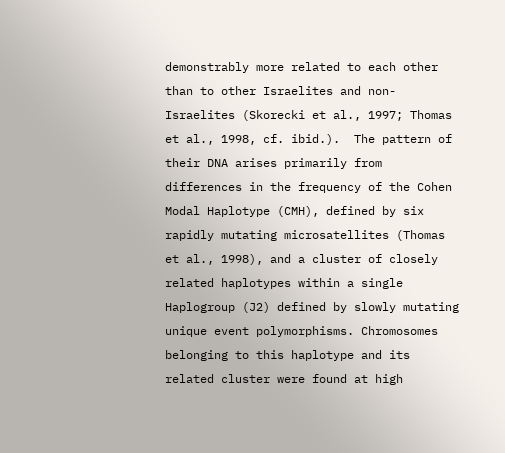demonstrably more related to each other than to other Israelites and non-Israelites (Skorecki et al., 1997; Thomas et al., 1998, cf. ibid.).  The pattern of their DNA arises primarily from differences in the frequency of the Cohen Modal Haplotype (CMH), defined by six rapidly mutating microsatellites (Thomas et al., 1998), and a cluster of closely related haplotypes within a single Haplogroup (J2) defined by slowly mutating unique event polymorphisms. Chromosomes belonging to this haplotype and its related cluster were found at high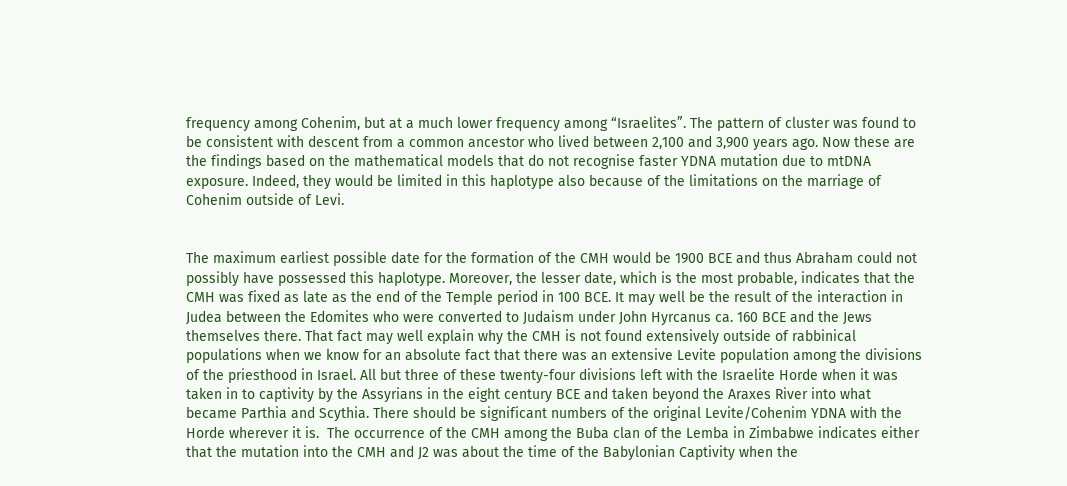frequency among Cohenim, but at a much lower frequency among “Israelites”. The pattern of cluster was found to be consistent with descent from a common ancestor who lived between 2,100 and 3,900 years ago. Now these are the findings based on the mathematical models that do not recognise faster YDNA mutation due to mtDNA exposure. Indeed, they would be limited in this haplotype also because of the limitations on the marriage of Cohenim outside of Levi.


The maximum earliest possible date for the formation of the CMH would be 1900 BCE and thus Abraham could not possibly have possessed this haplotype. Moreover, the lesser date, which is the most probable, indicates that the CMH was fixed as late as the end of the Temple period in 100 BCE. It may well be the result of the interaction in Judea between the Edomites who were converted to Judaism under John Hyrcanus ca. 160 BCE and the Jews themselves there. That fact may well explain why the CMH is not found extensively outside of rabbinical populations when we know for an absolute fact that there was an extensive Levite population among the divisions of the priesthood in Israel. All but three of these twenty-four divisions left with the Israelite Horde when it was taken in to captivity by the Assyrians in the eight century BCE and taken beyond the Araxes River into what became Parthia and Scythia. There should be significant numbers of the original Levite/Cohenim YDNA with the Horde wherever it is.  The occurrence of the CMH among the Buba clan of the Lemba in Zimbabwe indicates either that the mutation into the CMH and J2 was about the time of the Babylonian Captivity when the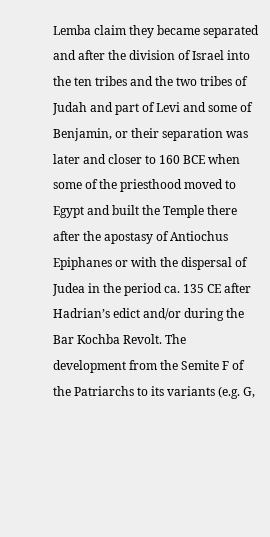Lemba claim they became separated and after the division of Israel into the ten tribes and the two tribes of Judah and part of Levi and some of Benjamin, or their separation was later and closer to 160 BCE when some of the priesthood moved to Egypt and built the Temple there after the apostasy of Antiochus Epiphanes or with the dispersal of Judea in the period ca. 135 CE after Hadrian’s edict and/or during the Bar Kochba Revolt. The development from the Semite F of the Patriarchs to its variants (e.g. G,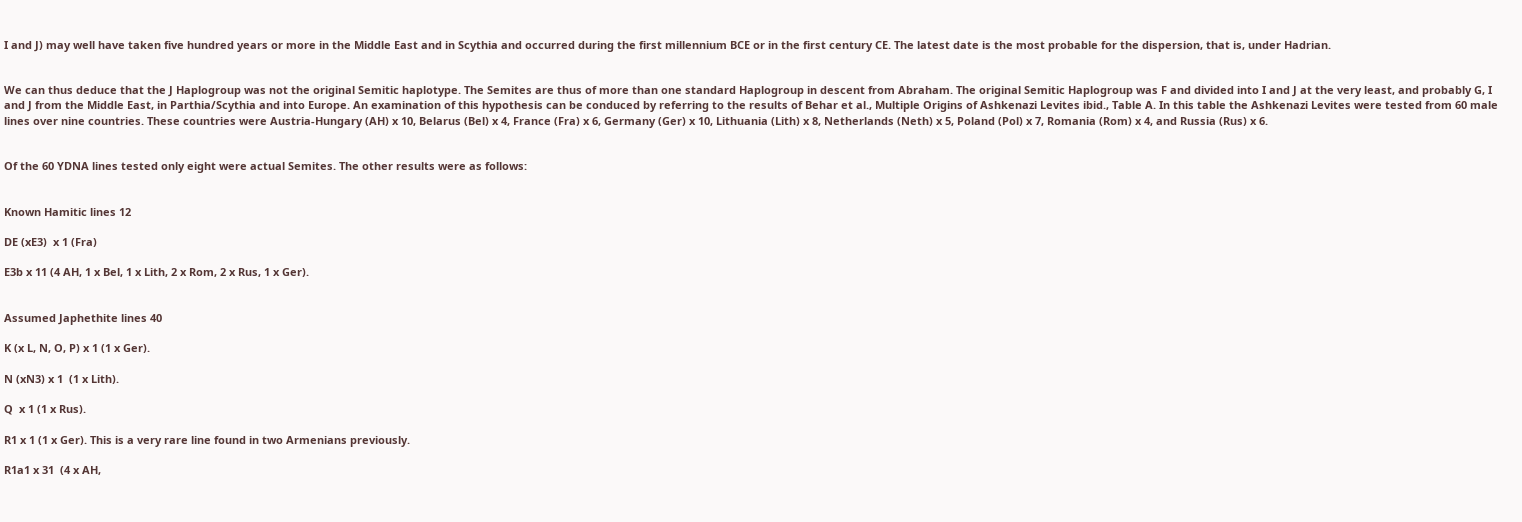I and J) may well have taken five hundred years or more in the Middle East and in Scythia and occurred during the first millennium BCE or in the first century CE. The latest date is the most probable for the dispersion, that is, under Hadrian.


We can thus deduce that the J Haplogroup was not the original Semitic haplotype. The Semites are thus of more than one standard Haplogroup in descent from Abraham. The original Semitic Haplogroup was F and divided into I and J at the very least, and probably G, I and J from the Middle East, in Parthia/Scythia and into Europe. An examination of this hypothesis can be conduced by referring to the results of Behar et al., Multiple Origins of Ashkenazi Levites ibid., Table A. In this table the Ashkenazi Levites were tested from 60 male lines over nine countries. These countries were Austria-Hungary (AH) x 10, Belarus (Bel) x 4, France (Fra) x 6, Germany (Ger) x 10, Lithuania (Lith) x 8, Netherlands (Neth) x 5, Poland (Pol) x 7, Romania (Rom) x 4, and Russia (Rus) x 6.


Of the 60 YDNA lines tested only eight were actual Semites. The other results were as follows:


Known Hamitic lines 12

DE (xE3)  x 1 (Fra)

E3b x 11 (4 AH, 1 x Bel, 1 x Lith, 2 x Rom, 2 x Rus, 1 x Ger).


Assumed Japhethite lines 40

K (x L, N, O, P) x 1 (1 x Ger).

N (xN3) x 1  (1 x Lith).

Q  x 1 (1 x Rus).

R1 x 1 (1 x Ger). This is a very rare line found in two Armenians previously.

R1a1 x 31  (4 x AH,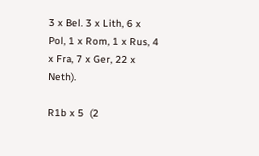3 x Bel. 3 x Lith, 6 x Pol, 1 x Rom, 1 x Rus, 4 x Fra, 7 x Ger, 22 x Neth).

R1b x 5  (2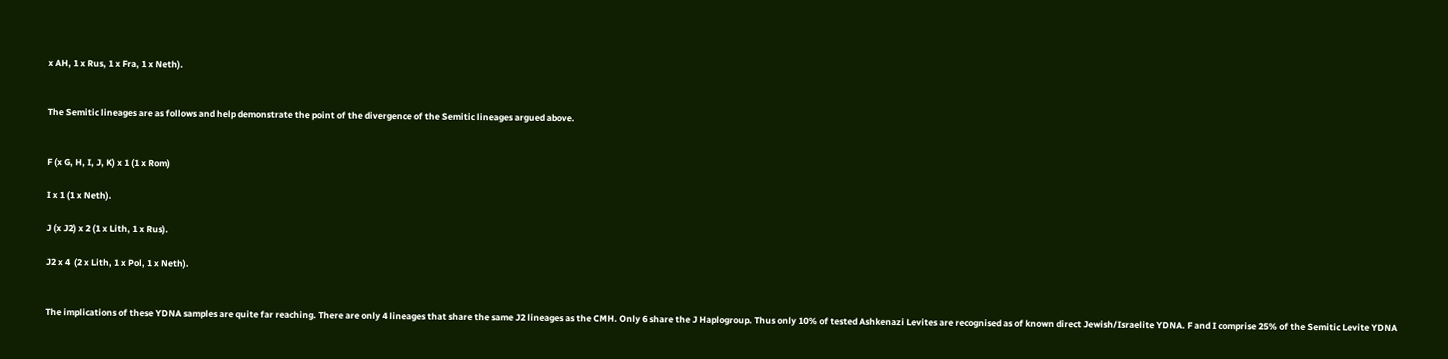x AH, 1 x Rus, 1 x Fra, 1 x Neth).


The Semitic lineages are as follows and help demonstrate the point of the divergence of the Semitic lineages argued above.


F (x G, H, I, J, K) x 1 (1 x Rom)

I x 1 (1 x Neth).

J (x J2) x 2 (1 x Lith, 1 x Rus).

J2 x 4  (2 x Lith, 1 x Pol, 1 x Neth).


The implications of these YDNA samples are quite far reaching. There are only 4 lineages that share the same J2 lineages as the CMH. Only 6 share the J Haplogroup. Thus only 10% of tested Ashkenazi Levites are recognised as of known direct Jewish/Israelite YDNA. F and I comprise 25% of the Semitic Levite YDNA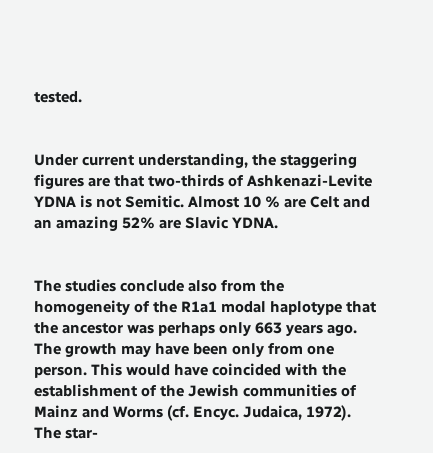tested.


Under current understanding, the staggering figures are that two-thirds of Ashkenazi-Levite YDNA is not Semitic. Almost 10 % are Celt and an amazing 52% are Slavic YDNA.


The studies conclude also from the homogeneity of the R1a1 modal haplotype that the ancestor was perhaps only 663 years ago. The growth may have been only from one person. This would have coincided with the establishment of the Jewish communities of Mainz and Worms (cf. Encyc. Judaica, 1972). The star-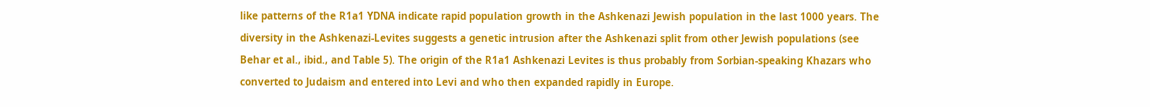like patterns of the R1a1 YDNA indicate rapid population growth in the Ashkenazi Jewish population in the last 1000 years. The diversity in the Ashkenazi-Levites suggests a genetic intrusion after the Ashkenazi split from other Jewish populations (see Behar et al., ibid., and Table 5). The origin of the R1a1 Ashkenazi Levites is thus probably from Sorbian-speaking Khazars who converted to Judaism and entered into Levi and who then expanded rapidly in Europe.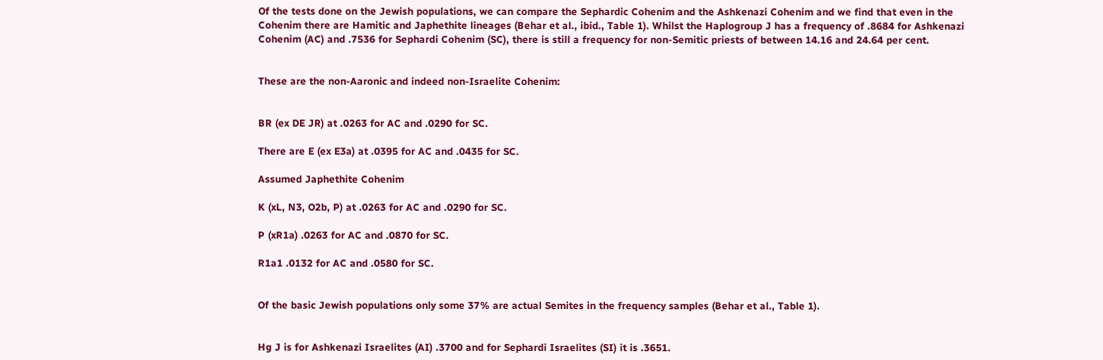Of the tests done on the Jewish populations, we can compare the Sephardic Cohenim and the Ashkenazi Cohenim and we find that even in the Cohenim there are Hamitic and Japhethite lineages (Behar et al., ibid., Table 1). Whilst the Haplogroup J has a frequency of .8684 for Ashkenazi Cohenim (AC) and .7536 for Sephardi Cohenim (SC), there is still a frequency for non-Semitic priests of between 14.16 and 24.64 per cent.


These are the non-Aaronic and indeed non-Israelite Cohenim:


BR (ex DE JR) at .0263 for AC and .0290 for SC.

There are E (ex E3a) at .0395 for AC and .0435 for SC.

Assumed Japhethite Cohenim

K (xL, N3, O2b, P) at .0263 for AC and .0290 for SC.

P (xR1a) .0263 for AC and .0870 for SC.

R1a1 .0132 for AC and .0580 for SC.


Of the basic Jewish populations only some 37% are actual Semites in the frequency samples (Behar et al., Table 1).


Hg J is for Ashkenazi Israelites (AI) .3700 and for Sephardi Israelites (SI) it is .3651.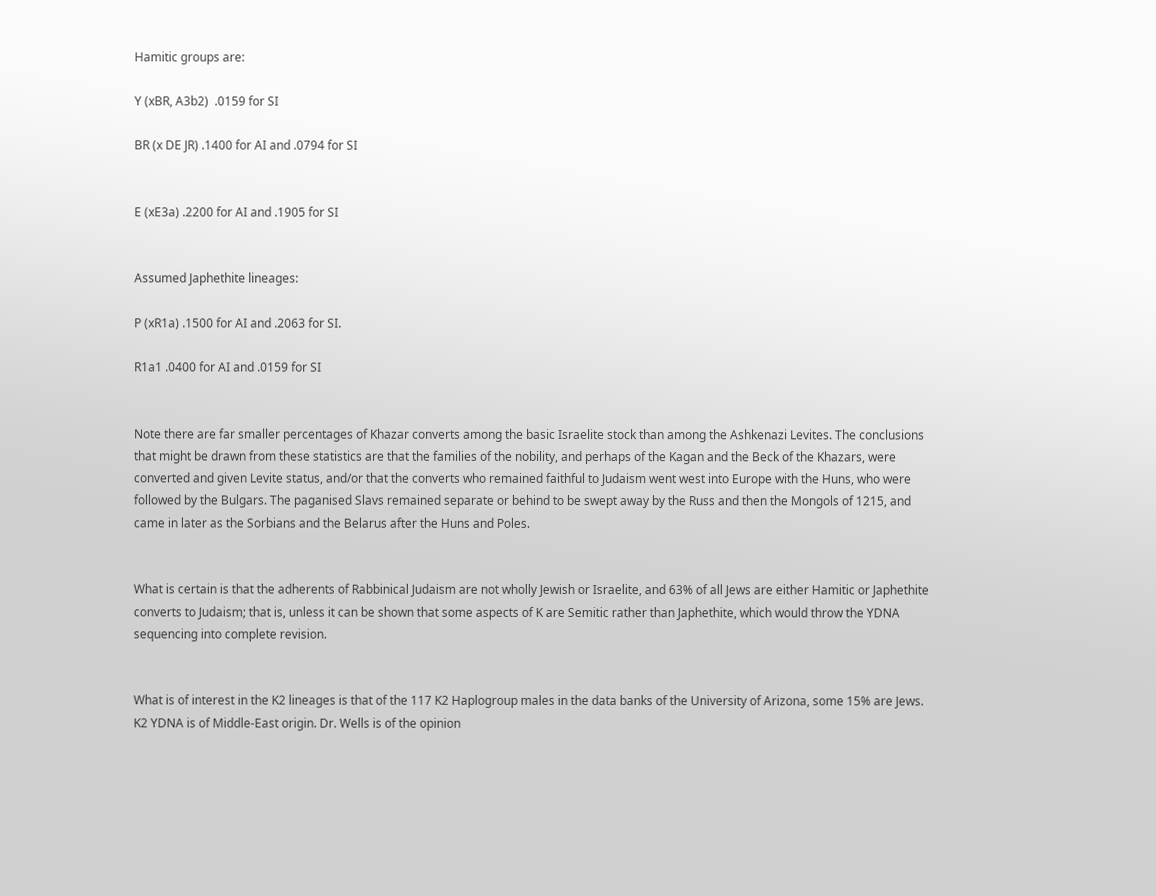Hamitic groups are:

Y (xBR, A3b2)  .0159 for SI

BR (x DE JR) .1400 for AI and .0794 for SI


E (xE3a) .2200 for AI and .1905 for SI


Assumed Japhethite lineages:

P (xR1a) .1500 for AI and .2063 for SI.

R1a1 .0400 for AI and .0159 for SI


Note there are far smaller percentages of Khazar converts among the basic Israelite stock than among the Ashkenazi Levites. The conclusions that might be drawn from these statistics are that the families of the nobility, and perhaps of the Kagan and the Beck of the Khazars, were converted and given Levite status, and/or that the converts who remained faithful to Judaism went west into Europe with the Huns, who were followed by the Bulgars. The paganised Slavs remained separate or behind to be swept away by the Russ and then the Mongols of 1215, and came in later as the Sorbians and the Belarus after the Huns and Poles.


What is certain is that the adherents of Rabbinical Judaism are not wholly Jewish or Israelite, and 63% of all Jews are either Hamitic or Japhethite converts to Judaism; that is, unless it can be shown that some aspects of K are Semitic rather than Japhethite, which would throw the YDNA sequencing into complete revision.


What is of interest in the K2 lineages is that of the 117 K2 Haplogroup males in the data banks of the University of Arizona, some 15% are Jews. K2 YDNA is of Middle-East origin. Dr. Wells is of the opinion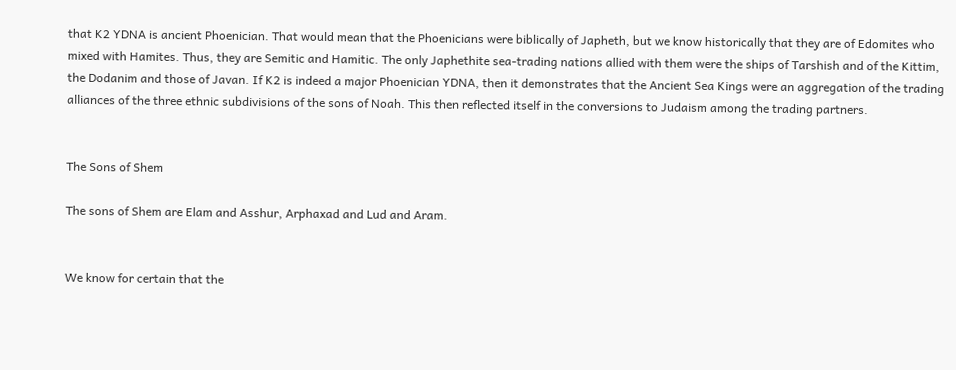that K2 YDNA is ancient Phoenician. That would mean that the Phoenicians were biblically of Japheth, but we know historically that they are of Edomites who mixed with Hamites. Thus, they are Semitic and Hamitic. The only Japhethite sea-trading nations allied with them were the ships of Tarshish and of the Kittim, the Dodanim and those of Javan. If K2 is indeed a major Phoenician YDNA, then it demonstrates that the Ancient Sea Kings were an aggregation of the trading alliances of the three ethnic subdivisions of the sons of Noah. This then reflected itself in the conversions to Judaism among the trading partners.


The Sons of Shem

The sons of Shem are Elam and Asshur, Arphaxad and Lud and Aram.


We know for certain that the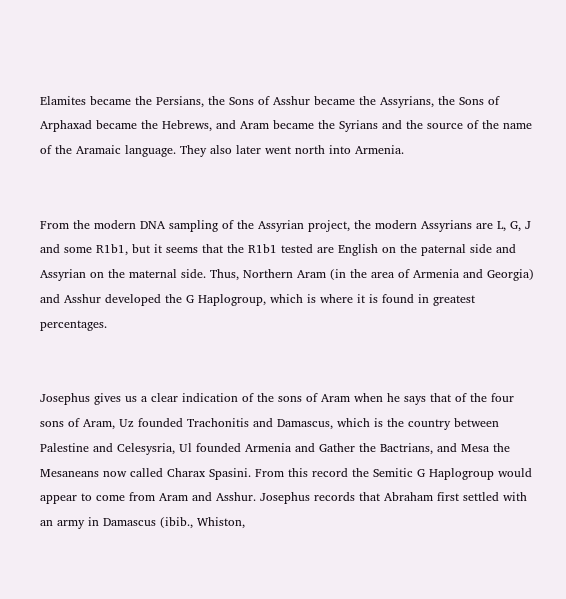Elamites became the Persians, the Sons of Asshur became the Assyrians, the Sons of Arphaxad became the Hebrews, and Aram became the Syrians and the source of the name of the Aramaic language. They also later went north into Armenia.


From the modern DNA sampling of the Assyrian project, the modern Assyrians are L, G, J and some R1b1, but it seems that the R1b1 tested are English on the paternal side and Assyrian on the maternal side. Thus, Northern Aram (in the area of Armenia and Georgia) and Asshur developed the G Haplogroup, which is where it is found in greatest percentages.


Josephus gives us a clear indication of the sons of Aram when he says that of the four sons of Aram, Uz founded Trachonitis and Damascus, which is the country between Palestine and Celesysria, Ul founded Armenia and Gather the Bactrians, and Mesa the Mesaneans now called Charax Spasini. From this record the Semitic G Haplogroup would appear to come from Aram and Asshur. Josephus records that Abraham first settled with an army in Damascus (ibib., Whiston,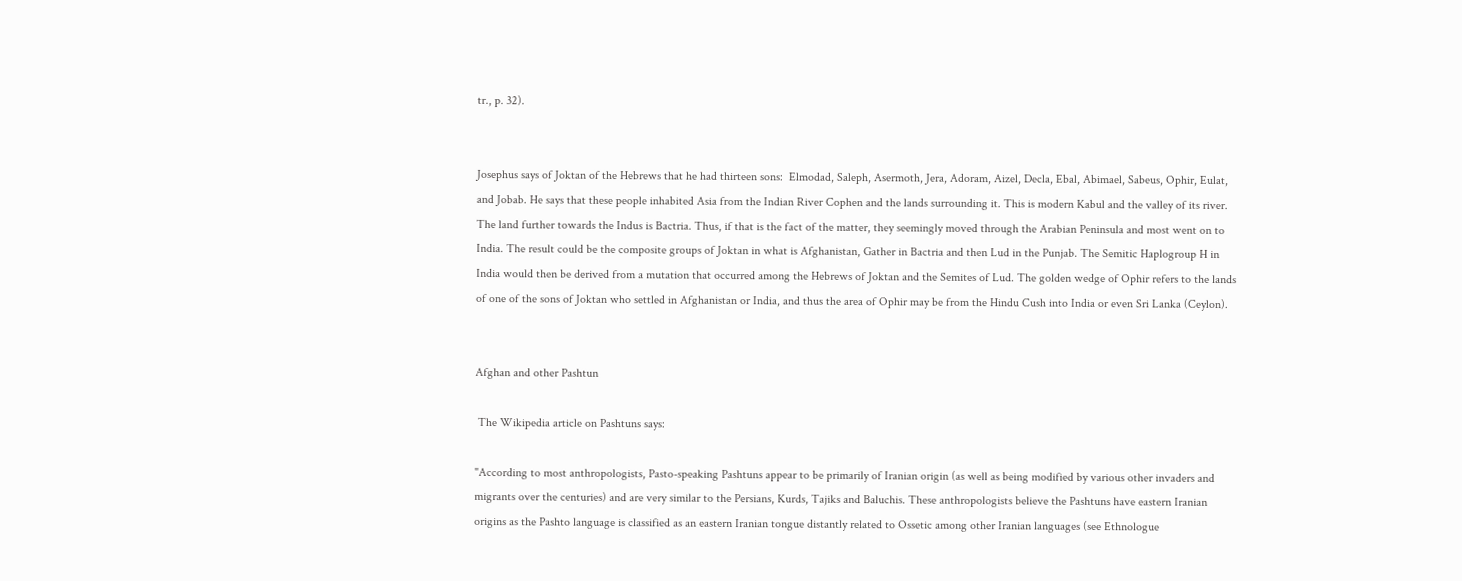tr., p. 32).


Josephus says of Joktan of the Hebrews that he had thirteen sons:  Elmodad, Saleph, Asermoth, Jera, Adoram, Aizel, Decla, Ebal, Abimael, Sabeus, Ophir, Eulat, and Jobab. He says that these people inhabited Asia from the Indian River Cophen and the lands surrounding it. This is modern Kabul and the valley of its river. The land further towards the Indus is Bactria. Thus, if that is the fact of the matter, they seemingly moved through the Arabian Peninsula and most went on to India. The result could be the composite groups of Joktan in what is Afghanistan, Gather in Bactria and then Lud in the Punjab. The Semitic Haplogroup H in India would then be derived from a mutation that occurred among the Hebrews of Joktan and the Semites of Lud. The golden wedge of Ophir refers to the lands of one of the sons of Joktan who settled in Afghanistan or India, and thus the area of Ophir may be from the Hindu Cush into India or even Sri Lanka (Ceylon).


Afghan and other Pashtun

 The Wikipedia article on Pashtuns says:

"According to most anthropologists, Pasto-speaking Pashtuns appear to be primarily of Iranian origin (as well as being modified by various other invaders and migrants over the centuries) and are very similar to the Persians, Kurds, Tajiks and Baluchis. These anthropologists believe the Pashtuns have eastern Iranian origins as the Pashto language is classified as an eastern Iranian tongue distantly related to Ossetic among other Iranian languages (see Ethnologue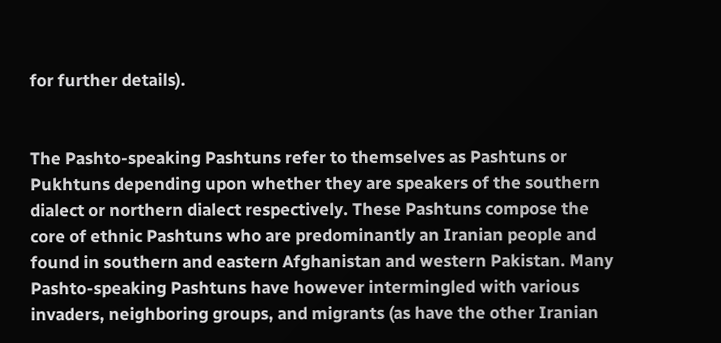for further details).


The Pashto-speaking Pashtuns refer to themselves as Pashtuns or Pukhtuns depending upon whether they are speakers of the southern dialect or northern dialect respectively. These Pashtuns compose the core of ethnic Pashtuns who are predominantly an Iranian people and found in southern and eastern Afghanistan and western Pakistan. Many Pashto-speaking Pashtuns have however intermingled with various invaders, neighboring groups, and migrants (as have the other Iranian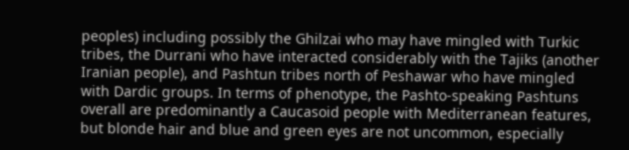peoples) including possibly the Ghilzai who may have mingled with Turkic tribes, the Durrani who have interacted considerably with the Tajiks (another Iranian people), and Pashtun tribes north of Peshawar who have mingled with Dardic groups. In terms of phenotype, the Pashto-speaking Pashtuns overall are predominantly a Caucasoid people with Mediterranean features, but blonde hair and blue and green eyes are not uncommon, especially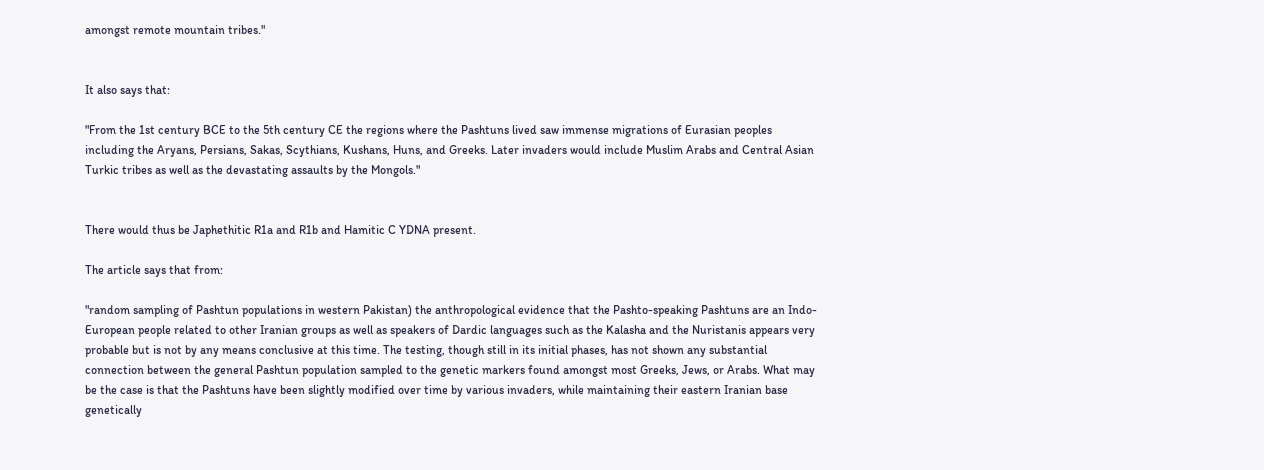amongst remote mountain tribes."


It also says that:

"From the 1st century BCE to the 5th century CE the regions where the Pashtuns lived saw immense migrations of Eurasian peoples including the Aryans, Persians, Sakas, Scythians, Kushans, Huns, and Greeks. Later invaders would include Muslim Arabs and Central Asian Turkic tribes as well as the devastating assaults by the Mongols."


There would thus be Japhethitic R1a and R1b and Hamitic C YDNA present.

The article says that from:

"random sampling of Pashtun populations in western Pakistan) the anthropological evidence that the Pashto-speaking Pashtuns are an Indo-European people related to other Iranian groups as well as speakers of Dardic languages such as the Kalasha and the Nuristanis appears very probable but is not by any means conclusive at this time. The testing, though still in its initial phases, has not shown any substantial connection between the general Pashtun population sampled to the genetic markers found amongst most Greeks, Jews, or Arabs. What may be the case is that the Pashtuns have been slightly modified over time by various invaders, while maintaining their eastern Iranian base genetically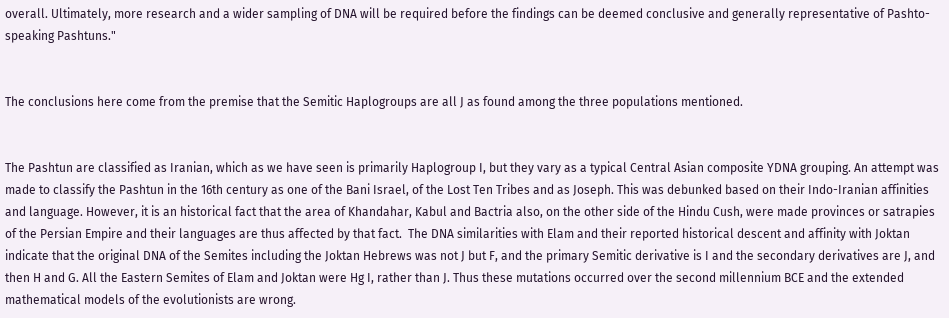overall. Ultimately, more research and a wider sampling of DNA will be required before the findings can be deemed conclusive and generally representative of Pashto-speaking Pashtuns."


The conclusions here come from the premise that the Semitic Haplogroups are all J as found among the three populations mentioned.


The Pashtun are classified as Iranian, which as we have seen is primarily Haplogroup I, but they vary as a typical Central Asian composite YDNA grouping. An attempt was made to classify the Pashtun in the 16th century as one of the Bani Israel, of the Lost Ten Tribes and as Joseph. This was debunked based on their Indo-Iranian affinities and language. However, it is an historical fact that the area of Khandahar, Kabul and Bactria also, on the other side of the Hindu Cush, were made provinces or satrapies of the Persian Empire and their languages are thus affected by that fact.  The DNA similarities with Elam and their reported historical descent and affinity with Joktan indicate that the original DNA of the Semites including the Joktan Hebrews was not J but F, and the primary Semitic derivative is I and the secondary derivatives are J, and then H and G. All the Eastern Semites of Elam and Joktan were Hg I, rather than J. Thus these mutations occurred over the second millennium BCE and the extended mathematical models of the evolutionists are wrong.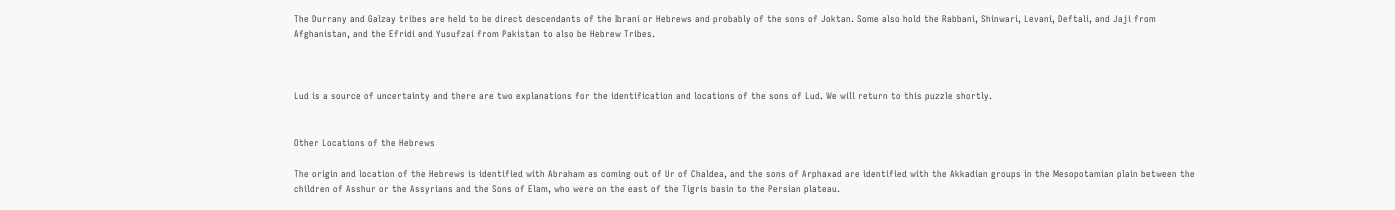The Durrany and Galzay tribes are held to be direct descendants of the Ibrani or Hebrews and probably of the sons of Joktan. Some also hold the Rabbani, Shinwari, Levani, Deftali, and Jaji from Afghanistan, and the Efridi and Yusufzai from Pakistan to also be Hebrew Tribes.



Lud is a source of uncertainty and there are two explanations for the identification and locations of the sons of Lud. We will return to this puzzle shortly.


Other Locations of the Hebrews

The origin and location of the Hebrews is identified with Abraham as coming out of Ur of Chaldea, and the sons of Arphaxad are identified with the Akkadian groups in the Mesopotamian plain between the children of Asshur or the Assyrians and the Sons of Elam, who were on the east of the Tigris basin to the Persian plateau.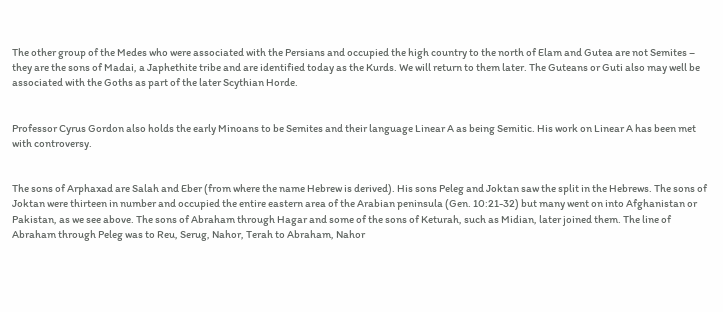The other group of the Medes who were associated with the Persians and occupied the high country to the north of Elam and Gutea are not Semites – they are the sons of Madai, a Japhethite tribe and are identified today as the Kurds. We will return to them later. The Guteans or Guti also may well be associated with the Goths as part of the later Scythian Horde.


Professor Cyrus Gordon also holds the early Minoans to be Semites and their language Linear A as being Semitic. His work on Linear A has been met with controversy.


The sons of Arphaxad are Salah and Eber (from where the name Hebrew is derived). His sons Peleg and Joktan saw the split in the Hebrews. The sons of Joktan were thirteen in number and occupied the entire eastern area of the Arabian peninsula (Gen. 10:21-32) but many went on into Afghanistan or Pakistan, as we see above. The sons of Abraham through Hagar and some of the sons of Keturah, such as Midian, later joined them. The line of Abraham through Peleg was to Reu, Serug, Nahor, Terah to Abraham, Nahor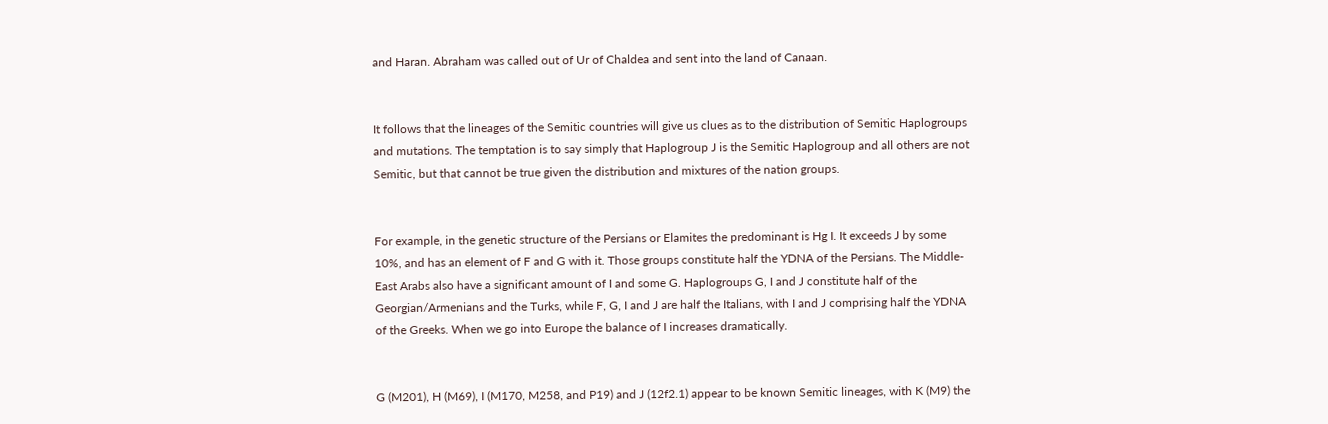and Haran. Abraham was called out of Ur of Chaldea and sent into the land of Canaan.


It follows that the lineages of the Semitic countries will give us clues as to the distribution of Semitic Haplogroups and mutations. The temptation is to say simply that Haplogroup J is the Semitic Haplogroup and all others are not Semitic, but that cannot be true given the distribution and mixtures of the nation groups.


For example, in the genetic structure of the Persians or Elamites the predominant is Hg I. It exceeds J by some 10%, and has an element of F and G with it. Those groups constitute half the YDNA of the Persians. The Middle-East Arabs also have a significant amount of I and some G. Haplogroups G, I and J constitute half of the Georgian/Armenians and the Turks, while F, G, I and J are half the Italians, with I and J comprising half the YDNA of the Greeks. When we go into Europe the balance of I increases dramatically.


G (M201), H (M69), I (M170, M258, and P19) and J (12f2.1) appear to be known Semitic lineages, with K (M9) the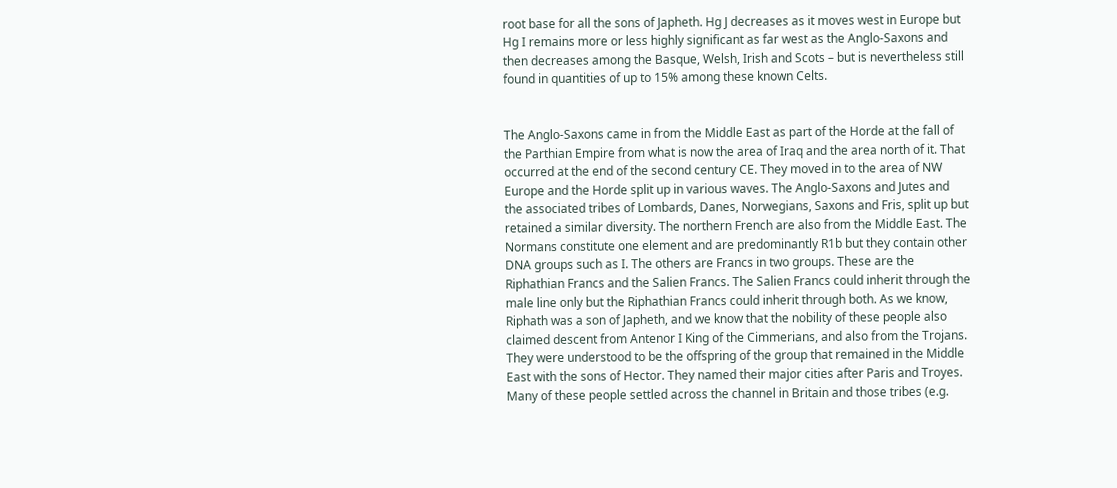root base for all the sons of Japheth. Hg J decreases as it moves west in Europe but Hg I remains more or less highly significant as far west as the Anglo-Saxons and then decreases among the Basque, Welsh, Irish and Scots – but is nevertheless still found in quantities of up to 15% among these known Celts.


The Anglo-Saxons came in from the Middle East as part of the Horde at the fall of the Parthian Empire from what is now the area of Iraq and the area north of it. That occurred at the end of the second century CE. They moved in to the area of NW Europe and the Horde split up in various waves. The Anglo-Saxons and Jutes and the associated tribes of Lombards, Danes, Norwegians, Saxons and Fris, split up but retained a similar diversity. The northern French are also from the Middle East. The Normans constitute one element and are predominantly R1b but they contain other DNA groups such as I. The others are Francs in two groups. These are the Riphathian Francs and the Salien Francs. The Salien Francs could inherit through the male line only but the Riphathian Francs could inherit through both. As we know, Riphath was a son of Japheth, and we know that the nobility of these people also claimed descent from Antenor I King of the Cimmerians, and also from the Trojans. They were understood to be the offspring of the group that remained in the Middle East with the sons of Hector. They named their major cities after Paris and Troyes. Many of these people settled across the channel in Britain and those tribes (e.g.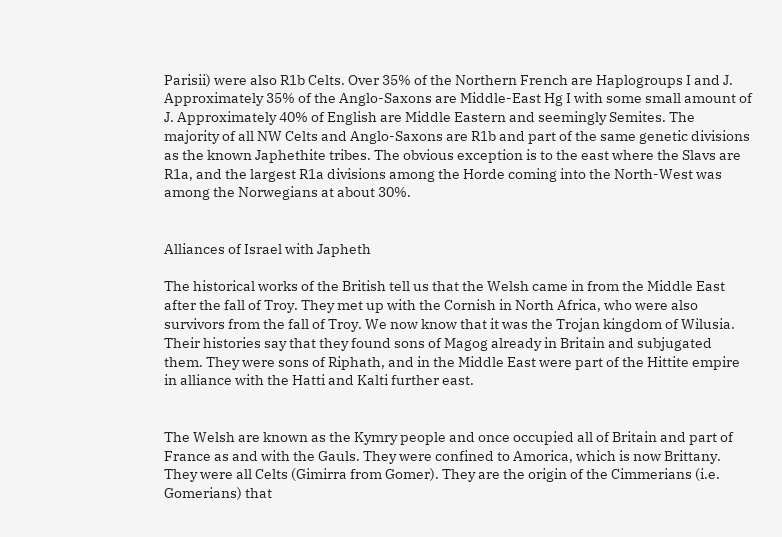Parisii) were also R1b Celts. Over 35% of the Northern French are Haplogroups I and J. Approximately 35% of the Anglo-Saxons are Middle-East Hg I with some small amount of J. Approximately 40% of English are Middle Eastern and seemingly Semites. The majority of all NW Celts and Anglo-Saxons are R1b and part of the same genetic divisions as the known Japhethite tribes. The obvious exception is to the east where the Slavs are R1a, and the largest R1a divisions among the Horde coming into the North-West was among the Norwegians at about 30%.


Alliances of Israel with Japheth

The historical works of the British tell us that the Welsh came in from the Middle East after the fall of Troy. They met up with the Cornish in North Africa, who were also survivors from the fall of Troy. We now know that it was the Trojan kingdom of Wilusia. Their histories say that they found sons of Magog already in Britain and subjugated them. They were sons of Riphath, and in the Middle East were part of the Hittite empire in alliance with the Hatti and Kalti further east.


The Welsh are known as the Kymry people and once occupied all of Britain and part of France as and with the Gauls. They were confined to Amorica, which is now Brittany. They were all Celts (Gimirra from Gomer). They are the origin of the Cimmerians (i.e. Gomerians) that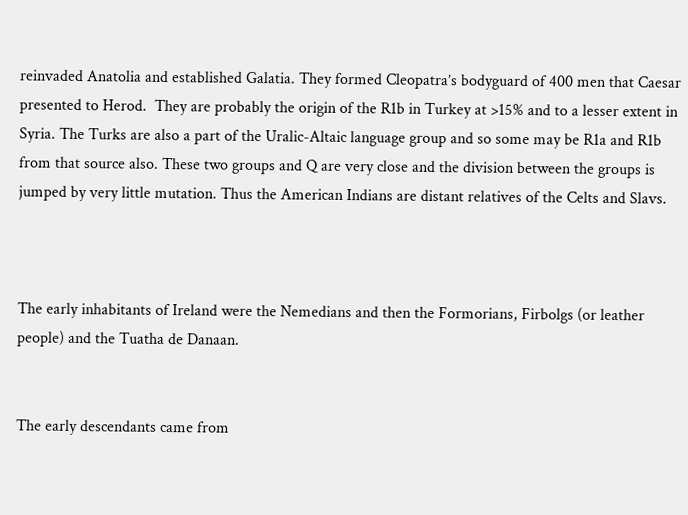reinvaded Anatolia and established Galatia. They formed Cleopatra’s bodyguard of 400 men that Caesar presented to Herod.  They are probably the origin of the R1b in Turkey at >15% and to a lesser extent in Syria. The Turks are also a part of the Uralic-Altaic language group and so some may be R1a and R1b from that source also. These two groups and Q are very close and the division between the groups is jumped by very little mutation. Thus the American Indians are distant relatives of the Celts and Slavs.



The early inhabitants of Ireland were the Nemedians and then the Formorians, Firbolgs (or leather people) and the Tuatha de Danaan.


The early descendants came from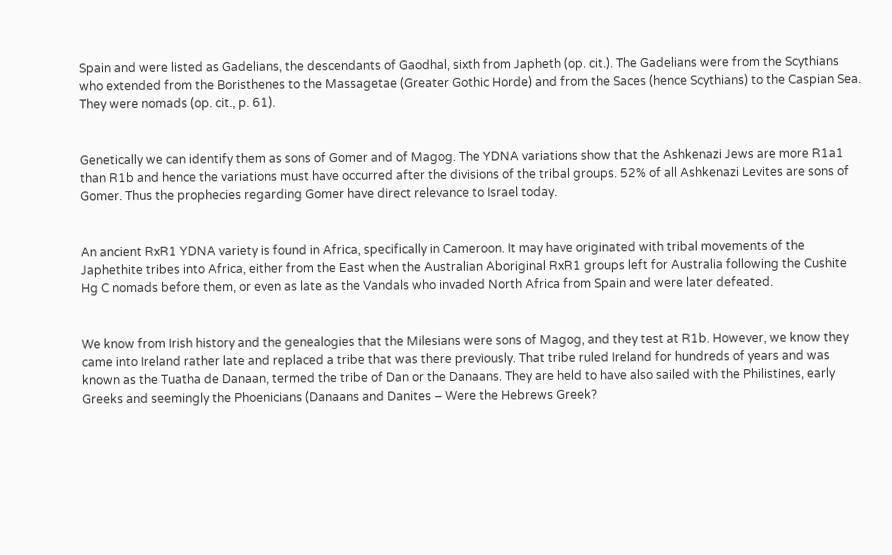Spain and were listed as Gadelians, the descendants of Gaodhal, sixth from Japheth (op. cit.). The Gadelians were from the Scythians who extended from the Boristhenes to the Massagetae (Greater Gothic Horde) and from the Saces (hence Scythians) to the Caspian Sea. They were nomads (op. cit., p. 61).


Genetically we can identify them as sons of Gomer and of Magog. The YDNA variations show that the Ashkenazi Jews are more R1a1 than R1b and hence the variations must have occurred after the divisions of the tribal groups. 52% of all Ashkenazi Levites are sons of Gomer. Thus the prophecies regarding Gomer have direct relevance to Israel today.


An ancient RxR1 YDNA variety is found in Africa, specifically in Cameroon. It may have originated with tribal movements of the Japhethite tribes into Africa, either from the East when the Australian Aboriginal RxR1 groups left for Australia following the Cushite Hg C nomads before them, or even as late as the Vandals who invaded North Africa from Spain and were later defeated.


We know from Irish history and the genealogies that the Milesians were sons of Magog, and they test at R1b. However, we know they came into Ireland rather late and replaced a tribe that was there previously. That tribe ruled Ireland for hundreds of years and was known as the Tuatha de Danaan, termed the tribe of Dan or the Danaans. They are held to have also sailed with the Philistines, early Greeks and seemingly the Phoenicians (Danaans and Danites – Were the Hebrews Greek?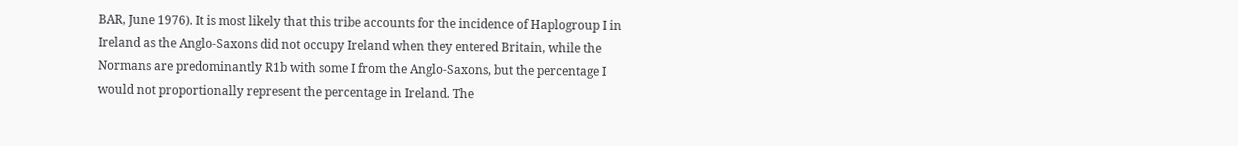BAR, June 1976). It is most likely that this tribe accounts for the incidence of Haplogroup I in Ireland as the Anglo-Saxons did not occupy Ireland when they entered Britain, while the Normans are predominantly R1b with some I from the Anglo-Saxons, but the percentage I would not proportionally represent the percentage in Ireland. The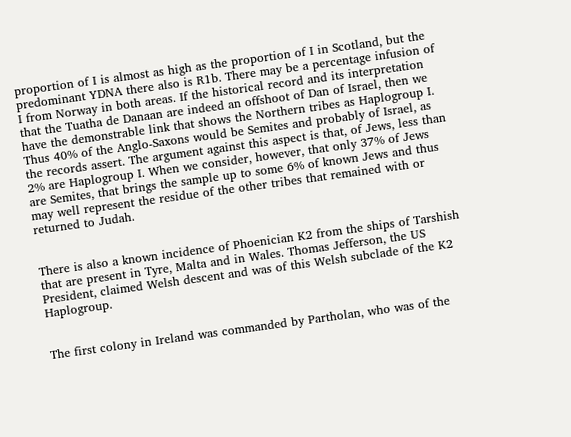proportion of I is almost as high as the proportion of I in Scotland, but the predominant YDNA there also is R1b. There may be a percentage infusion of I from Norway in both areas. If the historical record and its interpretation that the Tuatha de Danaan are indeed an offshoot of Dan of Israel, then we have the demonstrable link that shows the Northern tribes as Haplogroup I. Thus 40% of the Anglo-Saxons would be Semites and probably of Israel, as the records assert. The argument against this aspect is that, of Jews, less than 2% are Haplogroup I. When we consider, however, that only 37% of Jews are Semites, that brings the sample up to some 6% of known Jews and thus may well represent the residue of the other tribes that remained with or returned to Judah.


There is also a known incidence of Phoenician K2 from the ships of Tarshish that are present in Tyre, Malta and in Wales. Thomas Jefferson, the US President, claimed Welsh descent and was of this Welsh subclade of the K2 Haplogroup.


The first colony in Ireland was commanded by Partholan, who was of the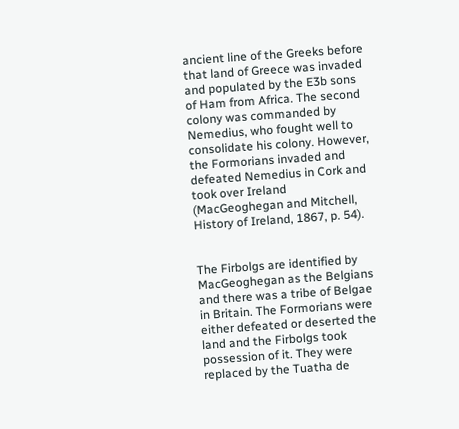ancient line of the Greeks before that land of Greece was invaded and populated by the E3b sons of Ham from Africa. The second colony was commanded by Nemedius, who fought well to consolidate his colony. However, the Formorians invaded and defeated Nemedius in Cork and took over Ireland (MacGeoghegan and Mitchell, History of Ireland, 1867, p. 54).


The Firbolgs are identified by MacGeoghegan as the Belgians and there was a tribe of Belgae in Britain. The Formorians were either defeated or deserted the land and the Firbolgs took possession of it. They were replaced by the Tuatha de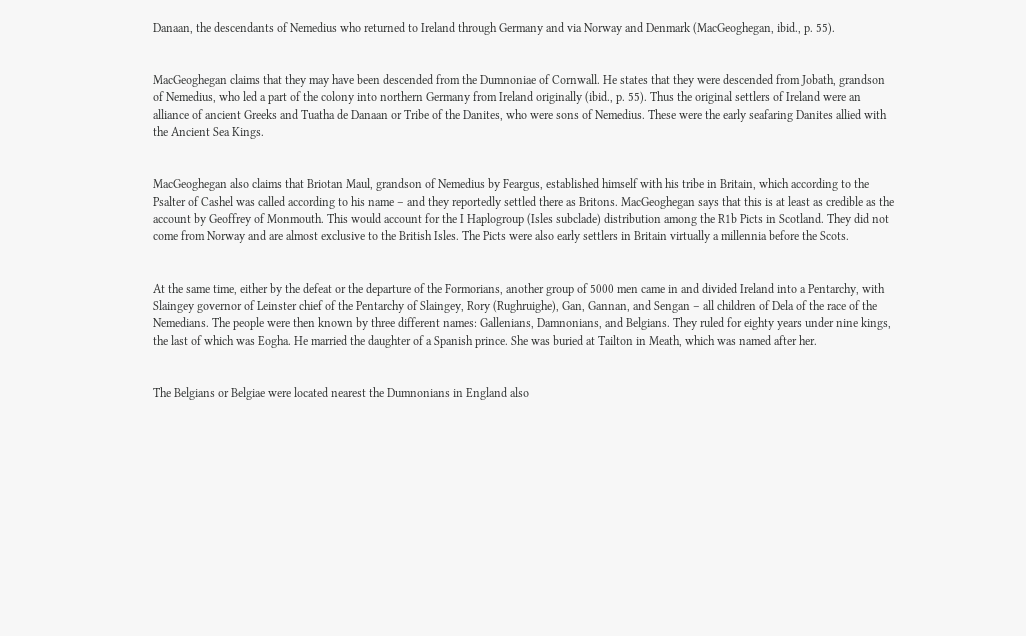Danaan, the descendants of Nemedius who returned to Ireland through Germany and via Norway and Denmark (MacGeoghegan, ibid., p. 55).


MacGeoghegan claims that they may have been descended from the Dumnoniae of Cornwall. He states that they were descended from Jobath, grandson of Nemedius, who led a part of the colony into northern Germany from Ireland originally (ibid., p. 55). Thus the original settlers of Ireland were an alliance of ancient Greeks and Tuatha de Danaan or Tribe of the Danites, who were sons of Nemedius. These were the early seafaring Danites allied with the Ancient Sea Kings.


MacGeoghegan also claims that Briotan Maul, grandson of Nemedius by Feargus, established himself with his tribe in Britain, which according to the Psalter of Cashel was called according to his name – and they reportedly settled there as Britons. MacGeoghegan says that this is at least as credible as the account by Geoffrey of Monmouth. This would account for the I Haplogroup (Isles subclade) distribution among the R1b Picts in Scotland. They did not come from Norway and are almost exclusive to the British Isles. The Picts were also early settlers in Britain virtually a millennia before the Scots.


At the same time, either by the defeat or the departure of the Formorians, another group of 5000 men came in and divided Ireland into a Pentarchy, with Slaingey governor of Leinster chief of the Pentarchy of Slaingey, Rory (Rughruighe), Gan, Gannan, and Sengan – all children of Dela of the race of the Nemedians. The people were then known by three different names: Gallenians, Damnonians, and Belgians. They ruled for eighty years under nine kings, the last of which was Eogha. He married the daughter of a Spanish prince. She was buried at Tailton in Meath, which was named after her.


The Belgians or Belgiae were located nearest the Dumnonians in England also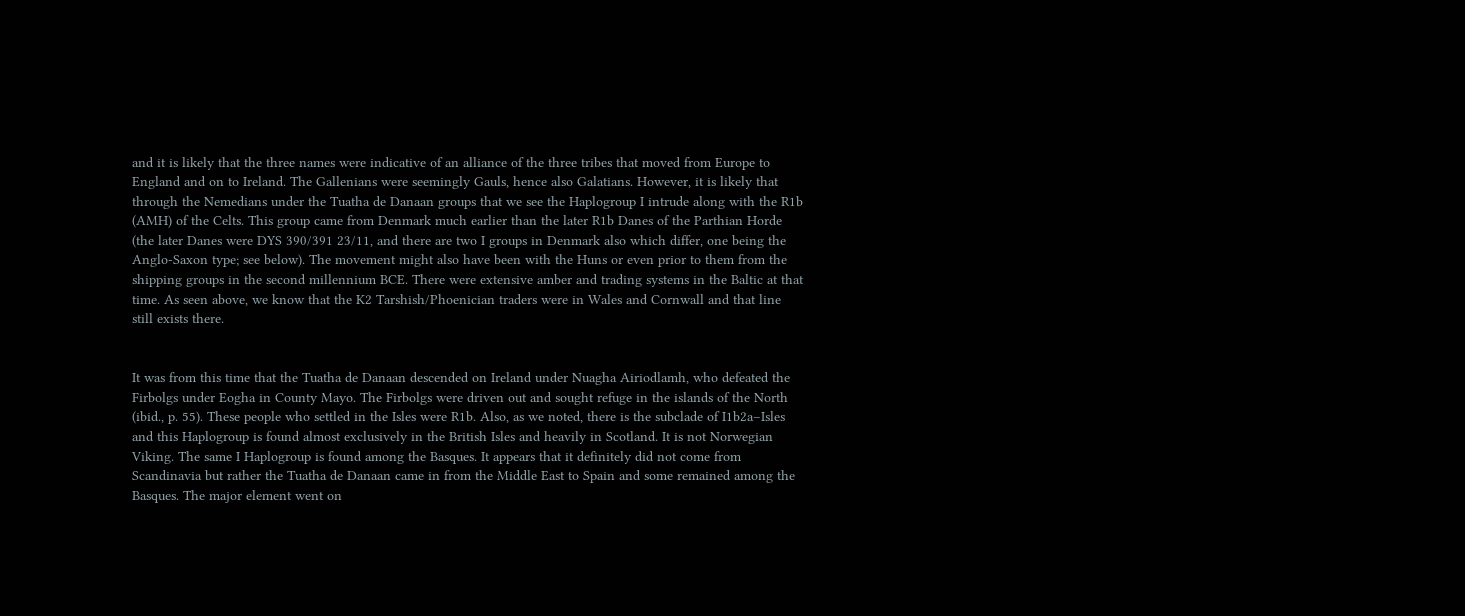and it is likely that the three names were indicative of an alliance of the three tribes that moved from Europe to England and on to Ireland. The Gallenians were seemingly Gauls, hence also Galatians. However, it is likely that through the Nemedians under the Tuatha de Danaan groups that we see the Haplogroup I intrude along with the R1b (AMH) of the Celts. This group came from Denmark much earlier than the later R1b Danes of the Parthian Horde (the later Danes were DYS 390/391 23/11, and there are two I groups in Denmark also which differ, one being the Anglo-Saxon type; see below). The movement might also have been with the Huns or even prior to them from the shipping groups in the second millennium BCE. There were extensive amber and trading systems in the Baltic at that time. As seen above, we know that the K2 Tarshish/Phoenician traders were in Wales and Cornwall and that line still exists there.


It was from this time that the Tuatha de Danaan descended on Ireland under Nuagha Airiodlamh, who defeated the Firbolgs under Eogha in County Mayo. The Firbolgs were driven out and sought refuge in the islands of the North (ibid., p. 55). These people who settled in the Isles were R1b. Also, as we noted, there is the subclade of I1b2a–Isles and this Haplogroup is found almost exclusively in the British Isles and heavily in Scotland. It is not Norwegian Viking. The same I Haplogroup is found among the Basques. It appears that it definitely did not come from Scandinavia but rather the Tuatha de Danaan came in from the Middle East to Spain and some remained among the Basques. The major element went on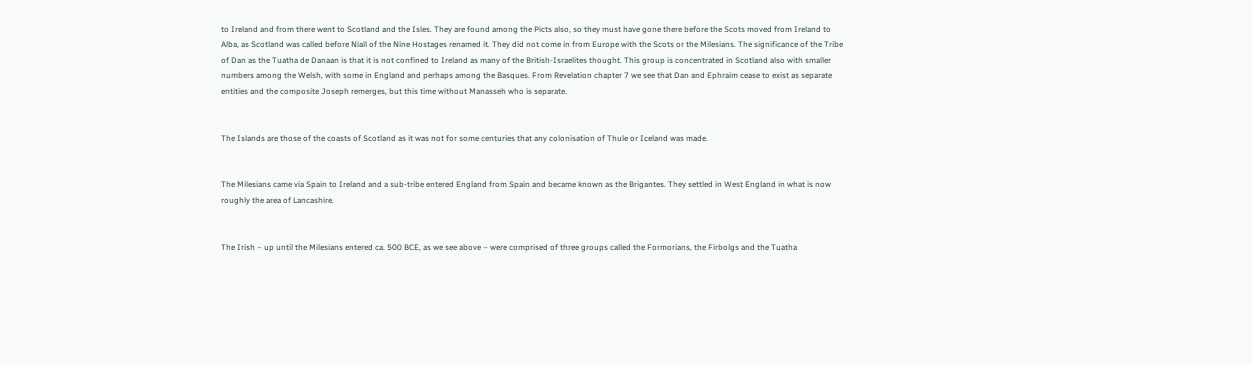to Ireland and from there went to Scotland and the Isles. They are found among the Picts also, so they must have gone there before the Scots moved from Ireland to Alba, as Scotland was called before Niall of the Nine Hostages renamed it. They did not come in from Europe with the Scots or the Milesians. The significance of the Tribe of Dan as the Tuatha de Danaan is that it is not confined to Ireland as many of the British-Israelites thought. This group is concentrated in Scotland also with smaller numbers among the Welsh, with some in England and perhaps among the Basques. From Revelation chapter 7 we see that Dan and Ephraim cease to exist as separate entities and the composite Joseph remerges, but this time without Manasseh who is separate.


The Islands are those of the coasts of Scotland as it was not for some centuries that any colonisation of Thule or Iceland was made.


The Milesians came via Spain to Ireland and a sub-tribe entered England from Spain and became known as the Brigantes. They settled in West England in what is now roughly the area of Lancashire.


The Irish – up until the Milesians entered ca. 500 BCE, as we see above – were comprised of three groups called the Formorians, the Firbolgs and the Tuatha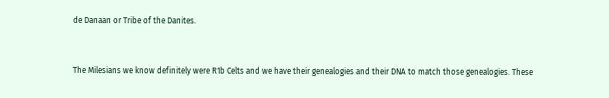de Danaan or Tribe of the Danites.


The Milesians we know definitely were R1b Celts and we have their genealogies and their DNA to match those genealogies. These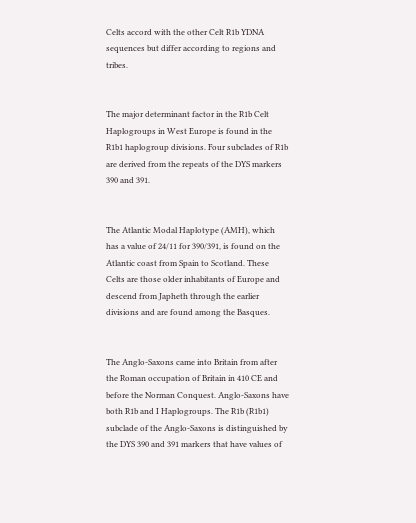Celts accord with the other Celt R1b YDNA sequences but differ according to regions and tribes.


The major determinant factor in the R1b Celt Haplogroups in West Europe is found in the R1b1 haplogroup divisions. Four subclades of R1b are derived from the repeats of the DYS markers 390 and 391.


The Atlantic Modal Haplotype (AMH), which has a value of 24/11 for 390/391, is found on the Atlantic coast from Spain to Scotland. These Celts are those older inhabitants of Europe and descend from Japheth through the earlier divisions and are found among the Basques.


The Anglo-Saxons came into Britain from after the Roman occupation of Britain in 410 CE and before the Norman Conquest. Anglo-Saxons have both R1b and I Haplogroups. The R1b (R1b1) subclade of the Anglo-Saxons is distinguished by the DYS 390 and 391 markers that have values of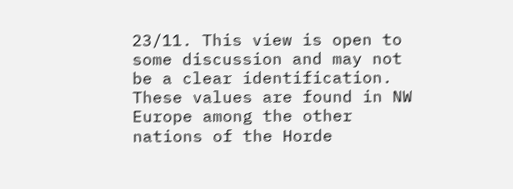23/11. This view is open to some discussion and may not be a clear identification. These values are found in NW Europe among the other nations of the Horde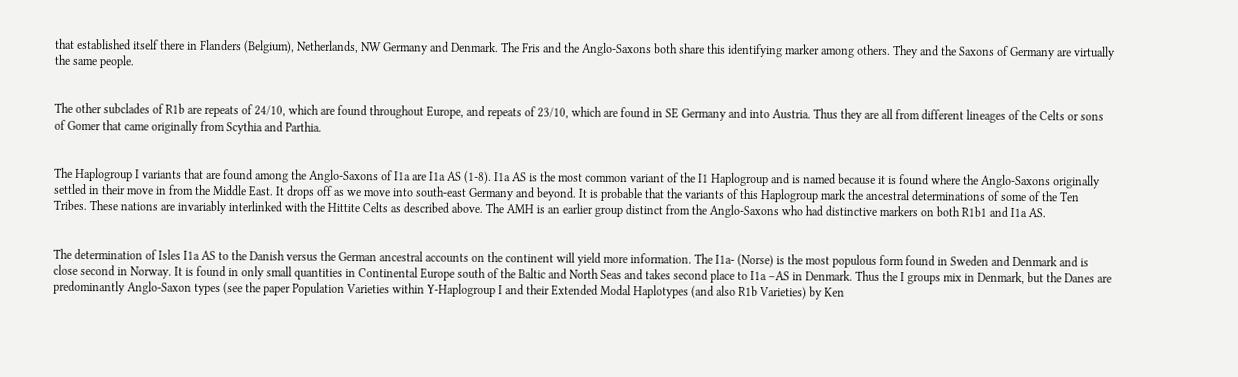that established itself there in Flanders (Belgium), Netherlands, NW Germany and Denmark. The Fris and the Anglo-Saxons both share this identifying marker among others. They and the Saxons of Germany are virtually the same people.


The other subclades of R1b are repeats of 24/10, which are found throughout Europe, and repeats of 23/10, which are found in SE Germany and into Austria. Thus they are all from different lineages of the Celts or sons of Gomer that came originally from Scythia and Parthia.


The Haplogroup I variants that are found among the Anglo-Saxons of I1a are I1a AS (1-8). I1a AS is the most common variant of the I1 Haplogroup and is named because it is found where the Anglo-Saxons originally settled in their move in from the Middle East. It drops off as we move into south-east Germany and beyond. It is probable that the variants of this Haplogroup mark the ancestral determinations of some of the Ten Tribes. These nations are invariably interlinked with the Hittite Celts as described above. The AMH is an earlier group distinct from the Anglo-Saxons who had distinctive markers on both R1b1 and I1a AS.


The determination of Isles I1a AS to the Danish versus the German ancestral accounts on the continent will yield more information. The I1a- (Norse) is the most populous form found in Sweden and Denmark and is close second in Norway. It is found in only small quantities in Continental Europe south of the Baltic and North Seas and takes second place to I1a –AS in Denmark. Thus the I groups mix in Denmark, but the Danes are predominantly Anglo-Saxon types (see the paper Population Varieties within Y-Haplogroup I and their Extended Modal Haplotypes (and also R1b Varieties) by Ken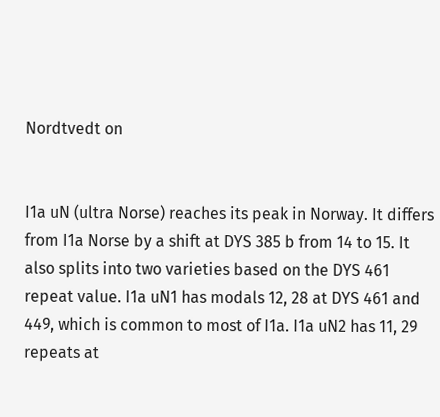Nordtvedt on


I1a uN (ultra Norse) reaches its peak in Norway. It differs from I1a Norse by a shift at DYS 385 b from 14 to 15. It also splits into two varieties based on the DYS 461 repeat value. I1a uN1 has modals 12, 28 at DYS 461 and 449, which is common to most of I1a. I1a uN2 has 11, 29 repeats at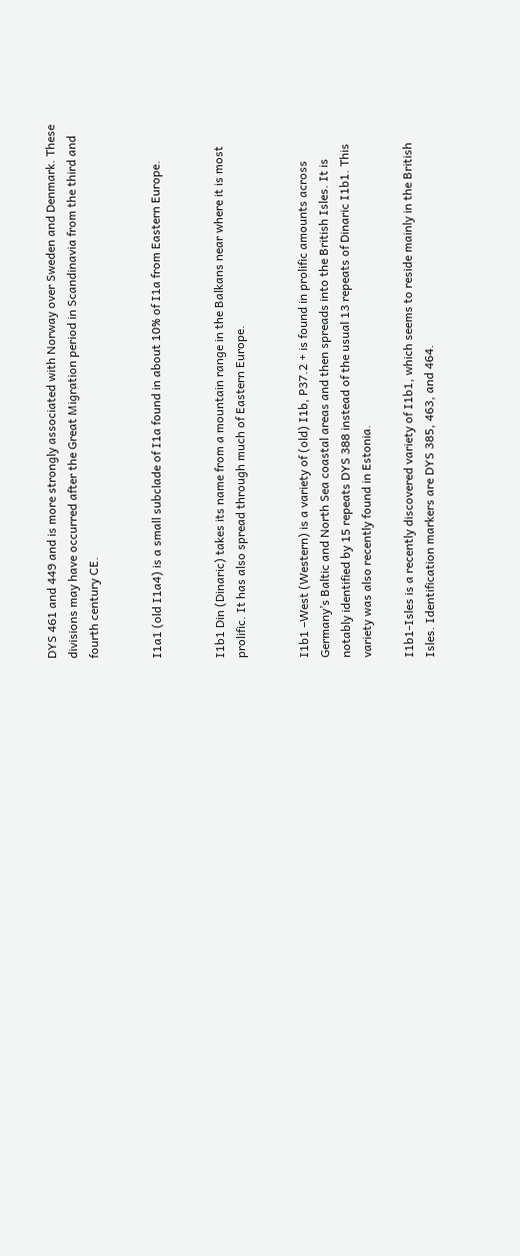DYS 461 and 449 and is more strongly associated with Norway over Sweden and Denmark. These divisions may have occurred after the Great Migration period in Scandinavia from the third and fourth century CE.


I1a1 (old I1a4) is a small subclade of I1a found in about 10% of I1a from Eastern Europe.


I1b1 Din (Dinaric) takes its name from a mountain range in the Balkans near where it is most prolific. It has also spread through much of Eastern Europe.


I1b1 –West (Western) is a variety of (old) I1b, P37.2 + is found in prolific amounts across Germany’s Baltic and North Sea coastal areas and then spreads into the British Isles. It is notably identified by 15 repeats DYS 388 instead of the usual 13 repeats of Dinaric I1b1. This variety was also recently found in Estonia.

I1b1-Isles is a recently discovered variety of I1b1, which seems to reside mainly in the British Isles. Identification markers are DYS 385, 463, and 464.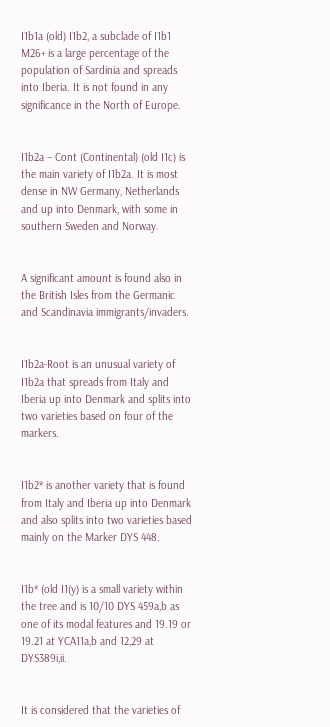I1b1a (old) I1b2, a subclade of I1b1 M26+ is a large percentage of the population of Sardinia and spreads into Iberia. It is not found in any significance in the North of Europe.


I1b2a – Cont (Continental) (old I1c) is the main variety of I1b2a. It is most dense in NW Germany, Netherlands and up into Denmark, with some in southern Sweden and Norway.


A significant amount is found also in the British Isles from the Germanic and Scandinavia immigrants/invaders.


I1b2a-Root is an unusual variety of I1b2a that spreads from Italy and Iberia up into Denmark and splits into two varieties based on four of the markers.


I1b2* is another variety that is found from Italy and Iberia up into Denmark and also splits into two varieties based mainly on the Marker DYS 448.


I1b* (old I1(y) is a small variety within the tree and is 10/10 DYS 459a,b as one of its modal features and 19.19 or 19.21 at YCA11a,b and 12,29 at DYS389i,ii.


It is considered that the varieties of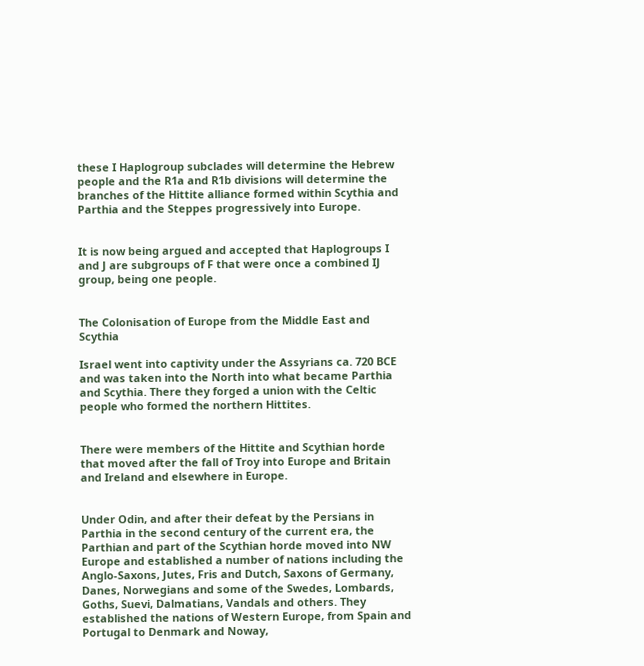these I Haplogroup subclades will determine the Hebrew people and the R1a and R1b divisions will determine the branches of the Hittite alliance formed within Scythia and Parthia and the Steppes progressively into Europe.


It is now being argued and accepted that Haplogroups I and J are subgroups of F that were once a combined IJ group, being one people.


The Colonisation of Europe from the Middle East and Scythia

Israel went into captivity under the Assyrians ca. 720 BCE and was taken into the North into what became Parthia and Scythia. There they forged a union with the Celtic people who formed the northern Hittites.


There were members of the Hittite and Scythian horde that moved after the fall of Troy into Europe and Britain and Ireland and elsewhere in Europe.


Under Odin, and after their defeat by the Persians in Parthia in the second century of the current era, the Parthian and part of the Scythian horde moved into NW Europe and established a number of nations including the Anglo-Saxons, Jutes, Fris and Dutch, Saxons of Germany, Danes, Norwegians and some of the Swedes, Lombards, Goths, Suevi, Dalmatians, Vandals and others. They established the nations of Western Europe, from Spain and Portugal to Denmark and Noway,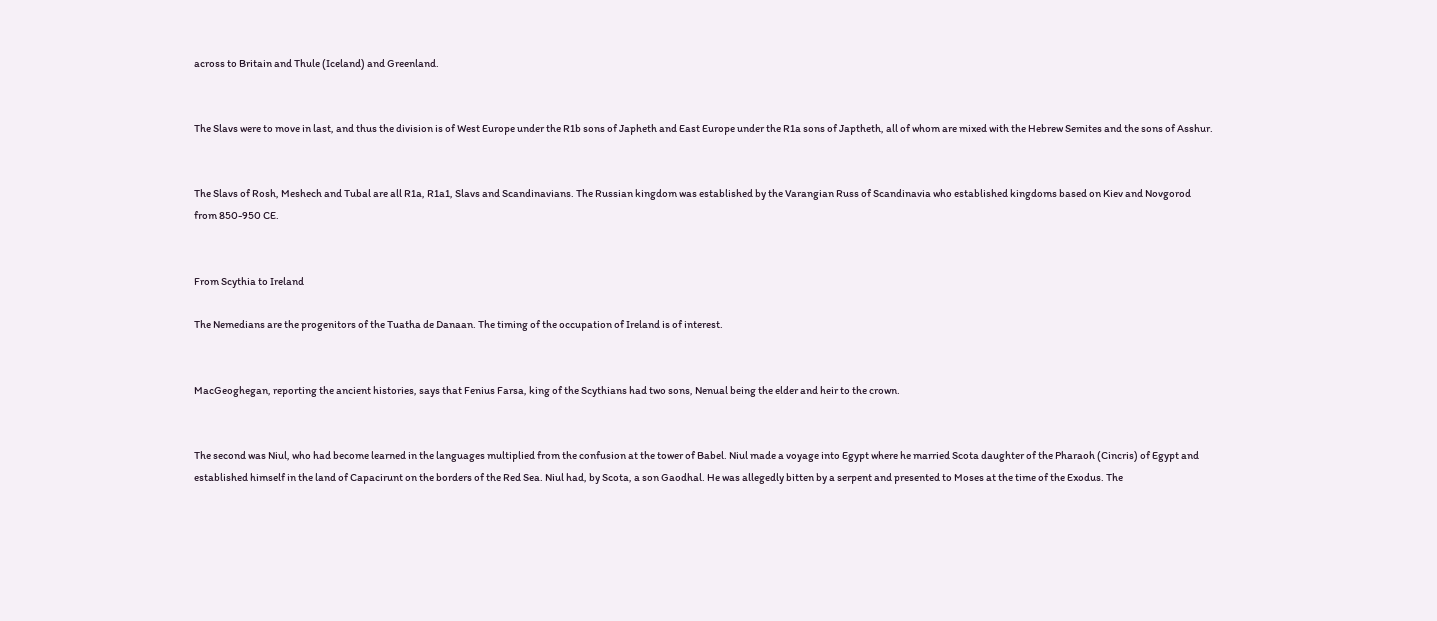across to Britain and Thule (Iceland) and Greenland.


The Slavs were to move in last, and thus the division is of West Europe under the R1b sons of Japheth and East Europe under the R1a sons of Japtheth, all of whom are mixed with the Hebrew Semites and the sons of Asshur.


The Slavs of Rosh, Meshech and Tubal are all R1a, R1a1, Slavs and Scandinavians. The Russian kingdom was established by the Varangian Russ of Scandinavia who established kingdoms based on Kiev and Novgorod from 850-950 CE.


From Scythia to Ireland

The Nemedians are the progenitors of the Tuatha de Danaan. The timing of the occupation of Ireland is of interest.


MacGeoghegan, reporting the ancient histories, says that Fenius Farsa, king of the Scythians had two sons, Nenual being the elder and heir to the crown.


The second was Niul, who had become learned in the languages multiplied from the confusion at the tower of Babel. Niul made a voyage into Egypt where he married Scota daughter of the Pharaoh (Cincris) of Egypt and established himself in the land of Capacirunt on the borders of the Red Sea. Niul had, by Scota, a son Gaodhal. He was allegedly bitten by a serpent and presented to Moses at the time of the Exodus. The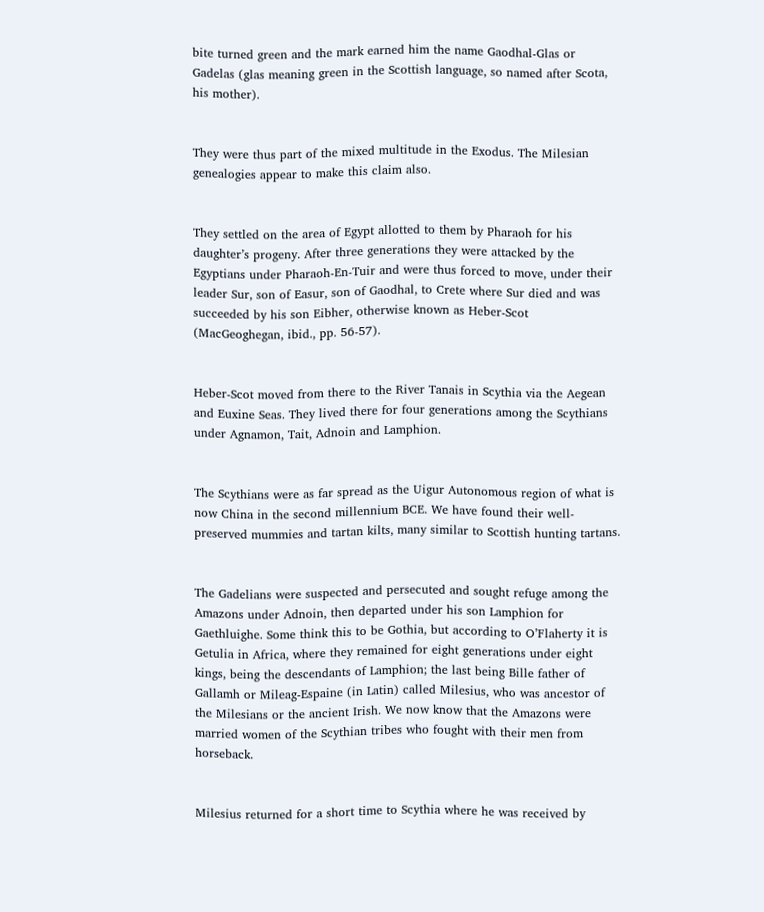bite turned green and the mark earned him the name Gaodhal-Glas or Gadelas (glas meaning green in the Scottish language, so named after Scota, his mother).


They were thus part of the mixed multitude in the Exodus. The Milesian genealogies appear to make this claim also.


They settled on the area of Egypt allotted to them by Pharaoh for his daughter’s progeny. After three generations they were attacked by the Egyptians under Pharaoh-En-Tuir and were thus forced to move, under their leader Sur, son of Easur, son of Gaodhal, to Crete where Sur died and was succeeded by his son Eibher, otherwise known as Heber-Scot (MacGeoghegan, ibid., pp. 56-57).


Heber-Scot moved from there to the River Tanais in Scythia via the Aegean and Euxine Seas. They lived there for four generations among the Scythians under Agnamon, Tait, Adnoin and Lamphion.


The Scythians were as far spread as the Uigur Autonomous region of what is now China in the second millennium BCE. We have found their well-preserved mummies and tartan kilts, many similar to Scottish hunting tartans.


The Gadelians were suspected and persecuted and sought refuge among the Amazons under Adnoin, then departed under his son Lamphion for Gaethluighe. Some think this to be Gothia, but according to O’Flaherty it is Getulia in Africa, where they remained for eight generations under eight kings, being the descendants of Lamphion; the last being Bille father of Gallamh or Mileag-Espaine (in Latin) called Milesius, who was ancestor of the Milesians or the ancient Irish. We now know that the Amazons were married women of the Scythian tribes who fought with their men from horseback.


Milesius returned for a short time to Scythia where he was received by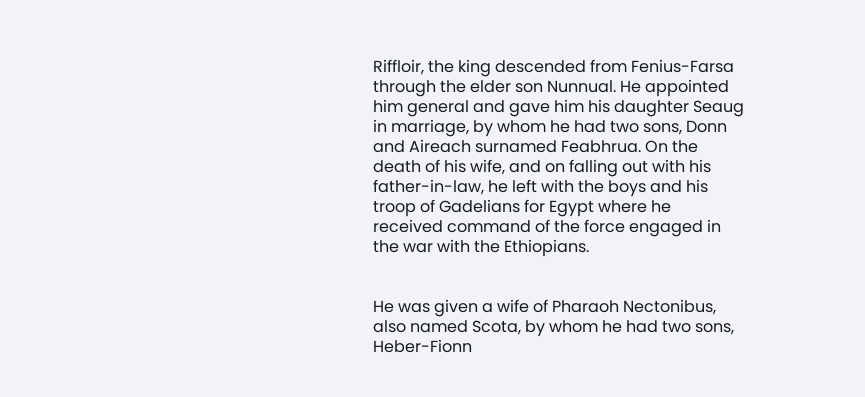Riffloir, the king descended from Fenius-Farsa through the elder son Nunnual. He appointed him general and gave him his daughter Seaug in marriage, by whom he had two sons, Donn and Aireach surnamed Feabhrua. On the death of his wife, and on falling out with his father-in-law, he left with the boys and his troop of Gadelians for Egypt where he received command of the force engaged in the war with the Ethiopians.


He was given a wife of Pharaoh Nectonibus, also named Scota, by whom he had two sons, Heber-Fionn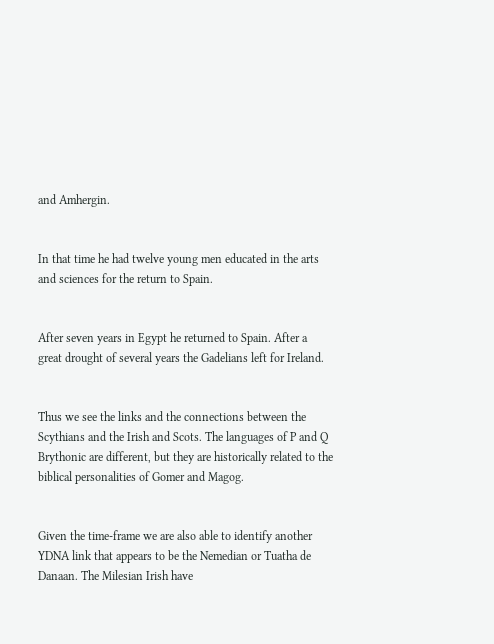and Amhergin.


In that time he had twelve young men educated in the arts and sciences for the return to Spain.


After seven years in Egypt he returned to Spain. After a great drought of several years the Gadelians left for Ireland.


Thus we see the links and the connections between the Scythians and the Irish and Scots. The languages of P and Q Brythonic are different, but they are historically related to the biblical personalities of Gomer and Magog.


Given the time-frame we are also able to identify another YDNA link that appears to be the Nemedian or Tuatha de Danaan. The Milesian Irish have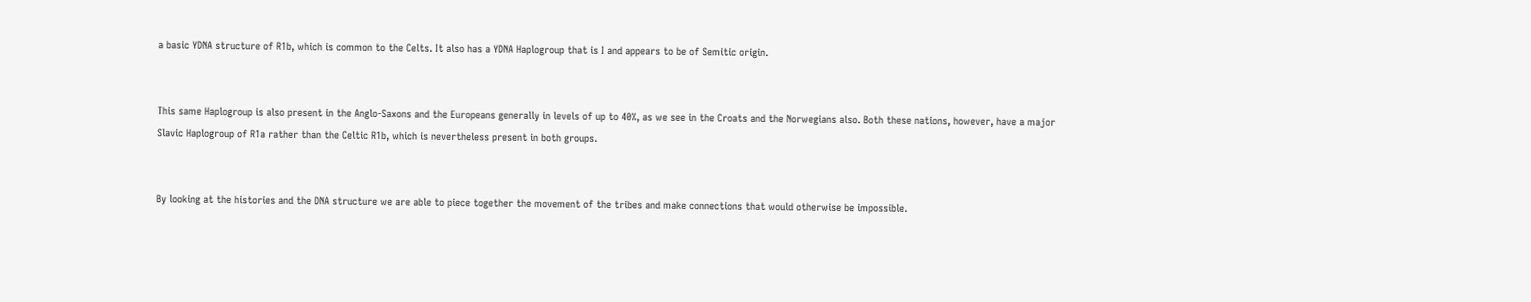a basic YDNA structure of R1b, which is common to the Celts. It also has a YDNA Haplogroup that is I and appears to be of Semitic origin.


This same Haplogroup is also present in the Anglo-Saxons and the Europeans generally in levels of up to 40%, as we see in the Croats and the Norwegians also. Both these nations, however, have a major Slavic Haplogroup of R1a rather than the Celtic R1b, which is nevertheless present in both groups.


By looking at the histories and the DNA structure we are able to piece together the movement of the tribes and make connections that would otherwise be impossible.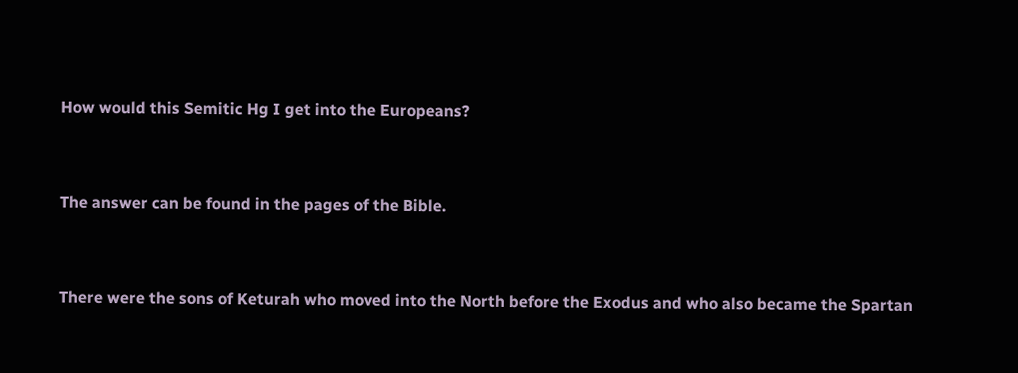How would this Semitic Hg I get into the Europeans?


The answer can be found in the pages of the Bible.


There were the sons of Keturah who moved into the North before the Exodus and who also became the Spartan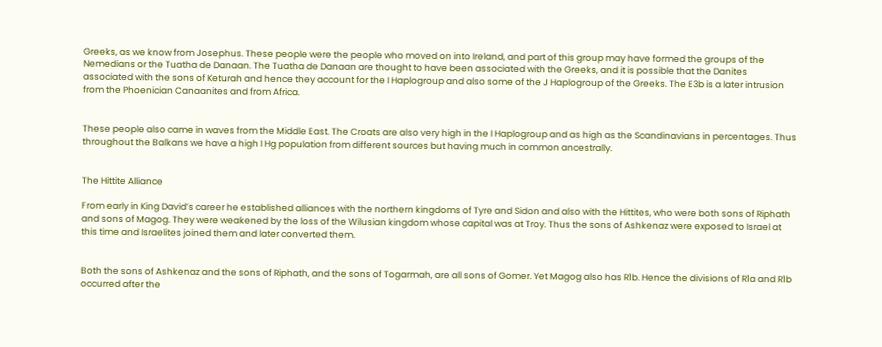Greeks, as we know from Josephus. These people were the people who moved on into Ireland, and part of this group may have formed the groups of the Nemedians or the Tuatha de Danaan. The Tuatha de Danaan are thought to have been associated with the Greeks, and it is possible that the Danites associated with the sons of Keturah and hence they account for the I Haplogroup and also some of the J Haplogroup of the Greeks. The E3b is a later intrusion from the Phoenician Canaanites and from Africa.


These people also came in waves from the Middle East. The Croats are also very high in the I Haplogroup and as high as the Scandinavians in percentages. Thus throughout the Balkans we have a high I Hg population from different sources but having much in common ancestrally.


The Hittite Alliance

From early in King David’s career he established alliances with the northern kingdoms of Tyre and Sidon and also with the Hittites, who were both sons of Riphath and sons of Magog. They were weakened by the loss of the Wilusian kingdom whose capital was at Troy. Thus the sons of Ashkenaz were exposed to Israel at this time and Israelites joined them and later converted them.


Both the sons of Ashkenaz and the sons of Riphath, and the sons of Togarmah, are all sons of Gomer. Yet Magog also has R1b. Hence the divisions of R1a and R1b occurred after the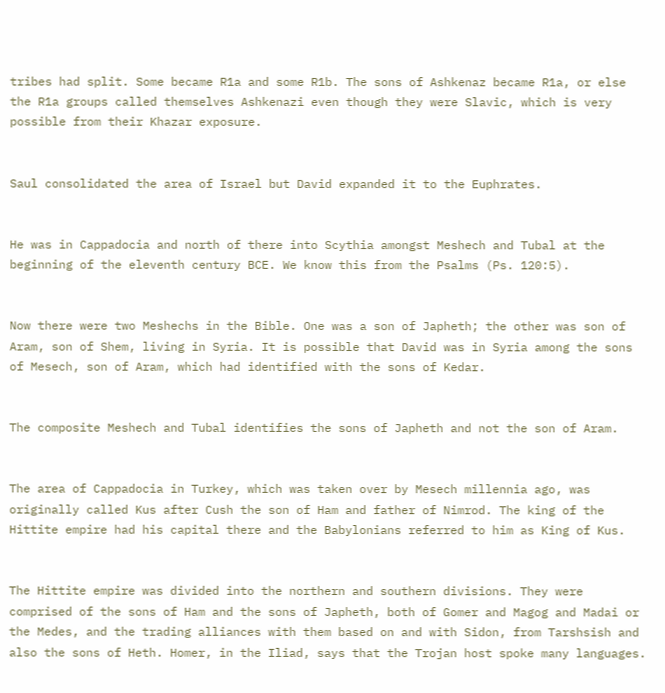tribes had split. Some became R1a and some R1b. The sons of Ashkenaz became R1a, or else the R1a groups called themselves Ashkenazi even though they were Slavic, which is very possible from their Khazar exposure.


Saul consolidated the area of Israel but David expanded it to the Euphrates.


He was in Cappadocia and north of there into Scythia amongst Meshech and Tubal at the beginning of the eleventh century BCE. We know this from the Psalms (Ps. 120:5).


Now there were two Meshechs in the Bible. One was a son of Japheth; the other was son of Aram, son of Shem, living in Syria. It is possible that David was in Syria among the sons of Mesech, son of Aram, which had identified with the sons of Kedar.


The composite Meshech and Tubal identifies the sons of Japheth and not the son of Aram.


The area of Cappadocia in Turkey, which was taken over by Mesech millennia ago, was originally called Kus after Cush the son of Ham and father of Nimrod. The king of the Hittite empire had his capital there and the Babylonians referred to him as King of Kus.


The Hittite empire was divided into the northern and southern divisions. They were comprised of the sons of Ham and the sons of Japheth, both of Gomer and Magog and Madai or the Medes, and the trading alliances with them based on and with Sidon, from Tarshsish and also the sons of Heth. Homer, in the Iliad, says that the Trojan host spoke many languages.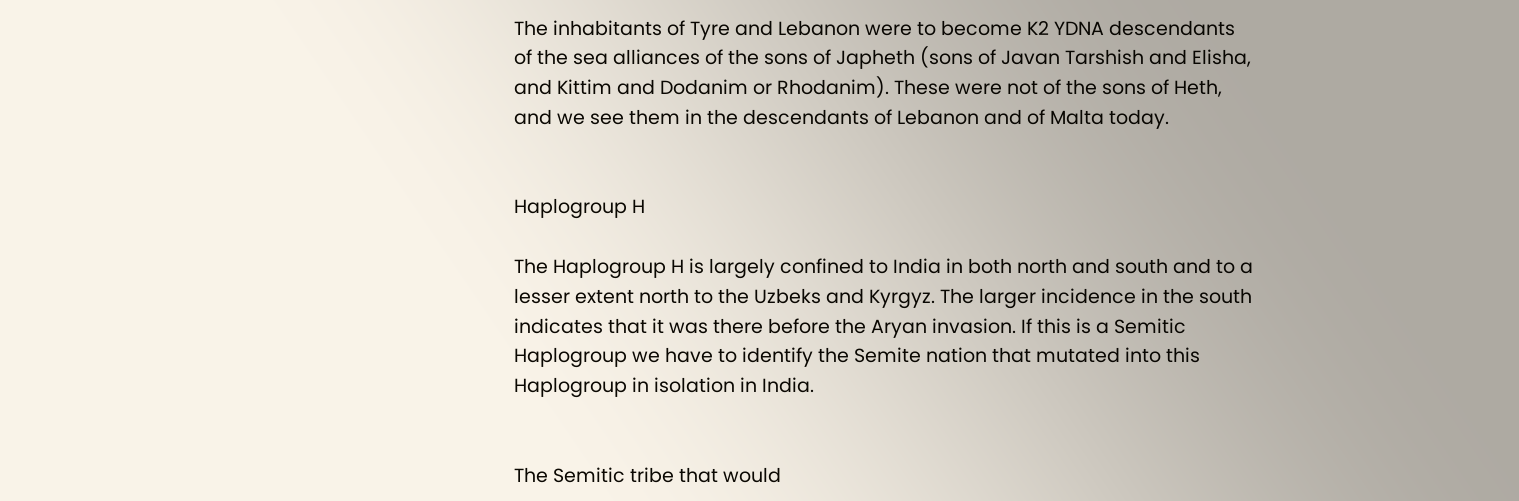The inhabitants of Tyre and Lebanon were to become K2 YDNA descendants of the sea alliances of the sons of Japheth (sons of Javan Tarshish and Elisha, and Kittim and Dodanim or Rhodanim). These were not of the sons of Heth, and we see them in the descendants of Lebanon and of Malta today.


Haplogroup H

The Haplogroup H is largely confined to India in both north and south and to a lesser extent north to the Uzbeks and Kyrgyz. The larger incidence in the south indicates that it was there before the Aryan invasion. If this is a Semitic Haplogroup we have to identify the Semite nation that mutated into this Haplogroup in isolation in India.


The Semitic tribe that would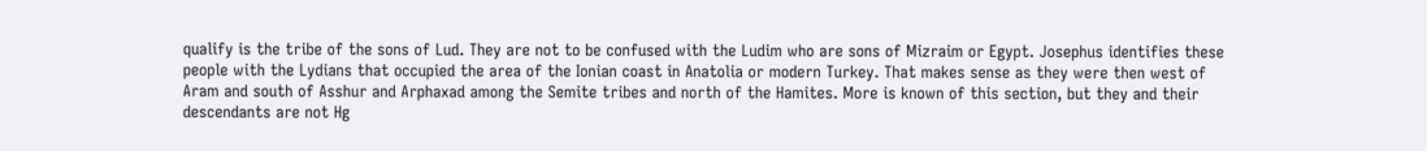qualify is the tribe of the sons of Lud. They are not to be confused with the Ludim who are sons of Mizraim or Egypt. Josephus identifies these people with the Lydians that occupied the area of the Ionian coast in Anatolia or modern Turkey. That makes sense as they were then west of Aram and south of Asshur and Arphaxad among the Semite tribes and north of the Hamites. More is known of this section, but they and their descendants are not Hg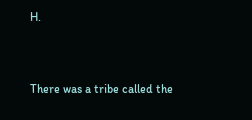H.


There was a tribe called the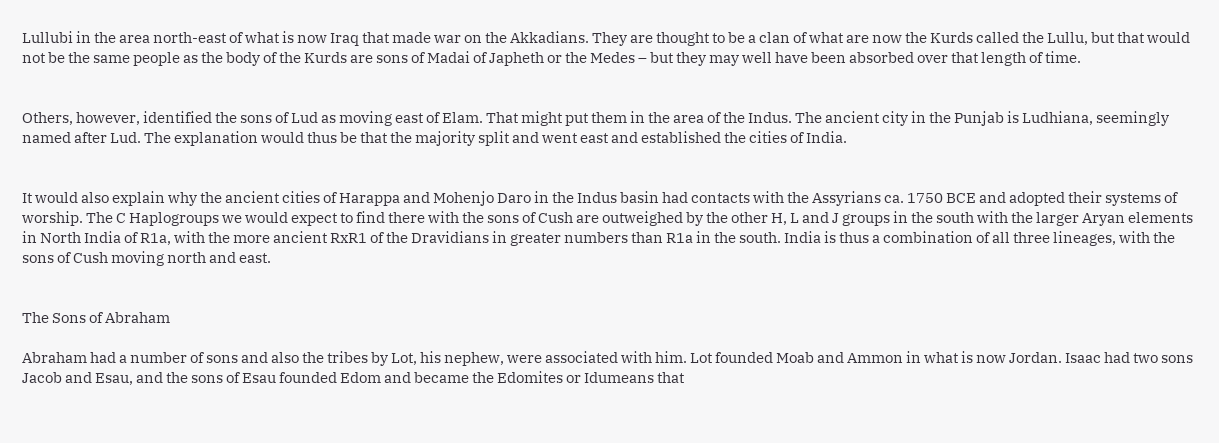Lullubi in the area north-east of what is now Iraq that made war on the Akkadians. They are thought to be a clan of what are now the Kurds called the Lullu, but that would not be the same people as the body of the Kurds are sons of Madai of Japheth or the Medes – but they may well have been absorbed over that length of time.


Others, however, identified the sons of Lud as moving east of Elam. That might put them in the area of the Indus. The ancient city in the Punjab is Ludhiana, seemingly named after Lud. The explanation would thus be that the majority split and went east and established the cities of India.


It would also explain why the ancient cities of Harappa and Mohenjo Daro in the Indus basin had contacts with the Assyrians ca. 1750 BCE and adopted their systems of worship. The C Haplogroups we would expect to find there with the sons of Cush are outweighed by the other H, L and J groups in the south with the larger Aryan elements in North India of R1a, with the more ancient RxR1 of the Dravidians in greater numbers than R1a in the south. India is thus a combination of all three lineages, with the sons of Cush moving north and east.


The Sons of Abraham

Abraham had a number of sons and also the tribes by Lot, his nephew, were associated with him. Lot founded Moab and Ammon in what is now Jordan. Isaac had two sons Jacob and Esau, and the sons of Esau founded Edom and became the Edomites or Idumeans that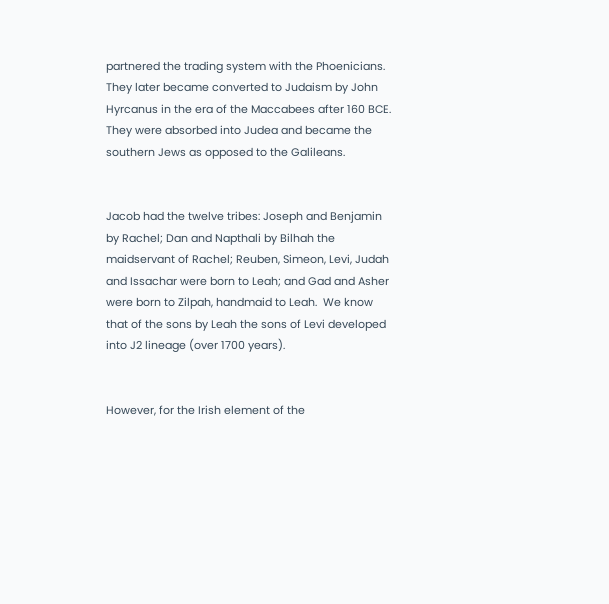partnered the trading system with the Phoenicians. They later became converted to Judaism by John Hyrcanus in the era of the Maccabees after 160 BCE. They were absorbed into Judea and became the southern Jews as opposed to the Galileans.


Jacob had the twelve tribes: Joseph and Benjamin by Rachel; Dan and Napthali by Bilhah the maidservant of Rachel; Reuben, Simeon, Levi, Judah and Issachar were born to Leah; and Gad and Asher were born to Zilpah, handmaid to Leah.  We know that of the sons by Leah the sons of Levi developed into J2 lineage (over 1700 years).


However, for the Irish element of the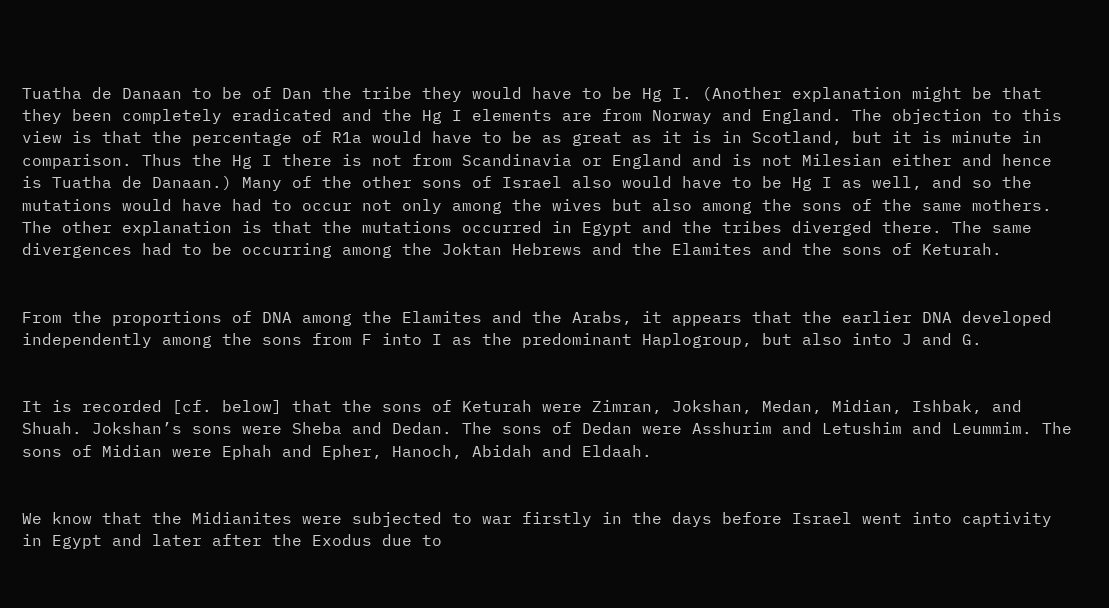Tuatha de Danaan to be of Dan the tribe they would have to be Hg I. (Another explanation might be that they been completely eradicated and the Hg I elements are from Norway and England. The objection to this view is that the percentage of R1a would have to be as great as it is in Scotland, but it is minute in comparison. Thus the Hg I there is not from Scandinavia or England and is not Milesian either and hence is Tuatha de Danaan.) Many of the other sons of Israel also would have to be Hg I as well, and so the mutations would have had to occur not only among the wives but also among the sons of the same mothers. The other explanation is that the mutations occurred in Egypt and the tribes diverged there. The same divergences had to be occurring among the Joktan Hebrews and the Elamites and the sons of Keturah.


From the proportions of DNA among the Elamites and the Arabs, it appears that the earlier DNA developed independently among the sons from F into I as the predominant Haplogroup, but also into J and G.


It is recorded [cf. below] that the sons of Keturah were Zimran, Jokshan, Medan, Midian, Ishbak, and Shuah. Jokshan’s sons were Sheba and Dedan. The sons of Dedan were Asshurim and Letushim and Leummim. The sons of Midian were Ephah and Epher, Hanoch, Abidah and Eldaah.


We know that the Midianites were subjected to war firstly in the days before Israel went into captivity in Egypt and later after the Exodus due to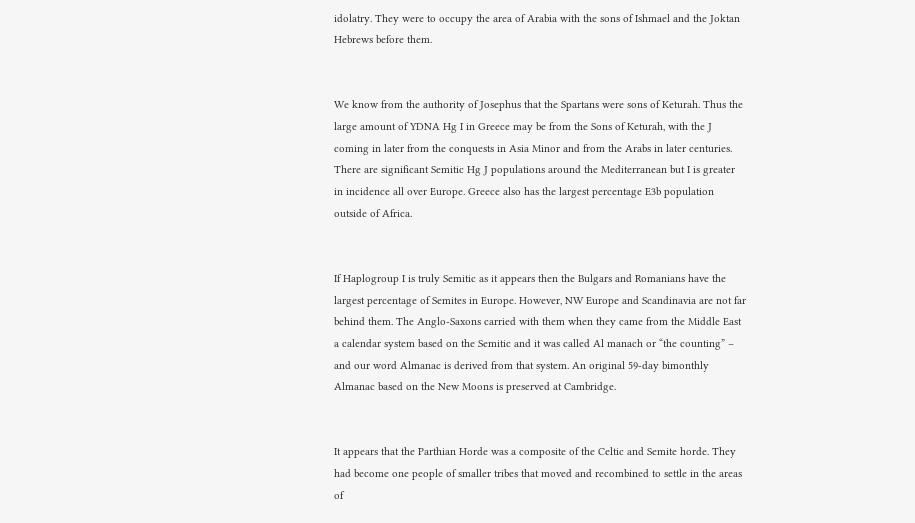idolatry. They were to occupy the area of Arabia with the sons of Ishmael and the Joktan Hebrews before them.


We know from the authority of Josephus that the Spartans were sons of Keturah. Thus the large amount of YDNA Hg I in Greece may be from the Sons of Keturah, with the J coming in later from the conquests in Asia Minor and from the Arabs in later centuries. There are significant Semitic Hg J populations around the Mediterranean but I is greater in incidence all over Europe. Greece also has the largest percentage E3b population outside of Africa.


If Haplogroup I is truly Semitic as it appears then the Bulgars and Romanians have the largest percentage of Semites in Europe. However, NW Europe and Scandinavia are not far behind them. The Anglo-Saxons carried with them when they came from the Middle East a calendar system based on the Semitic and it was called Al manach or “the counting” – and our word Almanac is derived from that system. An original 59-day bimonthly Almanac based on the New Moons is preserved at Cambridge.


It appears that the Parthian Horde was a composite of the Celtic and Semite horde. They had become one people of smaller tribes that moved and recombined to settle in the areas of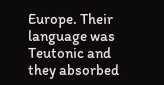Europe. Their language was Teutonic and they absorbed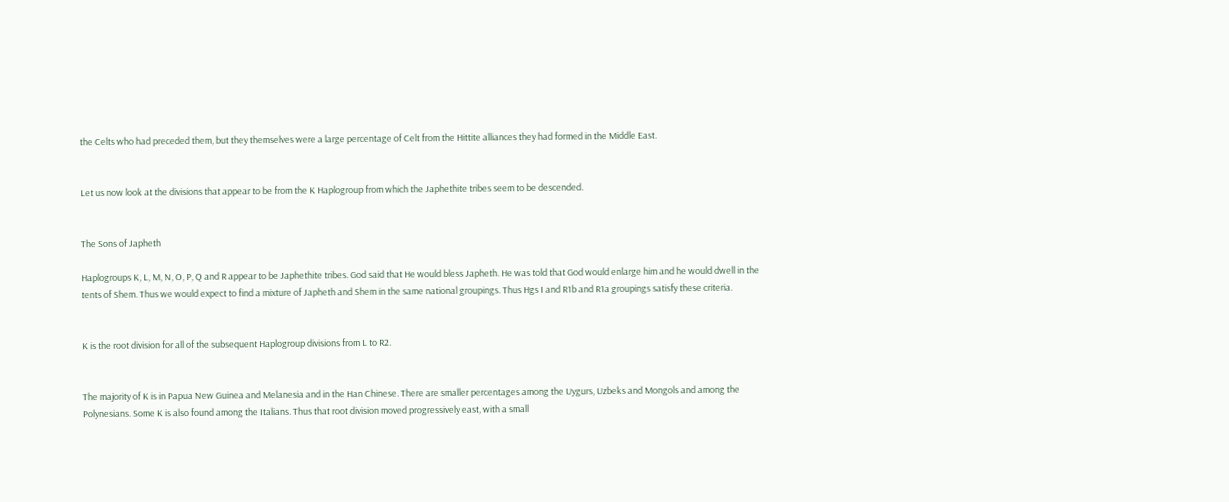the Celts who had preceded them, but they themselves were a large percentage of Celt from the Hittite alliances they had formed in the Middle East.


Let us now look at the divisions that appear to be from the K Haplogroup from which the Japhethite tribes seem to be descended.


The Sons of Japheth

Haplogroups K, L, M, N, O, P, Q and R appear to be Japhethite tribes. God said that He would bless Japheth. He was told that God would enlarge him and he would dwell in the tents of Shem. Thus we would expect to find a mixture of Japheth and Shem in the same national groupings. Thus Hgs I and R1b and R1a groupings satisfy these criteria.


K is the root division for all of the subsequent Haplogroup divisions from L to R2.


The majority of K is in Papua New Guinea and Melanesia and in the Han Chinese. There are smaller percentages among the Uygurs, Uzbeks and Mongols and among the Polynesians. Some K is also found among the Italians. Thus that root division moved progressively east, with a small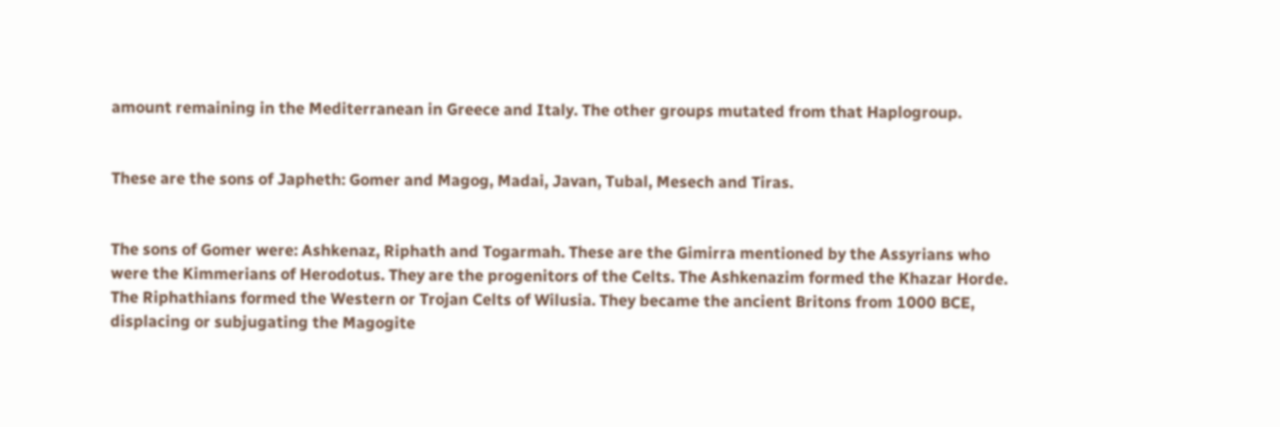amount remaining in the Mediterranean in Greece and Italy. The other groups mutated from that Haplogroup.


These are the sons of Japheth: Gomer and Magog, Madai, Javan, Tubal, Mesech and Tiras.


The sons of Gomer were: Ashkenaz, Riphath and Togarmah. These are the Gimirra mentioned by the Assyrians who were the Kimmerians of Herodotus. They are the progenitors of the Celts. The Ashkenazim formed the Khazar Horde. The Riphathians formed the Western or Trojan Celts of Wilusia. They became the ancient Britons from 1000 BCE, displacing or subjugating the Magogite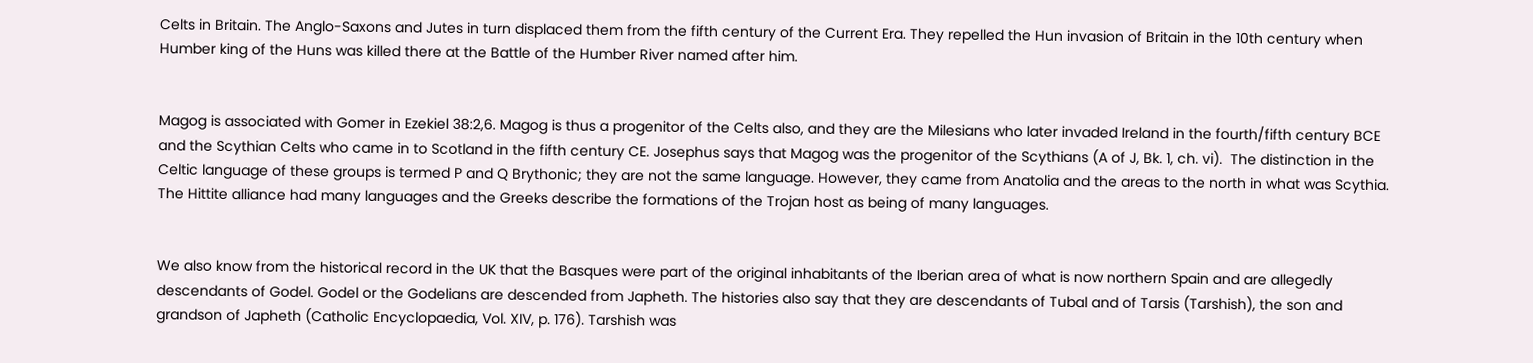Celts in Britain. The Anglo-Saxons and Jutes in turn displaced them from the fifth century of the Current Era. They repelled the Hun invasion of Britain in the 10th century when Humber king of the Huns was killed there at the Battle of the Humber River named after him.


Magog is associated with Gomer in Ezekiel 38:2,6. Magog is thus a progenitor of the Celts also, and they are the Milesians who later invaded Ireland in the fourth/fifth century BCE and the Scythian Celts who came in to Scotland in the fifth century CE. Josephus says that Magog was the progenitor of the Scythians (A of J, Bk. 1, ch. vi).  The distinction in the Celtic language of these groups is termed P and Q Brythonic; they are not the same language. However, they came from Anatolia and the areas to the north in what was Scythia. The Hittite alliance had many languages and the Greeks describe the formations of the Trojan host as being of many languages.


We also know from the historical record in the UK that the Basques were part of the original inhabitants of the Iberian area of what is now northern Spain and are allegedly descendants of Godel. Godel or the Godelians are descended from Japheth. The histories also say that they are descendants of Tubal and of Tarsis (Tarshish), the son and grandson of Japheth (Catholic Encyclopaedia, Vol. XIV, p. 176). Tarshish was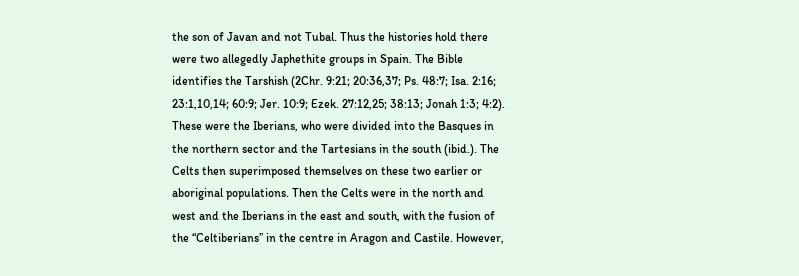the son of Javan and not Tubal. Thus the histories hold there were two allegedly Japhethite groups in Spain. The Bible identifies the Tarshish (2Chr. 9:21; 20:36,37; Ps. 48:7; Isa. 2:16; 23:1,10,14; 60:9; Jer. 10:9; Ezek. 27:12,25; 38:13; Jonah 1:3; 4:2). These were the Iberians, who were divided into the Basques in the northern sector and the Tartesians in the south (ibid.). The Celts then superimposed themselves on these two earlier or aboriginal populations. Then the Celts were in the north and west and the Iberians in the east and south, with the fusion of the “Celtiberians” in the centre in Aragon and Castile. However,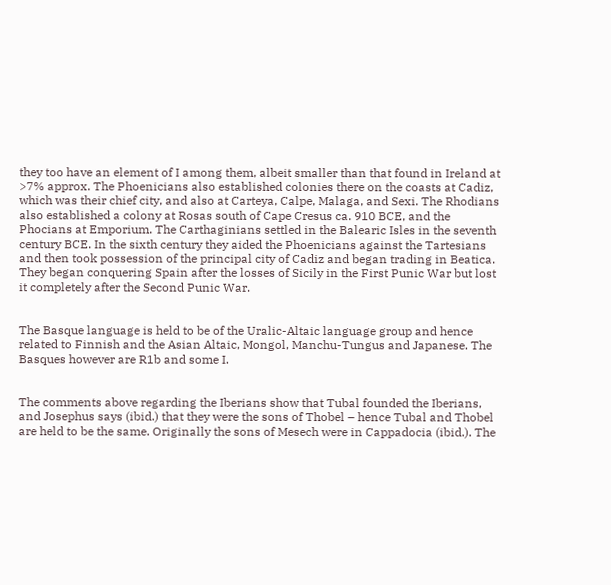they too have an element of I among them, albeit smaller than that found in Ireland at >7% approx. The Phoenicians also established colonies there on the coasts at Cadiz, which was their chief city, and also at Carteya, Calpe, Malaga, and Sexi. The Rhodians also established a colony at Rosas south of Cape Cresus ca. 910 BCE, and the Phocians at Emporium. The Carthaginians settled in the Balearic Isles in the seventh century BCE. In the sixth century they aided the Phoenicians against the Tartesians and then took possession of the principal city of Cadiz and began trading in Beatica. They began conquering Spain after the losses of Sicily in the First Punic War but lost it completely after the Second Punic War.


The Basque language is held to be of the Uralic-Altaic language group and hence related to Finnish and the Asian Altaic, Mongol, Manchu-Tungus and Japanese. The Basques however are R1b and some I.


The comments above regarding the Iberians show that Tubal founded the Iberians, and Josephus says (ibid.) that they were the sons of Thobel – hence Tubal and Thobel are held to be the same. Originally the sons of Mesech were in Cappadocia (ibid.). The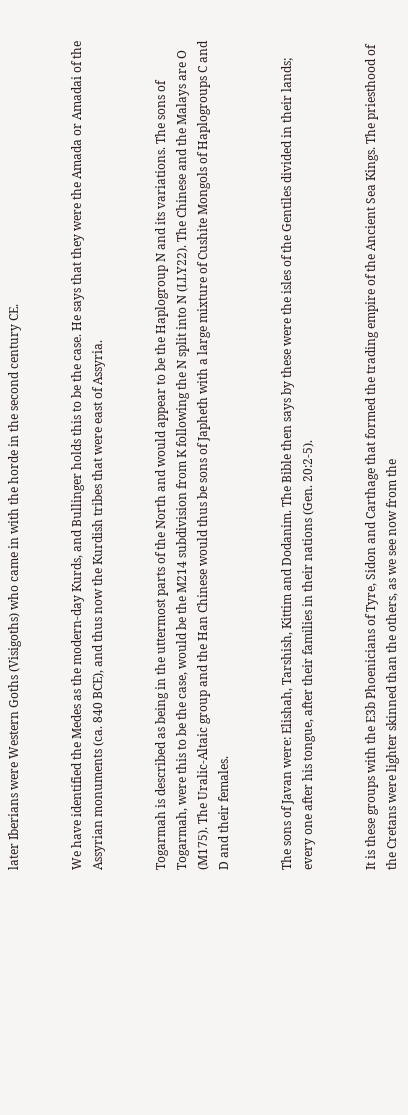later Iberians were Western Goths (Visigoths) who came in with the horde in the second century CE.


We have identified the Medes as the modern-day Kurds, and Bullinger holds this to be the case. He says that they were the Amada or Amadai of the Assyrian monuments (ca. 840 BCE), and thus now the Kurdish tribes that were east of Assyria.


Togarmah is described as being in the uttermost parts of the North and would appear to be the Haplogroup N and its variations. The sons of Togarmah, were this to be the case, would be the M214 subdivision from K following the N split into N (LLY22). The Chinese and the Malays are O (M175). The Uralic-Altaic group and the Han Chinese would thus be sons of Japheth with a large mixture of Cushite Mongols of Haplogroups C and D and their females.


The sons of Javan were: Elishah, Tarshish, Kittim and Dodanim. The Bible then says by these were the isles of the Gentiles divided in their lands; every one after his tongue, after their families in their nations (Gen. 20:2-5).


It is these groups with the E3b Phoenicians of Tyre, Sidon and Carthage that formed the trading empire of the Ancient Sea Kings. The priesthood of the Cretans were lighter skinned than the others, as we see now from the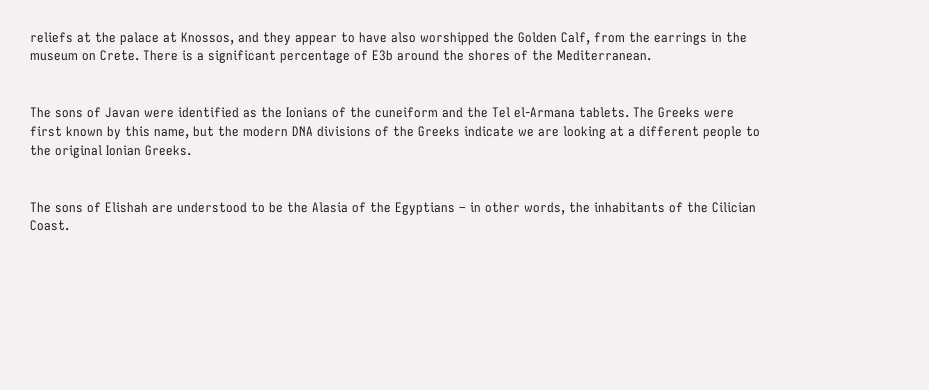reliefs at the palace at Knossos, and they appear to have also worshipped the Golden Calf, from the earrings in the museum on Crete. There is a significant percentage of E3b around the shores of the Mediterranean.


The sons of Javan were identified as the Ionians of the cuneiform and the Tel el-Armana tablets. The Greeks were first known by this name, but the modern DNA divisions of the Greeks indicate we are looking at a different people to the original Ionian Greeks.


The sons of Elishah are understood to be the Alasia of the Egyptians – in other words, the inhabitants of the Cilician Coast.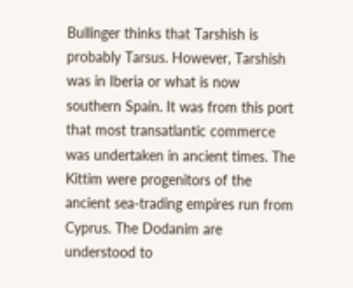Bullinger thinks that Tarshish is probably Tarsus. However, Tarshish was in Iberia or what is now southern Spain. It was from this port that most transatlantic commerce was undertaken in ancient times. The Kittim were progenitors of the ancient sea-trading empires run from Cyprus. The Dodanim are understood to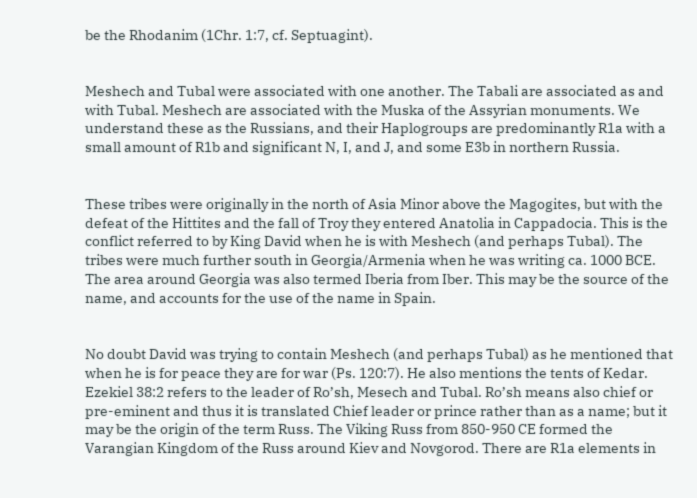be the Rhodanim (1Chr. 1:7, cf. Septuagint).


Meshech and Tubal were associated with one another. The Tabali are associated as and with Tubal. Meshech are associated with the Muska of the Assyrian monuments. We understand these as the Russians, and their Haplogroups are predominantly R1a with a small amount of R1b and significant N, I, and J, and some E3b in northern Russia.


These tribes were originally in the north of Asia Minor above the Magogites, but with the defeat of the Hittites and the fall of Troy they entered Anatolia in Cappadocia. This is the conflict referred to by King David when he is with Meshech (and perhaps Tubal). The tribes were much further south in Georgia/Armenia when he was writing ca. 1000 BCE. The area around Georgia was also termed Iberia from Iber. This may be the source of the name, and accounts for the use of the name in Spain.


No doubt David was trying to contain Meshech (and perhaps Tubal) as he mentioned that when he is for peace they are for war (Ps. 120:7). He also mentions the tents of Kedar.  Ezekiel 38:2 refers to the leader of Ro’sh, Mesech and Tubal. Ro’sh means also chief or pre-eminent and thus it is translated Chief leader or prince rather than as a name; but it may be the origin of the term Russ. The Viking Russ from 850-950 CE formed the Varangian Kingdom of the Russ around Kiev and Novgorod. There are R1a elements in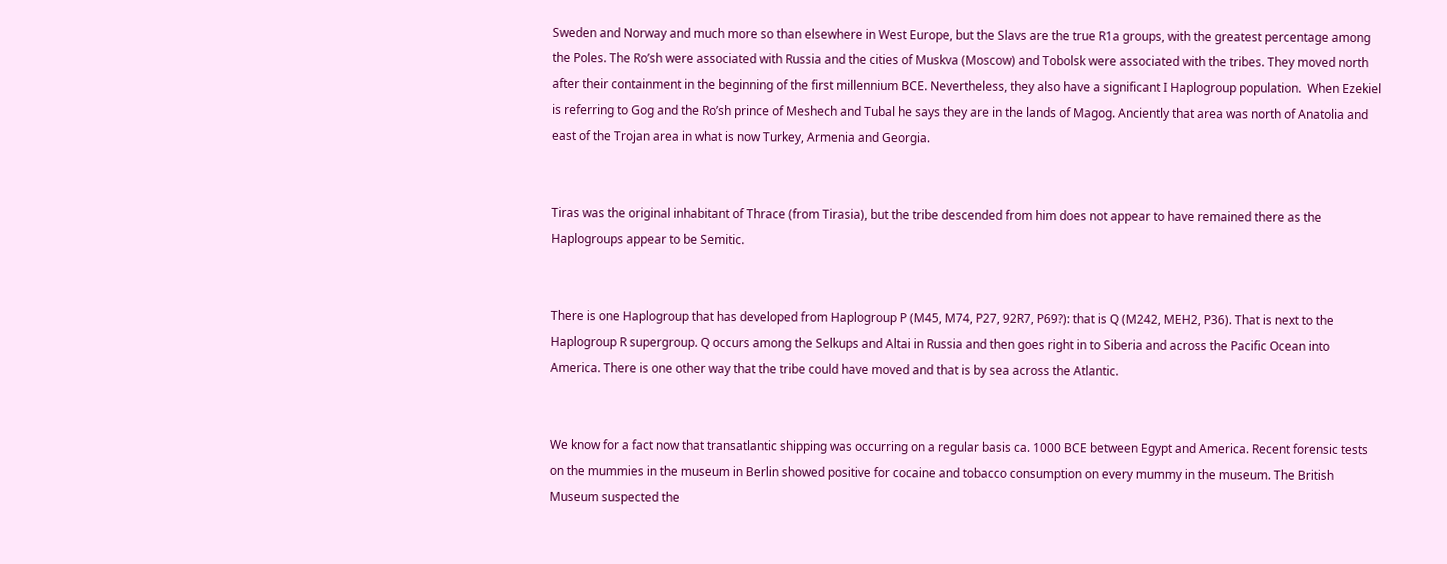Sweden and Norway and much more so than elsewhere in West Europe, but the Slavs are the true R1a groups, with the greatest percentage among the Poles. The Ro’sh were associated with Russia and the cities of Muskva (Moscow) and Tobolsk were associated with the tribes. They moved north after their containment in the beginning of the first millennium BCE. Nevertheless, they also have a significant I Haplogroup population.  When Ezekiel is referring to Gog and the Ro’sh prince of Meshech and Tubal he says they are in the lands of Magog. Anciently that area was north of Anatolia and east of the Trojan area in what is now Turkey, Armenia and Georgia.


Tiras was the original inhabitant of Thrace (from Tirasia), but the tribe descended from him does not appear to have remained there as the Haplogroups appear to be Semitic.


There is one Haplogroup that has developed from Haplogroup P (M45, M74, P27, 92R7, P69?): that is Q (M242, MEH2, P36). That is next to the Haplogroup R supergroup. Q occurs among the Selkups and Altai in Russia and then goes right in to Siberia and across the Pacific Ocean into America. There is one other way that the tribe could have moved and that is by sea across the Atlantic.


We know for a fact now that transatlantic shipping was occurring on a regular basis ca. 1000 BCE between Egypt and America. Recent forensic tests on the mummies in the museum in Berlin showed positive for cocaine and tobacco consumption on every mummy in the museum. The British Museum suspected the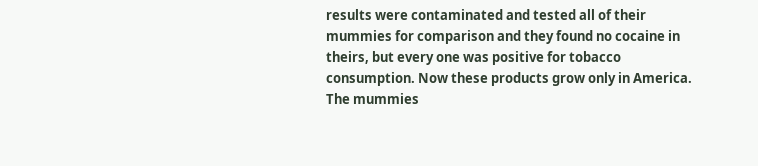results were contaminated and tested all of their mummies for comparison and they found no cocaine in theirs, but every one was positive for tobacco consumption. Now these products grow only in America. The mummies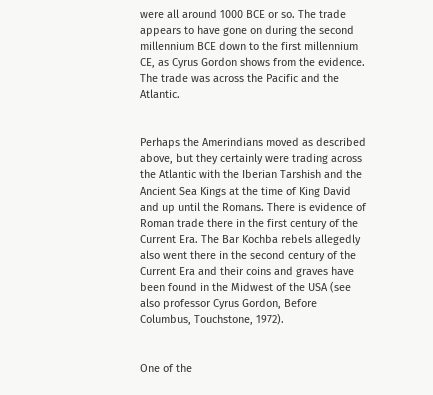were all around 1000 BCE or so. The trade appears to have gone on during the second millennium BCE down to the first millennium CE, as Cyrus Gordon shows from the evidence. The trade was across the Pacific and the Atlantic.


Perhaps the Amerindians moved as described above, but they certainly were trading across the Atlantic with the Iberian Tarshish and the Ancient Sea Kings at the time of King David and up until the Romans. There is evidence of Roman trade there in the first century of the Current Era. The Bar Kochba rebels allegedly also went there in the second century of the Current Era and their coins and graves have been found in the Midwest of the USA (see also professor Cyrus Gordon, Before Columbus, Touchstone, 1972).


One of the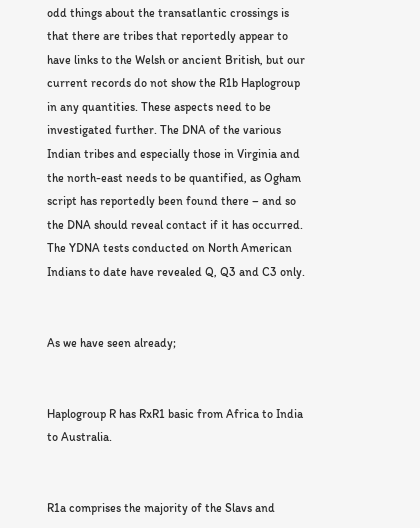odd things about the transatlantic crossings is that there are tribes that reportedly appear to have links to the Welsh or ancient British, but our current records do not show the R1b Haplogroup in any quantities. These aspects need to be investigated further. The DNA of the various Indian tribes and especially those in Virginia and the north-east needs to be quantified, as Ogham script has reportedly been found there – and so the DNA should reveal contact if it has occurred. The YDNA tests conducted on North American Indians to date have revealed Q, Q3 and C3 only.


As we have seen already;


Haplogroup R has RxR1 basic from Africa to India to Australia.


R1a comprises the majority of the Slavs and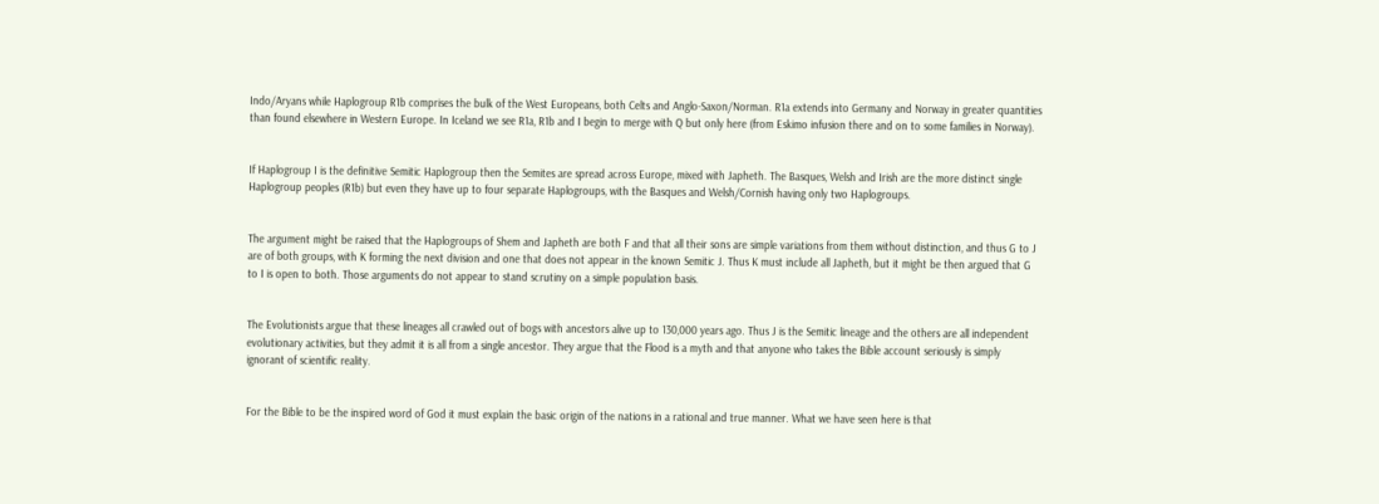Indo/Aryans while Haplogroup R1b comprises the bulk of the West Europeans, both Celts and Anglo-Saxon/Norman. R1a extends into Germany and Norway in greater quantities than found elsewhere in Western Europe. In Iceland we see R1a, R1b and I begin to merge with Q but only here (from Eskimo infusion there and on to some families in Norway).


If Haplogroup I is the definitive Semitic Haplogroup then the Semites are spread across Europe, mixed with Japheth. The Basques, Welsh and Irish are the more distinct single Haplogroup peoples (R1b) but even they have up to four separate Haplogroups, with the Basques and Welsh/Cornish having only two Haplogroups.


The argument might be raised that the Haplogroups of Shem and Japheth are both F and that all their sons are simple variations from them without distinction, and thus G to J are of both groups, with K forming the next division and one that does not appear in the known Semitic J. Thus K must include all Japheth, but it might be then argued that G to I is open to both. Those arguments do not appear to stand scrutiny on a simple population basis.


The Evolutionists argue that these lineages all crawled out of bogs with ancestors alive up to 130,000 years ago. Thus J is the Semitic lineage and the others are all independent evolutionary activities, but they admit it is all from a single ancestor. They argue that the Flood is a myth and that anyone who takes the Bible account seriously is simply ignorant of scientific reality.


For the Bible to be the inspired word of God it must explain the basic origin of the nations in a rational and true manner. What we have seen here is that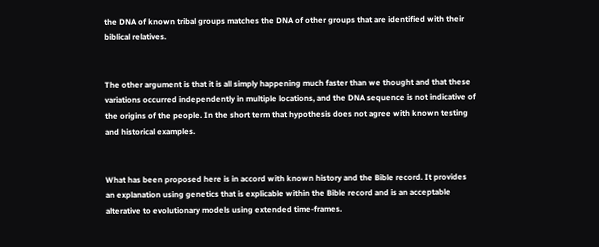the DNA of known tribal groups matches the DNA of other groups that are identified with their biblical relatives.


The other argument is that it is all simply happening much faster than we thought and that these variations occurred independently in multiple locations, and the DNA sequence is not indicative of the origins of the people. In the short term that hypothesis does not agree with known testing and historical examples.


What has been proposed here is in accord with known history and the Bible record. It provides an explanation using genetics that is explicable within the Bible record and is an acceptable alterative to evolutionary models using extended time-frames.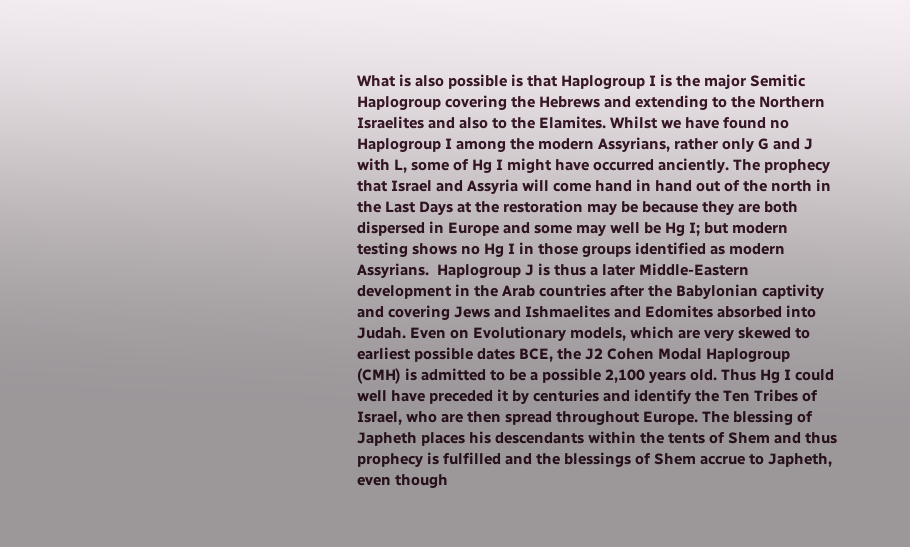What is also possible is that Haplogroup I is the major Semitic Haplogroup covering the Hebrews and extending to the Northern Israelites and also to the Elamites. Whilst we have found no Haplogroup I among the modern Assyrians, rather only G and J with L, some of Hg I might have occurred anciently. The prophecy that Israel and Assyria will come hand in hand out of the north in the Last Days at the restoration may be because they are both dispersed in Europe and some may well be Hg I; but modern testing shows no Hg I in those groups identified as modern Assyrians.  Haplogroup J is thus a later Middle-Eastern development in the Arab countries after the Babylonian captivity and covering Jews and Ishmaelites and Edomites absorbed into Judah. Even on Evolutionary models, which are very skewed to earliest possible dates BCE, the J2 Cohen Modal Haplogroup (CMH) is admitted to be a possible 2,100 years old. Thus Hg I could well have preceded it by centuries and identify the Ten Tribes of Israel, who are then spread throughout Europe. The blessing of Japheth places his descendants within the tents of Shem and thus prophecy is fulfilled and the blessings of Shem accrue to Japheth, even though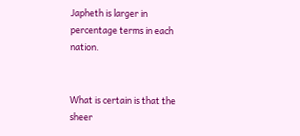Japheth is larger in percentage terms in each nation.


What is certain is that the sheer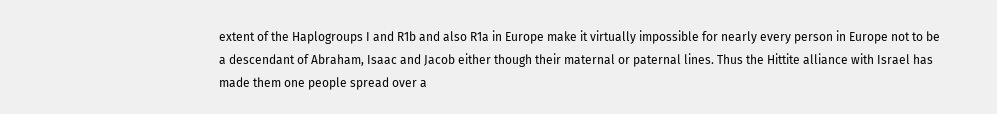extent of the Haplogroups I and R1b and also R1a in Europe make it virtually impossible for nearly every person in Europe not to be a descendant of Abraham, Isaac and Jacob either though their maternal or paternal lines. Thus the Hittite alliance with Israel has made them one people spread over a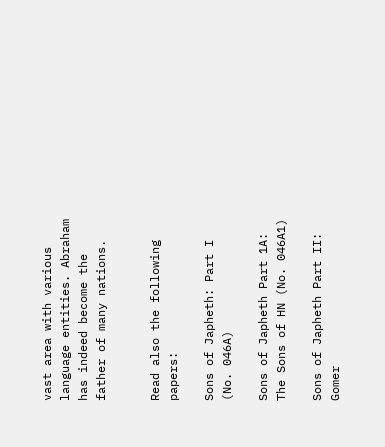vast area with various language entities. Abraham has indeed become the father of many nations.


Read also the following papers:

Sons of Japheth: Part I (No. 046A)

Sons of Japheth Part 1A: The Sons of HN (No. 046A1)

Sons of Japheth Part II: Gomer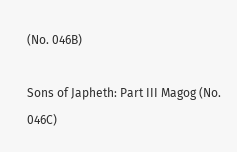(No. 046B)

Sons of Japheth: Part III Magog (No. 046C)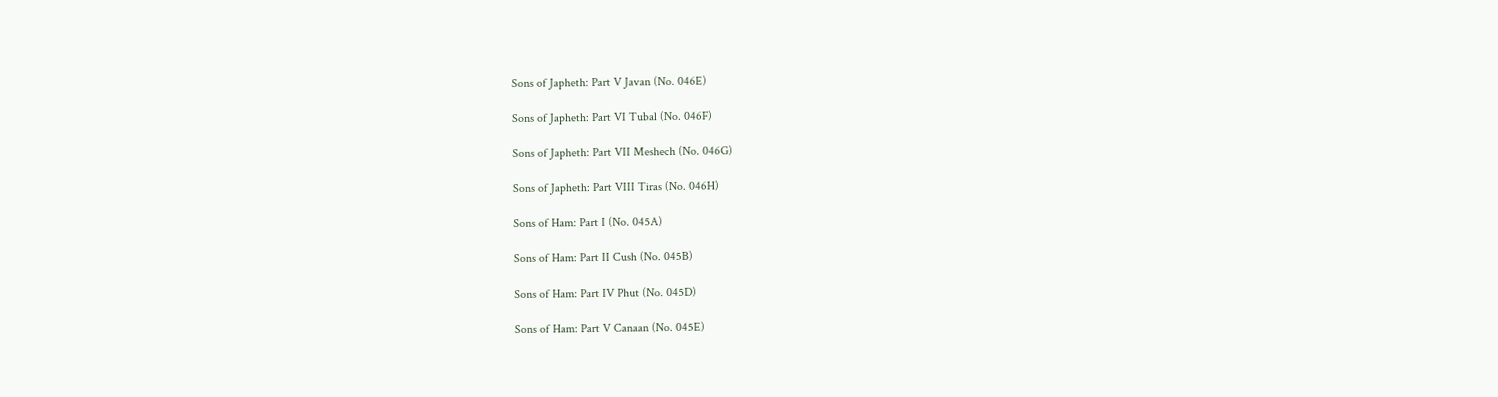Sons of Japheth: Part V Javan (No. 046E)

Sons of Japheth: Part VI Tubal (No. 046F)

Sons of Japheth: Part VII Meshech (No. 046G)

Sons of Japheth: Part VIII Tiras (No. 046H)

Sons of Ham: Part I (No. 045A)

Sons of Ham: Part II Cush (No. 045B)

Sons of Ham: Part IV Phut (No. 045D)

Sons of Ham: Part V Canaan (No. 045E)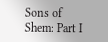Sons of Shem: Part I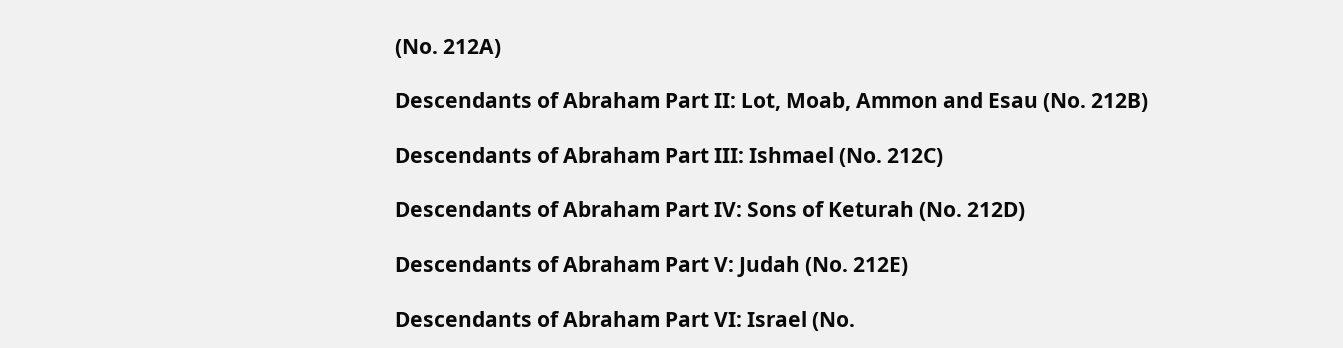(No. 212A)

Descendants of Abraham Part II: Lot, Moab, Ammon and Esau (No. 212B)

Descendants of Abraham Part III: Ishmael (No. 212C)

Descendants of Abraham Part IV: Sons of Keturah (No. 212D)

Descendants of Abraham Part V: Judah (No. 212E)

Descendants of Abraham Part VI: Israel (No.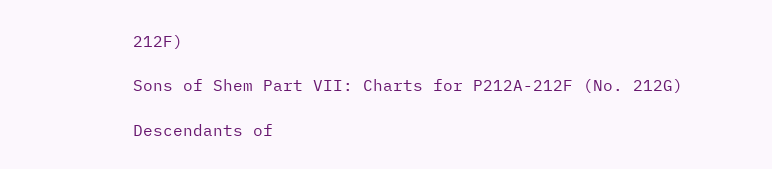212F)

Sons of Shem Part VII: Charts for P212A-212F (No. 212G)

Descendants of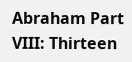Abraham Part VIII: Thirteen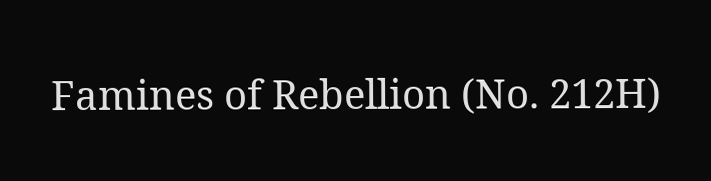Famines of Rebellion (No. 212H)